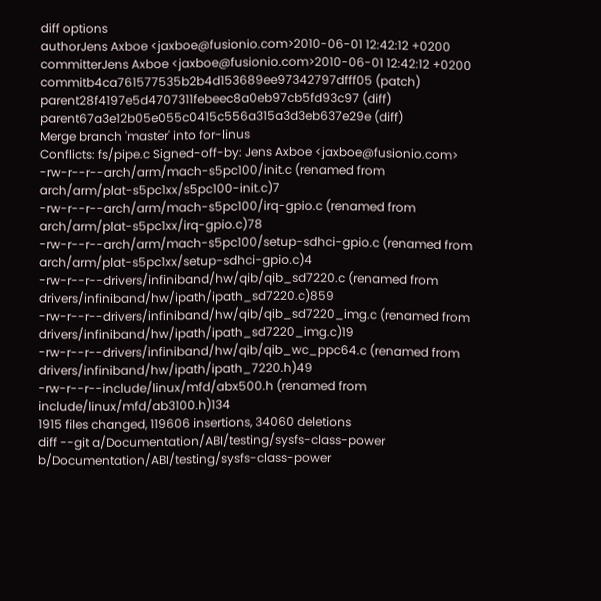diff options
authorJens Axboe <jaxboe@fusionio.com>2010-06-01 12:42:12 +0200
committerJens Axboe <jaxboe@fusionio.com>2010-06-01 12:42:12 +0200
commitb4ca761577535b2b4d153689ee97342797dfff05 (patch)
parent28f4197e5d4707311febeec8a0eb97cb5fd93c97 (diff)
parent67a3e12b05e055c0415c556a315a3d3eb637e29e (diff)
Merge branch 'master' into for-linus
Conflicts: fs/pipe.c Signed-off-by: Jens Axboe <jaxboe@fusionio.com>
-rw-r--r--arch/arm/mach-s5pc100/init.c (renamed from arch/arm/plat-s5pc1xx/s5pc100-init.c)7
-rw-r--r--arch/arm/mach-s5pc100/irq-gpio.c (renamed from arch/arm/plat-s5pc1xx/irq-gpio.c)78
-rw-r--r--arch/arm/mach-s5pc100/setup-sdhci-gpio.c (renamed from arch/arm/plat-s5pc1xx/setup-sdhci-gpio.c)4
-rw-r--r--drivers/infiniband/hw/qib/qib_sd7220.c (renamed from drivers/infiniband/hw/ipath/ipath_sd7220.c)859
-rw-r--r--drivers/infiniband/hw/qib/qib_sd7220_img.c (renamed from drivers/infiniband/hw/ipath/ipath_sd7220_img.c)19
-rw-r--r--drivers/infiniband/hw/qib/qib_wc_ppc64.c (renamed from drivers/infiniband/hw/ipath/ipath_7220.h)49
-rw-r--r--include/linux/mfd/abx500.h (renamed from include/linux/mfd/ab3100.h)134
1915 files changed, 119606 insertions, 34060 deletions
diff --git a/Documentation/ABI/testing/sysfs-class-power b/Documentation/ABI/testing/sysfs-class-power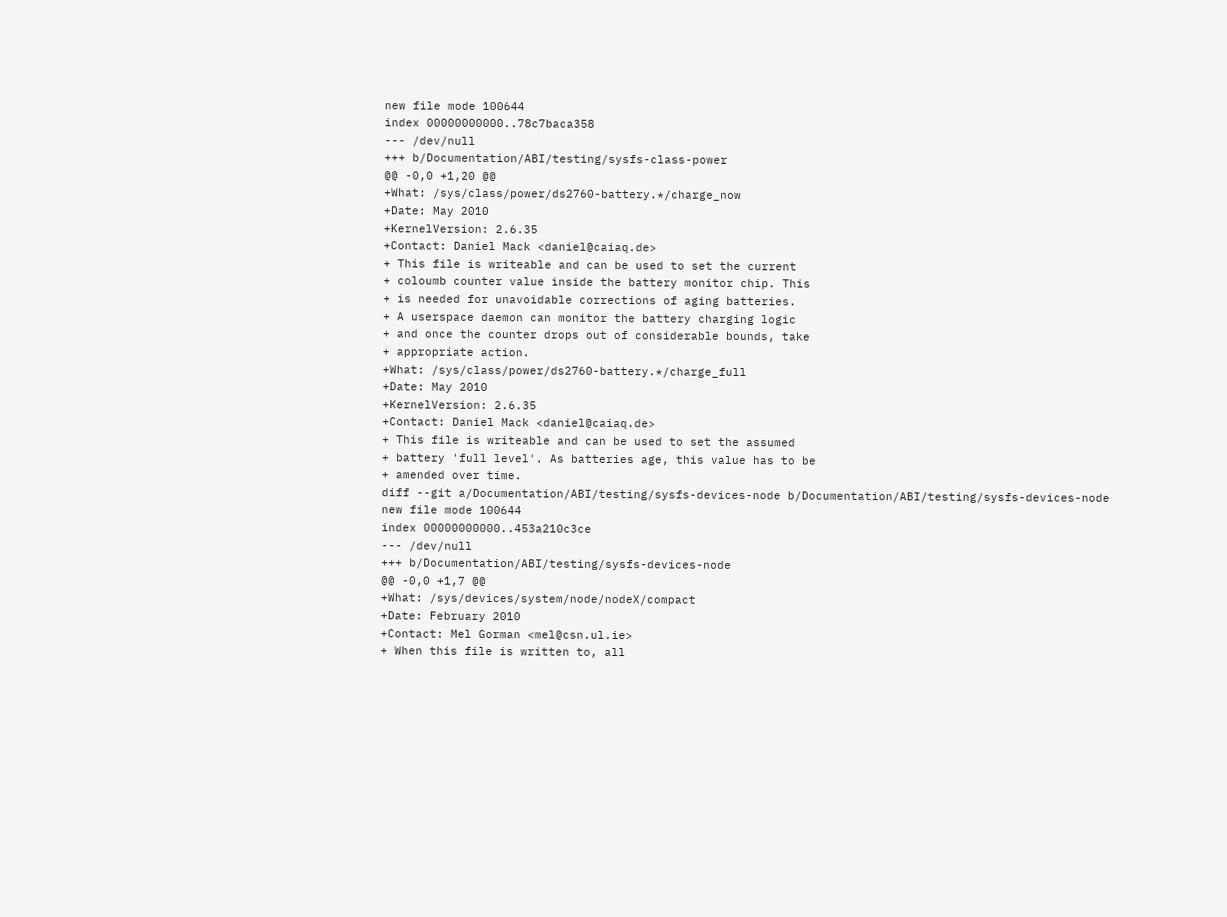new file mode 100644
index 00000000000..78c7baca358
--- /dev/null
+++ b/Documentation/ABI/testing/sysfs-class-power
@@ -0,0 +1,20 @@
+What: /sys/class/power/ds2760-battery.*/charge_now
+Date: May 2010
+KernelVersion: 2.6.35
+Contact: Daniel Mack <daniel@caiaq.de>
+ This file is writeable and can be used to set the current
+ coloumb counter value inside the battery monitor chip. This
+ is needed for unavoidable corrections of aging batteries.
+ A userspace daemon can monitor the battery charging logic
+ and once the counter drops out of considerable bounds, take
+ appropriate action.
+What: /sys/class/power/ds2760-battery.*/charge_full
+Date: May 2010
+KernelVersion: 2.6.35
+Contact: Daniel Mack <daniel@caiaq.de>
+ This file is writeable and can be used to set the assumed
+ battery 'full level'. As batteries age, this value has to be
+ amended over time.
diff --git a/Documentation/ABI/testing/sysfs-devices-node b/Documentation/ABI/testing/sysfs-devices-node
new file mode 100644
index 00000000000..453a210c3ce
--- /dev/null
+++ b/Documentation/ABI/testing/sysfs-devices-node
@@ -0,0 +1,7 @@
+What: /sys/devices/system/node/nodeX/compact
+Date: February 2010
+Contact: Mel Gorman <mel@csn.ul.ie>
+ When this file is written to, all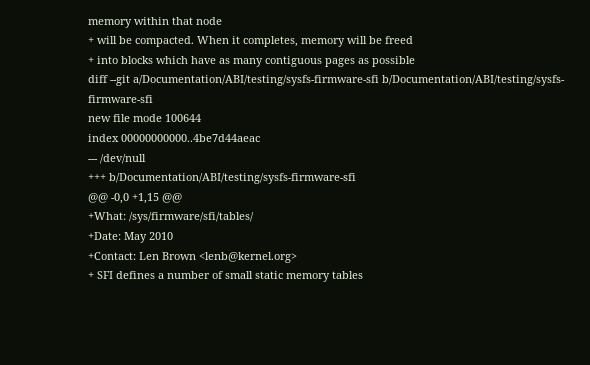memory within that node
+ will be compacted. When it completes, memory will be freed
+ into blocks which have as many contiguous pages as possible
diff --git a/Documentation/ABI/testing/sysfs-firmware-sfi b/Documentation/ABI/testing/sysfs-firmware-sfi
new file mode 100644
index 00000000000..4be7d44aeac
--- /dev/null
+++ b/Documentation/ABI/testing/sysfs-firmware-sfi
@@ -0,0 +1,15 @@
+What: /sys/firmware/sfi/tables/
+Date: May 2010
+Contact: Len Brown <lenb@kernel.org>
+ SFI defines a number of small static memory tables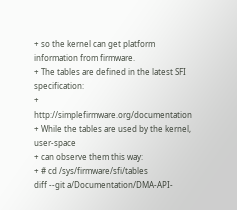+ so the kernel can get platform information from firmware.
+ The tables are defined in the latest SFI specification:
+ http://simplefirmware.org/documentation
+ While the tables are used by the kernel, user-space
+ can observe them this way:
+ # cd /sys/firmware/sfi/tables
diff --git a/Documentation/DMA-API-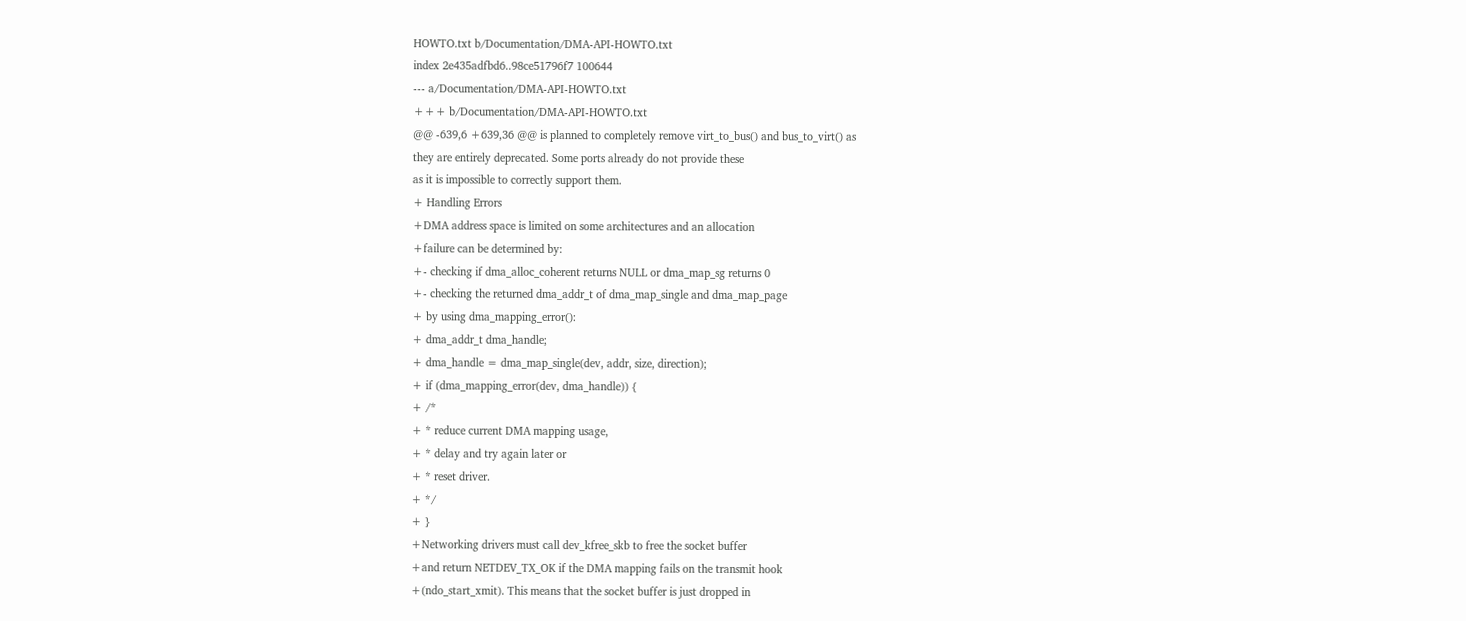HOWTO.txt b/Documentation/DMA-API-HOWTO.txt
index 2e435adfbd6..98ce51796f7 100644
--- a/Documentation/DMA-API-HOWTO.txt
+++ b/Documentation/DMA-API-HOWTO.txt
@@ -639,6 +639,36 @@ is planned to completely remove virt_to_bus() and bus_to_virt() as
they are entirely deprecated. Some ports already do not provide these
as it is impossible to correctly support them.
+ Handling Errors
+DMA address space is limited on some architectures and an allocation
+failure can be determined by:
+- checking if dma_alloc_coherent returns NULL or dma_map_sg returns 0
+- checking the returned dma_addr_t of dma_map_single and dma_map_page
+ by using dma_mapping_error():
+ dma_addr_t dma_handle;
+ dma_handle = dma_map_single(dev, addr, size, direction);
+ if (dma_mapping_error(dev, dma_handle)) {
+ /*
+ * reduce current DMA mapping usage,
+ * delay and try again later or
+ * reset driver.
+ */
+ }
+Networking drivers must call dev_kfree_skb to free the socket buffer
+and return NETDEV_TX_OK if the DMA mapping fails on the transmit hook
+(ndo_start_xmit). This means that the socket buffer is just dropped in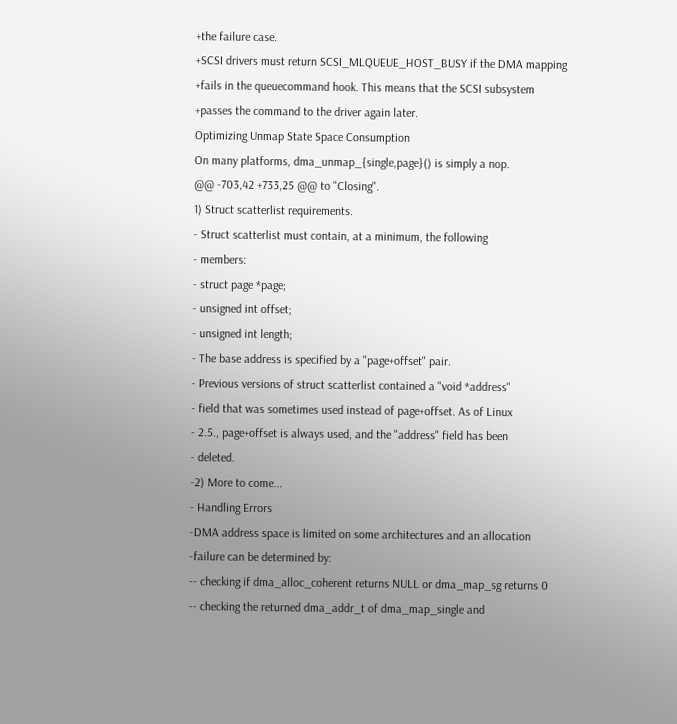+the failure case.
+SCSI drivers must return SCSI_MLQUEUE_HOST_BUSY if the DMA mapping
+fails in the queuecommand hook. This means that the SCSI subsystem
+passes the command to the driver again later.
Optimizing Unmap State Space Consumption
On many platforms, dma_unmap_{single,page}() is simply a nop.
@@ -703,42 +733,25 @@ to "Closing".
1) Struct scatterlist requirements.
- Struct scatterlist must contain, at a minimum, the following
- members:
- struct page *page;
- unsigned int offset;
- unsigned int length;
- The base address is specified by a "page+offset" pair.
- Previous versions of struct scatterlist contained a "void *address"
- field that was sometimes used instead of page+offset. As of Linux
- 2.5., page+offset is always used, and the "address" field has been
- deleted.
-2) More to come...
- Handling Errors
-DMA address space is limited on some architectures and an allocation
-failure can be determined by:
-- checking if dma_alloc_coherent returns NULL or dma_map_sg returns 0
-- checking the returned dma_addr_t of dma_map_single and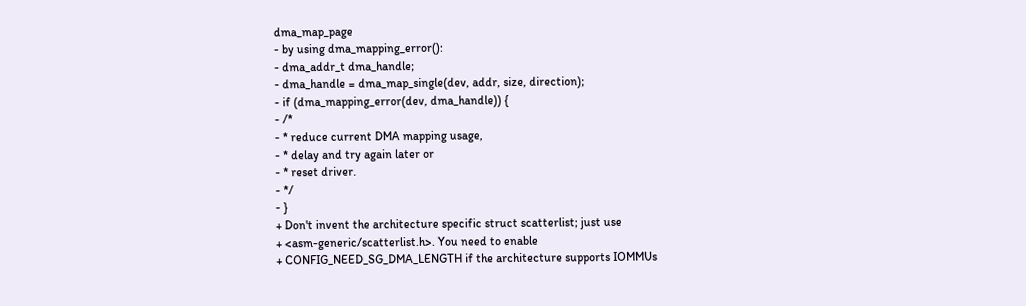dma_map_page
- by using dma_mapping_error():
- dma_addr_t dma_handle;
- dma_handle = dma_map_single(dev, addr, size, direction);
- if (dma_mapping_error(dev, dma_handle)) {
- /*
- * reduce current DMA mapping usage,
- * delay and try again later or
- * reset driver.
- */
- }
+ Don't invent the architecture specific struct scatterlist; just use
+ <asm-generic/scatterlist.h>. You need to enable
+ CONFIG_NEED_SG_DMA_LENGTH if the architecture supports IOMMUs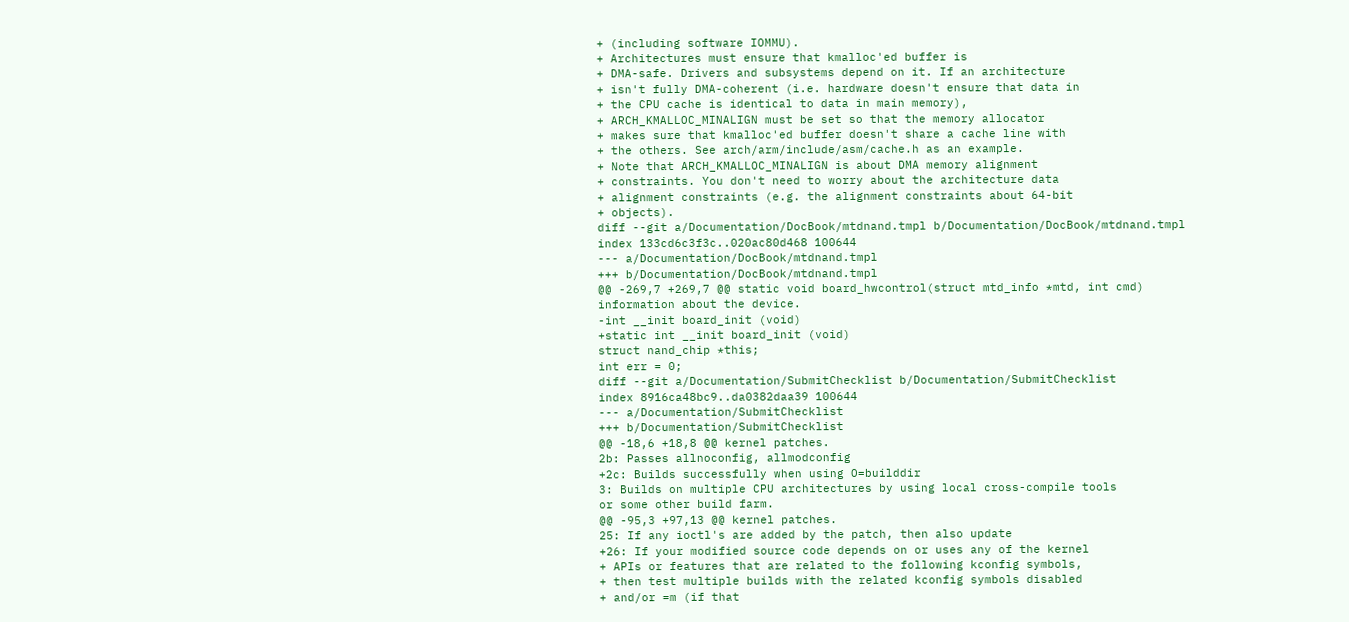+ (including software IOMMU).
+ Architectures must ensure that kmalloc'ed buffer is
+ DMA-safe. Drivers and subsystems depend on it. If an architecture
+ isn't fully DMA-coherent (i.e. hardware doesn't ensure that data in
+ the CPU cache is identical to data in main memory),
+ ARCH_KMALLOC_MINALIGN must be set so that the memory allocator
+ makes sure that kmalloc'ed buffer doesn't share a cache line with
+ the others. See arch/arm/include/asm/cache.h as an example.
+ Note that ARCH_KMALLOC_MINALIGN is about DMA memory alignment
+ constraints. You don't need to worry about the architecture data
+ alignment constraints (e.g. the alignment constraints about 64-bit
+ objects).
diff --git a/Documentation/DocBook/mtdnand.tmpl b/Documentation/DocBook/mtdnand.tmpl
index 133cd6c3f3c..020ac80d468 100644
--- a/Documentation/DocBook/mtdnand.tmpl
+++ b/Documentation/DocBook/mtdnand.tmpl
@@ -269,7 +269,7 @@ static void board_hwcontrol(struct mtd_info *mtd, int cmd)
information about the device.
-int __init board_init (void)
+static int __init board_init (void)
struct nand_chip *this;
int err = 0;
diff --git a/Documentation/SubmitChecklist b/Documentation/SubmitChecklist
index 8916ca48bc9..da0382daa39 100644
--- a/Documentation/SubmitChecklist
+++ b/Documentation/SubmitChecklist
@@ -18,6 +18,8 @@ kernel patches.
2b: Passes allnoconfig, allmodconfig
+2c: Builds successfully when using O=builddir
3: Builds on multiple CPU architectures by using local cross-compile tools
or some other build farm.
@@ -95,3 +97,13 @@ kernel patches.
25: If any ioctl's are added by the patch, then also update
+26: If your modified source code depends on or uses any of the kernel
+ APIs or features that are related to the following kconfig symbols,
+ then test multiple builds with the related kconfig symbols disabled
+ and/or =m (if that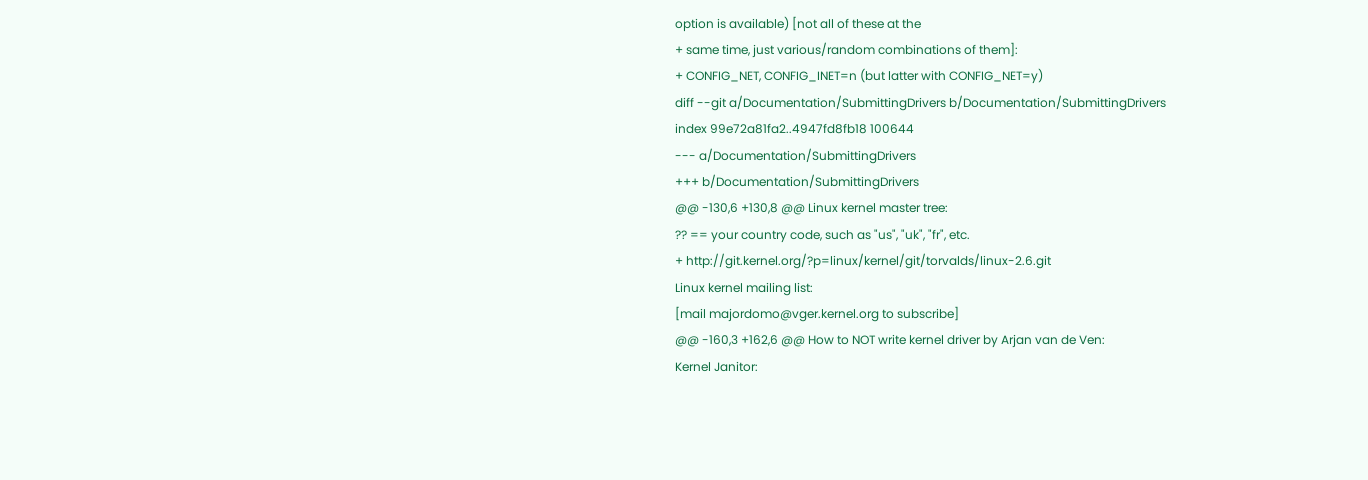option is available) [not all of these at the
+ same time, just various/random combinations of them]:
+ CONFIG_NET, CONFIG_INET=n (but latter with CONFIG_NET=y)
diff --git a/Documentation/SubmittingDrivers b/Documentation/SubmittingDrivers
index 99e72a81fa2..4947fd8fb18 100644
--- a/Documentation/SubmittingDrivers
+++ b/Documentation/SubmittingDrivers
@@ -130,6 +130,8 @@ Linux kernel master tree:
?? == your country code, such as "us", "uk", "fr", etc.
+ http://git.kernel.org/?p=linux/kernel/git/torvalds/linux-2.6.git
Linux kernel mailing list:
[mail majordomo@vger.kernel.org to subscribe]
@@ -160,3 +162,6 @@ How to NOT write kernel driver by Arjan van de Ven:
Kernel Janitor: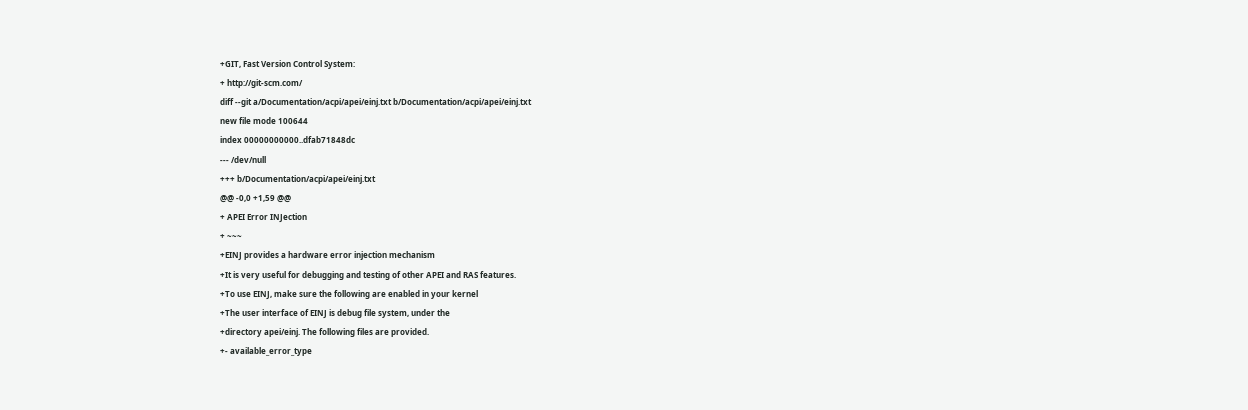+GIT, Fast Version Control System:
+ http://git-scm.com/
diff --git a/Documentation/acpi/apei/einj.txt b/Documentation/acpi/apei/einj.txt
new file mode 100644
index 00000000000..dfab71848dc
--- /dev/null
+++ b/Documentation/acpi/apei/einj.txt
@@ -0,0 +1,59 @@
+ APEI Error INJection
+ ~~~
+EINJ provides a hardware error injection mechanism
+It is very useful for debugging and testing of other APEI and RAS features.
+To use EINJ, make sure the following are enabled in your kernel
+The user interface of EINJ is debug file system, under the
+directory apei/einj. The following files are provided.
+- available_error_type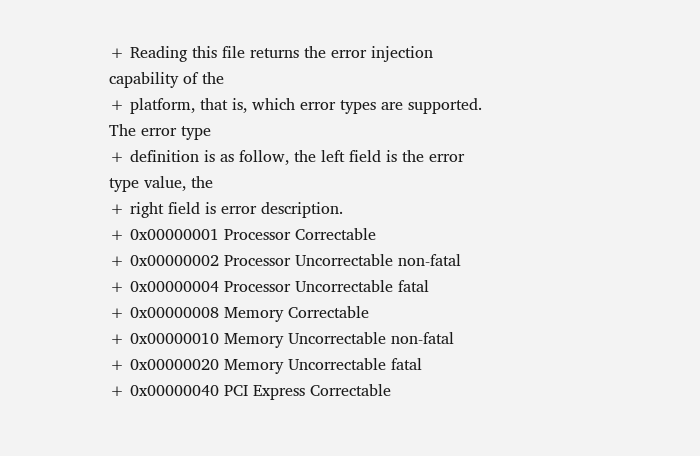+ Reading this file returns the error injection capability of the
+ platform, that is, which error types are supported. The error type
+ definition is as follow, the left field is the error type value, the
+ right field is error description.
+ 0x00000001 Processor Correctable
+ 0x00000002 Processor Uncorrectable non-fatal
+ 0x00000004 Processor Uncorrectable fatal
+ 0x00000008 Memory Correctable
+ 0x00000010 Memory Uncorrectable non-fatal
+ 0x00000020 Memory Uncorrectable fatal
+ 0x00000040 PCI Express Correctable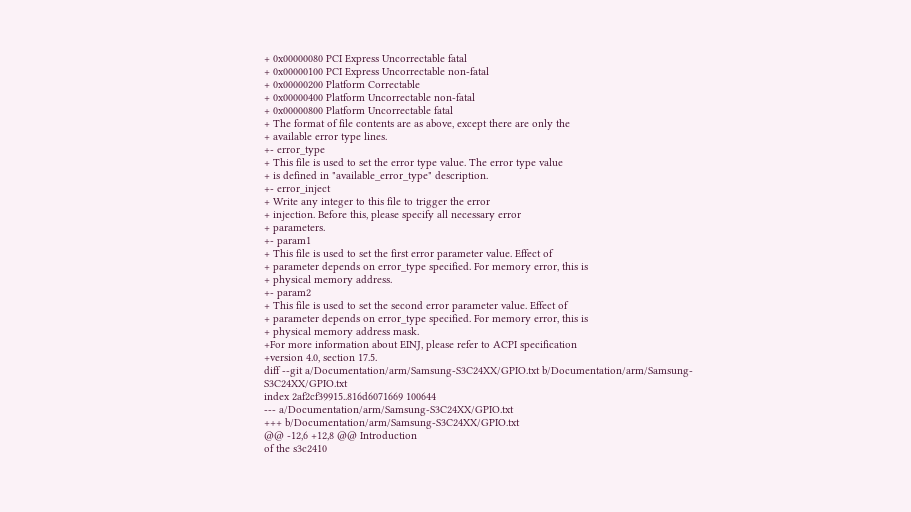+ 0x00000080 PCI Express Uncorrectable fatal
+ 0x00000100 PCI Express Uncorrectable non-fatal
+ 0x00000200 Platform Correctable
+ 0x00000400 Platform Uncorrectable non-fatal
+ 0x00000800 Platform Uncorrectable fatal
+ The format of file contents are as above, except there are only the
+ available error type lines.
+- error_type
+ This file is used to set the error type value. The error type value
+ is defined in "available_error_type" description.
+- error_inject
+ Write any integer to this file to trigger the error
+ injection. Before this, please specify all necessary error
+ parameters.
+- param1
+ This file is used to set the first error parameter value. Effect of
+ parameter depends on error_type specified. For memory error, this is
+ physical memory address.
+- param2
+ This file is used to set the second error parameter value. Effect of
+ parameter depends on error_type specified. For memory error, this is
+ physical memory address mask.
+For more information about EINJ, please refer to ACPI specification
+version 4.0, section 17.5.
diff --git a/Documentation/arm/Samsung-S3C24XX/GPIO.txt b/Documentation/arm/Samsung-S3C24XX/GPIO.txt
index 2af2cf39915..816d6071669 100644
--- a/Documentation/arm/Samsung-S3C24XX/GPIO.txt
+++ b/Documentation/arm/Samsung-S3C24XX/GPIO.txt
@@ -12,6 +12,8 @@ Introduction
of the s3c2410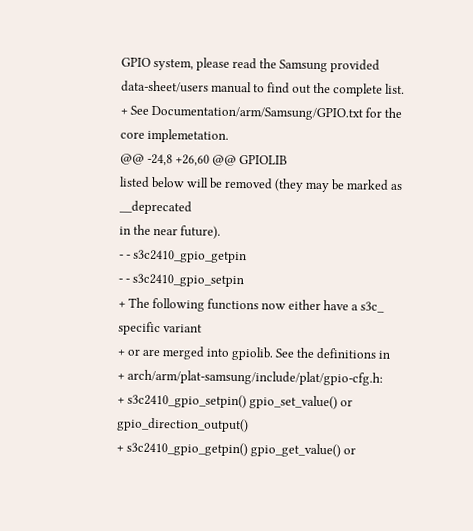GPIO system, please read the Samsung provided
data-sheet/users manual to find out the complete list.
+ See Documentation/arm/Samsung/GPIO.txt for the core implemetation.
@@ -24,8 +26,60 @@ GPIOLIB
listed below will be removed (they may be marked as __deprecated
in the near future).
- - s3c2410_gpio_getpin
- - s3c2410_gpio_setpin
+ The following functions now either have a s3c_ specific variant
+ or are merged into gpiolib. See the definitions in
+ arch/arm/plat-samsung/include/plat/gpio-cfg.h:
+ s3c2410_gpio_setpin() gpio_set_value() or gpio_direction_output()
+ s3c2410_gpio_getpin() gpio_get_value() or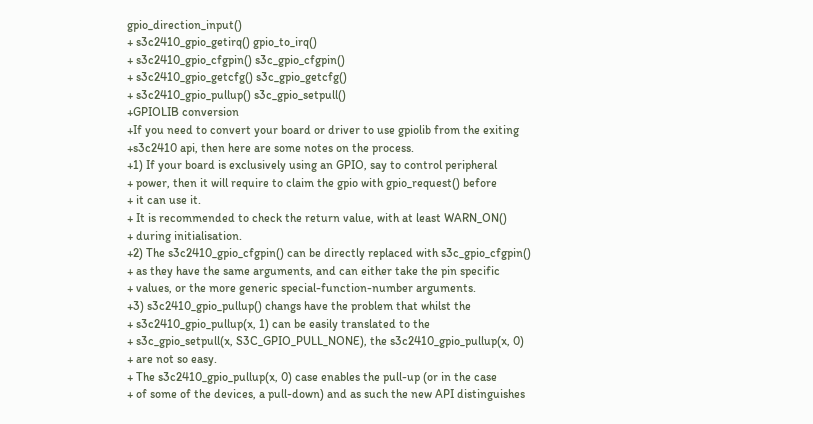gpio_direction_input()
+ s3c2410_gpio_getirq() gpio_to_irq()
+ s3c2410_gpio_cfgpin() s3c_gpio_cfgpin()
+ s3c2410_gpio_getcfg() s3c_gpio_getcfg()
+ s3c2410_gpio_pullup() s3c_gpio_setpull()
+GPIOLIB conversion
+If you need to convert your board or driver to use gpiolib from the exiting
+s3c2410 api, then here are some notes on the process.
+1) If your board is exclusively using an GPIO, say to control peripheral
+ power, then it will require to claim the gpio with gpio_request() before
+ it can use it.
+ It is recommended to check the return value, with at least WARN_ON()
+ during initialisation.
+2) The s3c2410_gpio_cfgpin() can be directly replaced with s3c_gpio_cfgpin()
+ as they have the same arguments, and can either take the pin specific
+ values, or the more generic special-function-number arguments.
+3) s3c2410_gpio_pullup() changs have the problem that whilst the
+ s3c2410_gpio_pullup(x, 1) can be easily translated to the
+ s3c_gpio_setpull(x, S3C_GPIO_PULL_NONE), the s3c2410_gpio_pullup(x, 0)
+ are not so easy.
+ The s3c2410_gpio_pullup(x, 0) case enables the pull-up (or in the case
+ of some of the devices, a pull-down) and as such the new API distinguishes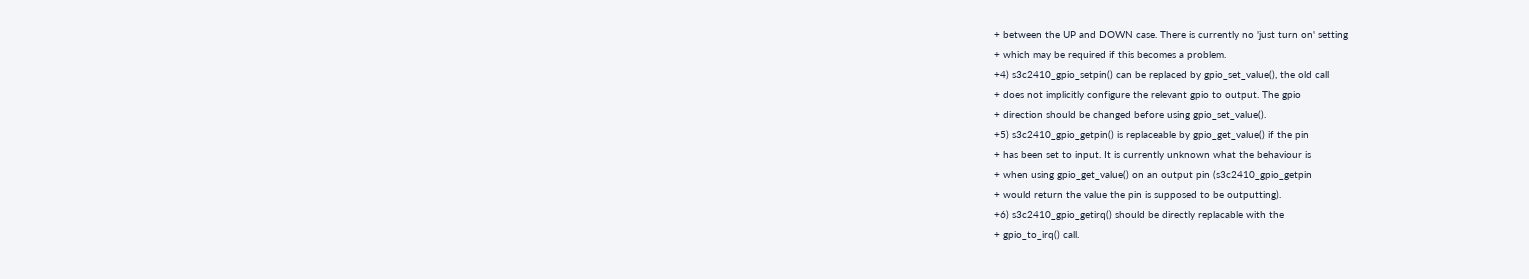+ between the UP and DOWN case. There is currently no 'just turn on' setting
+ which may be required if this becomes a problem.
+4) s3c2410_gpio_setpin() can be replaced by gpio_set_value(), the old call
+ does not implicitly configure the relevant gpio to output. The gpio
+ direction should be changed before using gpio_set_value().
+5) s3c2410_gpio_getpin() is replaceable by gpio_get_value() if the pin
+ has been set to input. It is currently unknown what the behaviour is
+ when using gpio_get_value() on an output pin (s3c2410_gpio_getpin
+ would return the value the pin is supposed to be outputting).
+6) s3c2410_gpio_getirq() should be directly replacable with the
+ gpio_to_irq() call.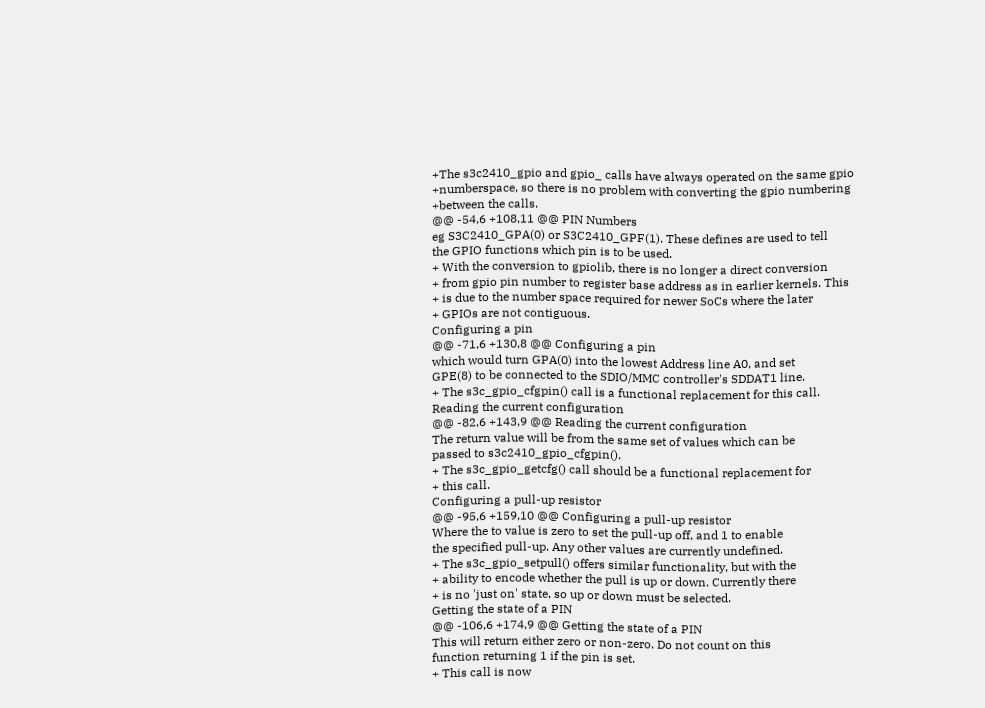+The s3c2410_gpio and gpio_ calls have always operated on the same gpio
+numberspace, so there is no problem with converting the gpio numbering
+between the calls.
@@ -54,6 +108,11 @@ PIN Numbers
eg S3C2410_GPA(0) or S3C2410_GPF(1). These defines are used to tell
the GPIO functions which pin is to be used.
+ With the conversion to gpiolib, there is no longer a direct conversion
+ from gpio pin number to register base address as in earlier kernels. This
+ is due to the number space required for newer SoCs where the later
+ GPIOs are not contiguous.
Configuring a pin
@@ -71,6 +130,8 @@ Configuring a pin
which would turn GPA(0) into the lowest Address line A0, and set
GPE(8) to be connected to the SDIO/MMC controller's SDDAT1 line.
+ The s3c_gpio_cfgpin() call is a functional replacement for this call.
Reading the current configuration
@@ -82,6 +143,9 @@ Reading the current configuration
The return value will be from the same set of values which can be
passed to s3c2410_gpio_cfgpin().
+ The s3c_gpio_getcfg() call should be a functional replacement for
+ this call.
Configuring a pull-up resistor
@@ -95,6 +159,10 @@ Configuring a pull-up resistor
Where the to value is zero to set the pull-up off, and 1 to enable
the specified pull-up. Any other values are currently undefined.
+ The s3c_gpio_setpull() offers similar functionality, but with the
+ ability to encode whether the pull is up or down. Currently there
+ is no 'just on' state, so up or down must be selected.
Getting the state of a PIN
@@ -106,6 +174,9 @@ Getting the state of a PIN
This will return either zero or non-zero. Do not count on this
function returning 1 if the pin is set.
+ This call is now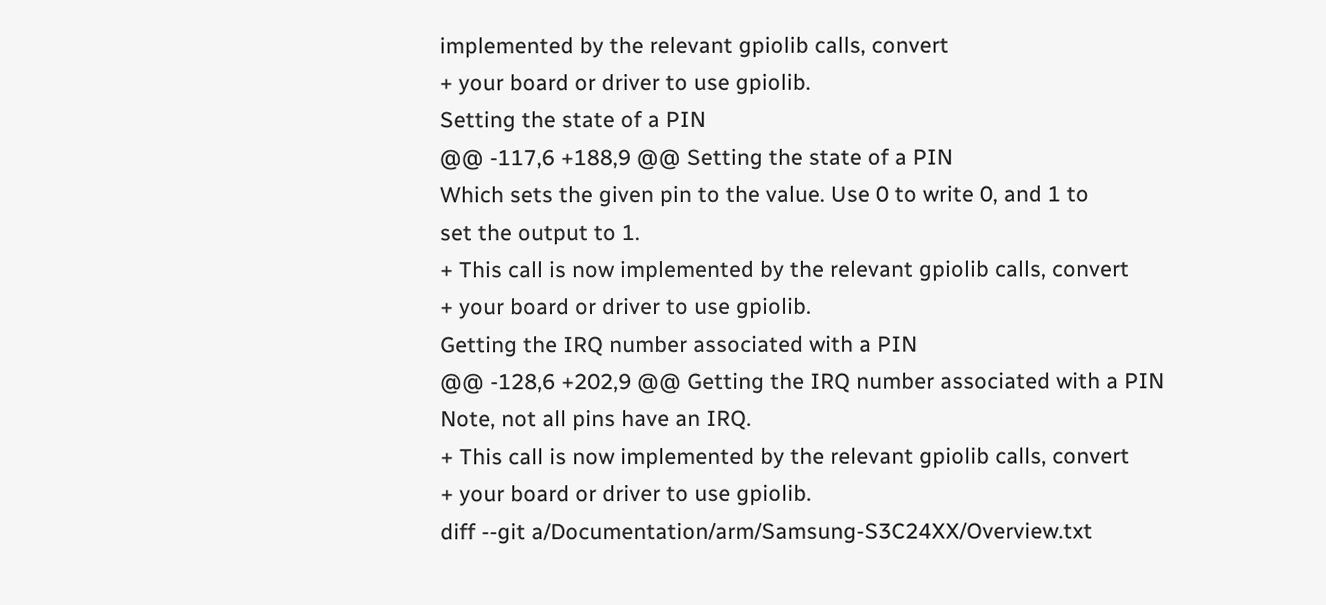implemented by the relevant gpiolib calls, convert
+ your board or driver to use gpiolib.
Setting the state of a PIN
@@ -117,6 +188,9 @@ Setting the state of a PIN
Which sets the given pin to the value. Use 0 to write 0, and 1 to
set the output to 1.
+ This call is now implemented by the relevant gpiolib calls, convert
+ your board or driver to use gpiolib.
Getting the IRQ number associated with a PIN
@@ -128,6 +202,9 @@ Getting the IRQ number associated with a PIN
Note, not all pins have an IRQ.
+ This call is now implemented by the relevant gpiolib calls, convert
+ your board or driver to use gpiolib.
diff --git a/Documentation/arm/Samsung-S3C24XX/Overview.txt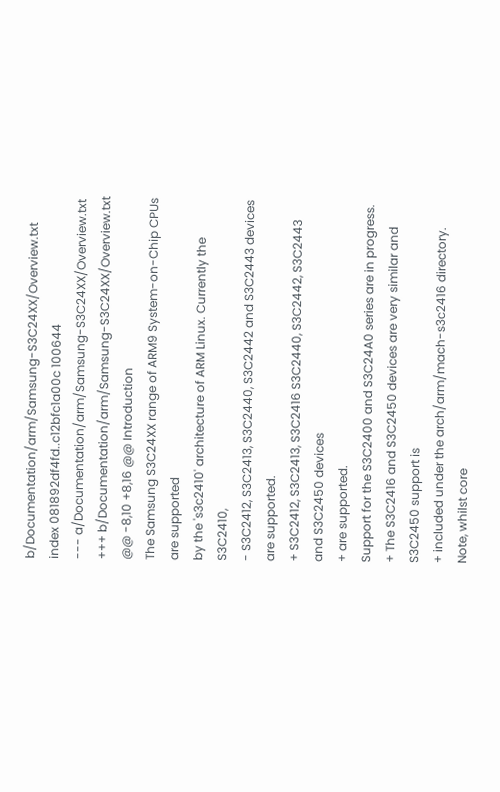b/Documentation/arm/Samsung-S3C24XX/Overview.txt
index 081892df4fd..c12bfc1a00c 100644
--- a/Documentation/arm/Samsung-S3C24XX/Overview.txt
+++ b/Documentation/arm/Samsung-S3C24XX/Overview.txt
@@ -8,10 +8,16 @@ Introduction
The Samsung S3C24XX range of ARM9 System-on-Chip CPUs are supported
by the 's3c2410' architecture of ARM Linux. Currently the S3C2410,
- S3C2412, S3C2413, S3C2440, S3C2442 and S3C2443 devices are supported.
+ S3C2412, S3C2413, S3C2416 S3C2440, S3C2442, S3C2443 and S3C2450 devices
+ are supported.
Support for the S3C2400 and S3C24A0 series are in progress.
+ The S3C2416 and S3C2450 devices are very similar and S3C2450 support is
+ included under the arch/arm/mach-s3c2416 directory. Note, whilst core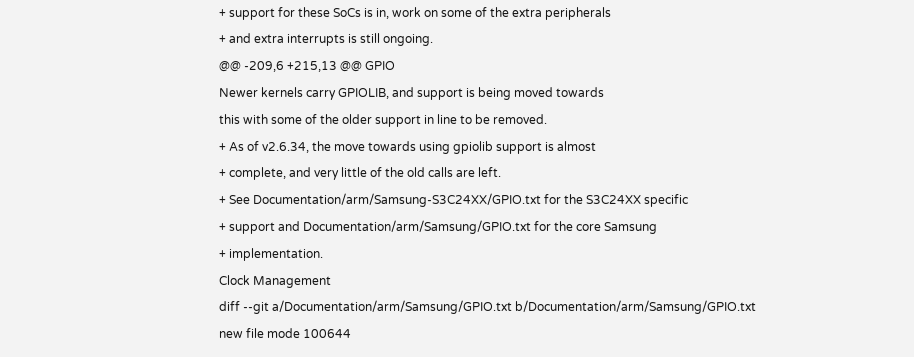+ support for these SoCs is in, work on some of the extra peripherals
+ and extra interrupts is still ongoing.
@@ -209,6 +215,13 @@ GPIO
Newer kernels carry GPIOLIB, and support is being moved towards
this with some of the older support in line to be removed.
+ As of v2.6.34, the move towards using gpiolib support is almost
+ complete, and very little of the old calls are left.
+ See Documentation/arm/Samsung-S3C24XX/GPIO.txt for the S3C24XX specific
+ support and Documentation/arm/Samsung/GPIO.txt for the core Samsung
+ implementation.
Clock Management
diff --git a/Documentation/arm/Samsung/GPIO.txt b/Documentation/arm/Samsung/GPIO.txt
new file mode 100644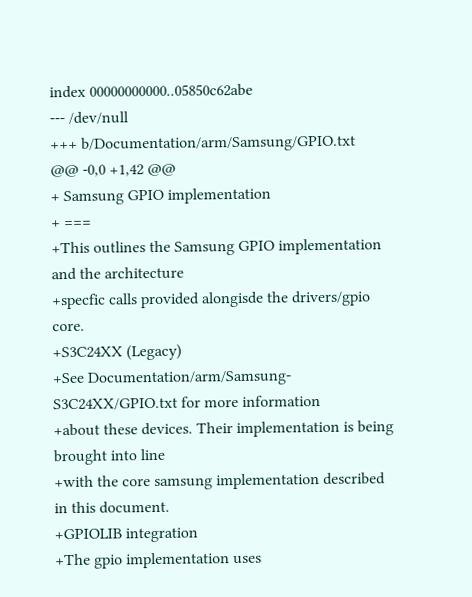index 00000000000..05850c62abe
--- /dev/null
+++ b/Documentation/arm/Samsung/GPIO.txt
@@ -0,0 +1,42 @@
+ Samsung GPIO implementation
+ ===
+This outlines the Samsung GPIO implementation and the architecture
+specfic calls provided alongisde the drivers/gpio core.
+S3C24XX (Legacy)
+See Documentation/arm/Samsung-S3C24XX/GPIO.txt for more information
+about these devices. Their implementation is being brought into line
+with the core samsung implementation described in this document.
+GPIOLIB integration
+The gpio implementation uses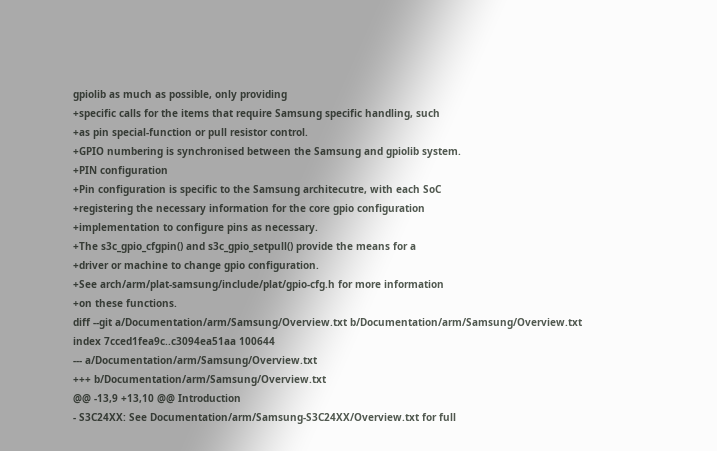gpiolib as much as possible, only providing
+specific calls for the items that require Samsung specific handling, such
+as pin special-function or pull resistor control.
+GPIO numbering is synchronised between the Samsung and gpiolib system.
+PIN configuration
+Pin configuration is specific to the Samsung architecutre, with each SoC
+registering the necessary information for the core gpio configuration
+implementation to configure pins as necessary.
+The s3c_gpio_cfgpin() and s3c_gpio_setpull() provide the means for a
+driver or machine to change gpio configuration.
+See arch/arm/plat-samsung/include/plat/gpio-cfg.h for more information
+on these functions.
diff --git a/Documentation/arm/Samsung/Overview.txt b/Documentation/arm/Samsung/Overview.txt
index 7cced1fea9c..c3094ea51aa 100644
--- a/Documentation/arm/Samsung/Overview.txt
+++ b/Documentation/arm/Samsung/Overview.txt
@@ -13,9 +13,10 @@ Introduction
- S3C24XX: See Documentation/arm/Samsung-S3C24XX/Overview.txt for full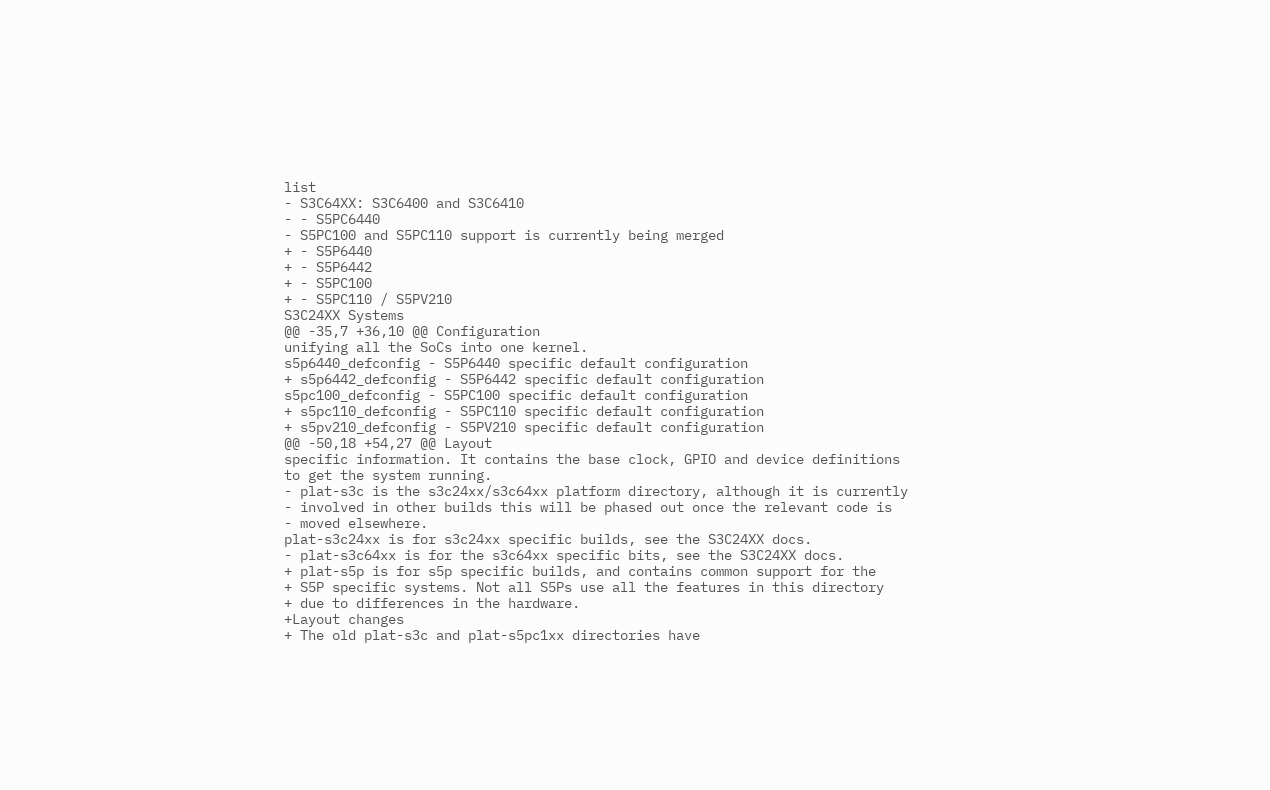list
- S3C64XX: S3C6400 and S3C6410
- - S5PC6440
- S5PC100 and S5PC110 support is currently being merged
+ - S5P6440
+ - S5P6442
+ - S5PC100
+ - S5PC110 / S5PV210
S3C24XX Systems
@@ -35,7 +36,10 @@ Configuration
unifying all the SoCs into one kernel.
s5p6440_defconfig - S5P6440 specific default configuration
+ s5p6442_defconfig - S5P6442 specific default configuration
s5pc100_defconfig - S5PC100 specific default configuration
+ s5pc110_defconfig - S5PC110 specific default configuration
+ s5pv210_defconfig - S5PV210 specific default configuration
@@ -50,18 +54,27 @@ Layout
specific information. It contains the base clock, GPIO and device definitions
to get the system running.
- plat-s3c is the s3c24xx/s3c64xx platform directory, although it is currently
- involved in other builds this will be phased out once the relevant code is
- moved elsewhere.
plat-s3c24xx is for s3c24xx specific builds, see the S3C24XX docs.
- plat-s3c64xx is for the s3c64xx specific bits, see the S3C24XX docs.
+ plat-s5p is for s5p specific builds, and contains common support for the
+ S5P specific systems. Not all S5Ps use all the features in this directory
+ due to differences in the hardware.
+Layout changes
+ The old plat-s3c and plat-s5pc1xx directories have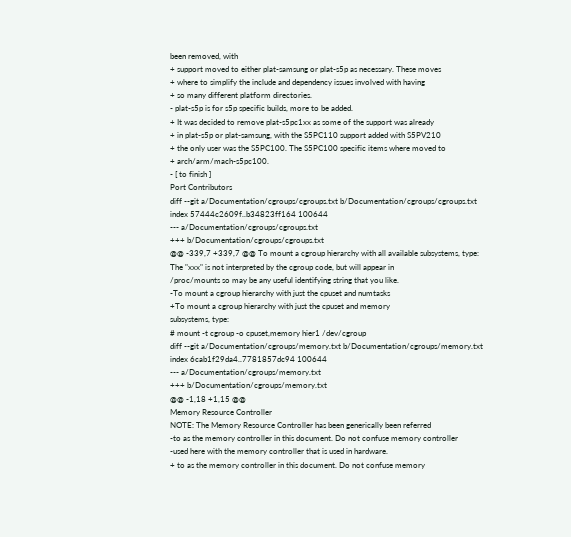been removed, with
+ support moved to either plat-samsung or plat-s5p as necessary. These moves
+ where to simplify the include and dependency issues involved with having
+ so many different platform directories.
- plat-s5p is for s5p specific builds, more to be added.
+ It was decided to remove plat-s5pc1xx as some of the support was already
+ in plat-s5p or plat-samsung, with the S5PC110 support added with S5PV210
+ the only user was the S5PC100. The S5PC100 specific items where moved to
+ arch/arm/mach-s5pc100.
- [ to finish ]
Port Contributors
diff --git a/Documentation/cgroups/cgroups.txt b/Documentation/cgroups/cgroups.txt
index 57444c2609f..b34823ff164 100644
--- a/Documentation/cgroups/cgroups.txt
+++ b/Documentation/cgroups/cgroups.txt
@@ -339,7 +339,7 @@ To mount a cgroup hierarchy with all available subsystems, type:
The "xxx" is not interpreted by the cgroup code, but will appear in
/proc/mounts so may be any useful identifying string that you like.
-To mount a cgroup hierarchy with just the cpuset and numtasks
+To mount a cgroup hierarchy with just the cpuset and memory
subsystems, type:
# mount -t cgroup -o cpuset,memory hier1 /dev/cgroup
diff --git a/Documentation/cgroups/memory.txt b/Documentation/cgroups/memory.txt
index 6cab1f29da4..7781857dc94 100644
--- a/Documentation/cgroups/memory.txt
+++ b/Documentation/cgroups/memory.txt
@@ -1,18 +1,15 @@
Memory Resource Controller
NOTE: The Memory Resource Controller has been generically been referred
-to as the memory controller in this document. Do not confuse memory controller
-used here with the memory controller that is used in hardware.
+ to as the memory controller in this document. Do not confuse memory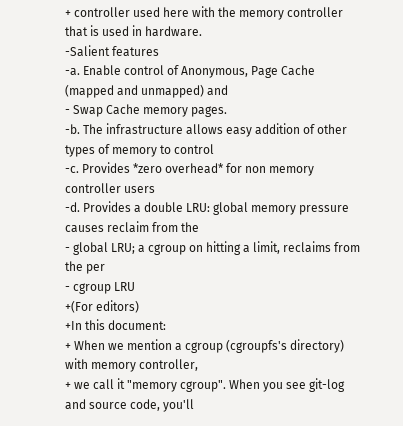+ controller used here with the memory controller that is used in hardware.
-Salient features
-a. Enable control of Anonymous, Page Cache (mapped and unmapped) and
- Swap Cache memory pages.
-b. The infrastructure allows easy addition of other types of memory to control
-c. Provides *zero overhead* for non memory controller users
-d. Provides a double LRU: global memory pressure causes reclaim from the
- global LRU; a cgroup on hitting a limit, reclaims from the per
- cgroup LRU
+(For editors)
+In this document:
+ When we mention a cgroup (cgroupfs's directory) with memory controller,
+ we call it "memory cgroup". When you see git-log and source code, you'll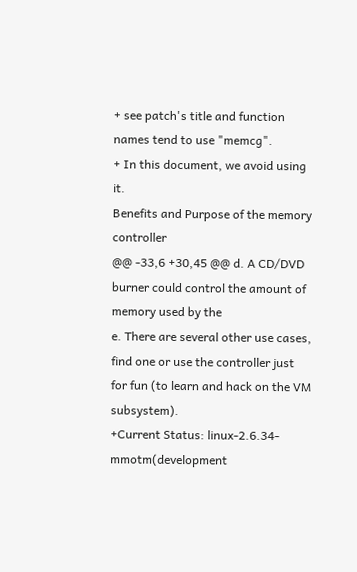+ see patch's title and function names tend to use "memcg".
+ In this document, we avoid using it.
Benefits and Purpose of the memory controller
@@ -33,6 +30,45 @@ d. A CD/DVD burner could control the amount of memory used by the
e. There are several other use cases, find one or use the controller just
for fun (to learn and hack on the VM subsystem).
+Current Status: linux-2.6.34-mmotm(development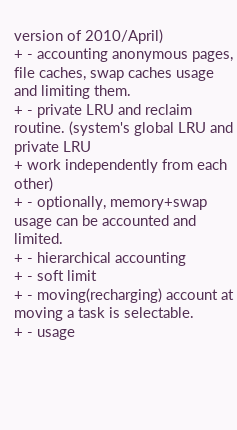version of 2010/April)
+ - accounting anonymous pages, file caches, swap caches usage and limiting them.
+ - private LRU and reclaim routine. (system's global LRU and private LRU
+ work independently from each other)
+ - optionally, memory+swap usage can be accounted and limited.
+ - hierarchical accounting
+ - soft limit
+ - moving(recharging) account at moving a task is selectable.
+ - usage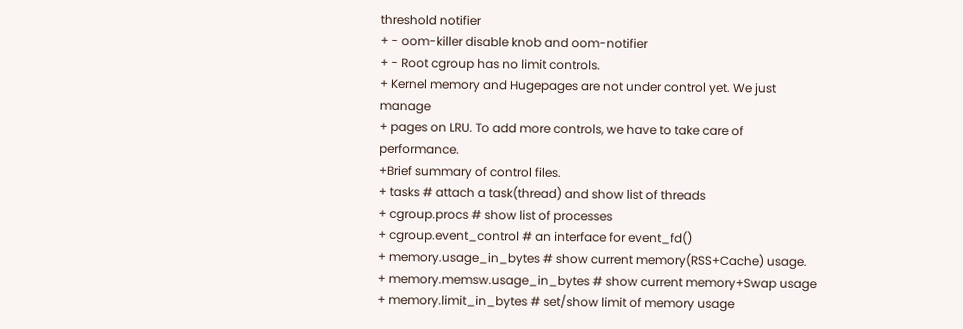threshold notifier
+ - oom-killer disable knob and oom-notifier
+ - Root cgroup has no limit controls.
+ Kernel memory and Hugepages are not under control yet. We just manage
+ pages on LRU. To add more controls, we have to take care of performance.
+Brief summary of control files.
+ tasks # attach a task(thread) and show list of threads
+ cgroup.procs # show list of processes
+ cgroup.event_control # an interface for event_fd()
+ memory.usage_in_bytes # show current memory(RSS+Cache) usage.
+ memory.memsw.usage_in_bytes # show current memory+Swap usage
+ memory.limit_in_bytes # set/show limit of memory usage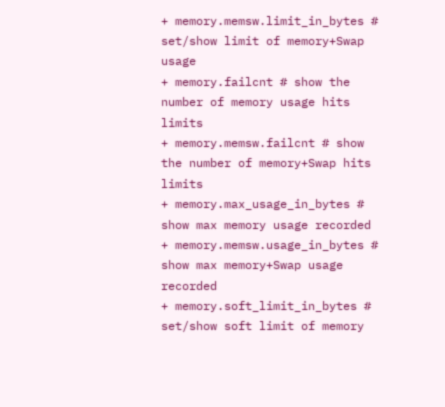+ memory.memsw.limit_in_bytes # set/show limit of memory+Swap usage
+ memory.failcnt # show the number of memory usage hits limits
+ memory.memsw.failcnt # show the number of memory+Swap hits limits
+ memory.max_usage_in_bytes # show max memory usage recorded
+ memory.memsw.usage_in_bytes # show max memory+Swap usage recorded
+ memory.soft_limit_in_bytes # set/show soft limit of memory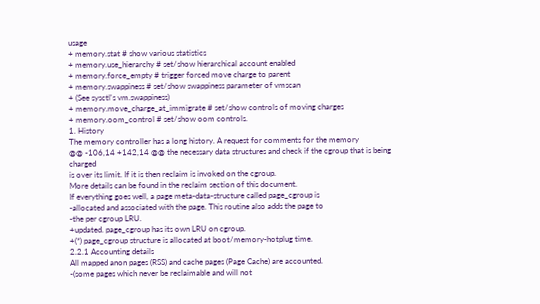usage
+ memory.stat # show various statistics
+ memory.use_hierarchy # set/show hierarchical account enabled
+ memory.force_empty # trigger forced move charge to parent
+ memory.swappiness # set/show swappiness parameter of vmscan
+ (See sysctl's vm.swappiness)
+ memory.move_charge_at_immigrate # set/show controls of moving charges
+ memory.oom_control # set/show oom controls.
1. History
The memory controller has a long history. A request for comments for the memory
@@ -106,14 +142,14 @@ the necessary data structures and check if the cgroup that is being charged
is over its limit. If it is then reclaim is invoked on the cgroup.
More details can be found in the reclaim section of this document.
If everything goes well, a page meta-data-structure called page_cgroup is
-allocated and associated with the page. This routine also adds the page to
-the per cgroup LRU.
+updated. page_cgroup has its own LRU on cgroup.
+(*) page_cgroup structure is allocated at boot/memory-hotplug time.
2.2.1 Accounting details
All mapped anon pages (RSS) and cache pages (Page Cache) are accounted.
-(some pages which never be reclaimable and will not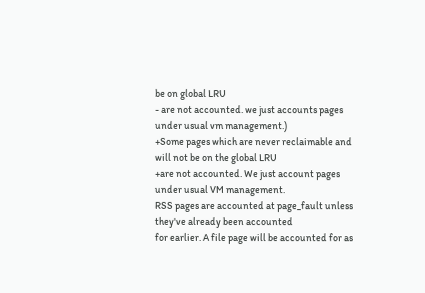be on global LRU
- are not accounted. we just accounts pages under usual vm management.)
+Some pages which are never reclaimable and will not be on the global LRU
+are not accounted. We just account pages under usual VM management.
RSS pages are accounted at page_fault unless they've already been accounted
for earlier. A file page will be accounted for as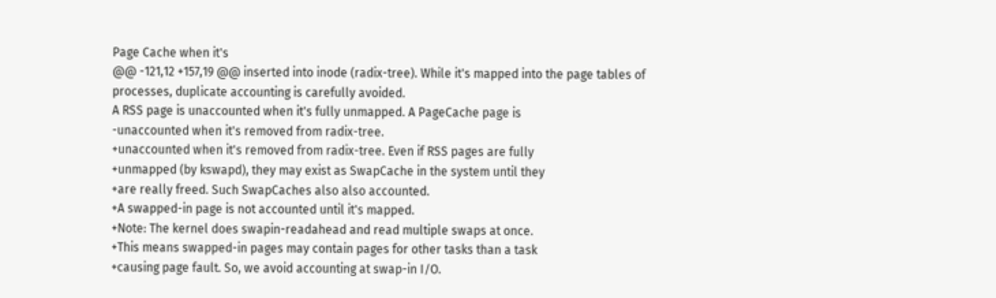Page Cache when it's
@@ -121,12 +157,19 @@ inserted into inode (radix-tree). While it's mapped into the page tables of
processes, duplicate accounting is carefully avoided.
A RSS page is unaccounted when it's fully unmapped. A PageCache page is
-unaccounted when it's removed from radix-tree.
+unaccounted when it's removed from radix-tree. Even if RSS pages are fully
+unmapped (by kswapd), they may exist as SwapCache in the system until they
+are really freed. Such SwapCaches also also accounted.
+A swapped-in page is not accounted until it's mapped.
+Note: The kernel does swapin-readahead and read multiple swaps at once.
+This means swapped-in pages may contain pages for other tasks than a task
+causing page fault. So, we avoid accounting at swap-in I/O.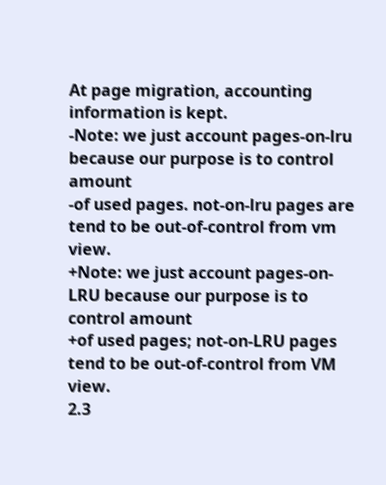At page migration, accounting information is kept.
-Note: we just account pages-on-lru because our purpose is to control amount
-of used pages. not-on-lru pages are tend to be out-of-control from vm view.
+Note: we just account pages-on-LRU because our purpose is to control amount
+of used pages; not-on-LRU pages tend to be out-of-control from VM view.
2.3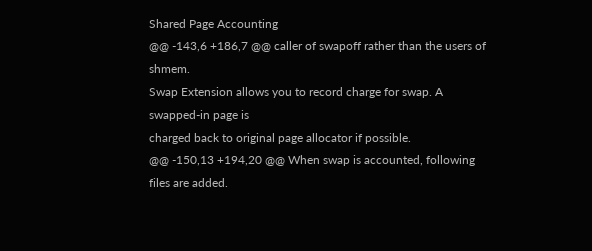Shared Page Accounting
@@ -143,6 +186,7 @@ caller of swapoff rather than the users of shmem.
Swap Extension allows you to record charge for swap. A swapped-in page is
charged back to original page allocator if possible.
@@ -150,13 +194,20 @@ When swap is accounted, following files are added.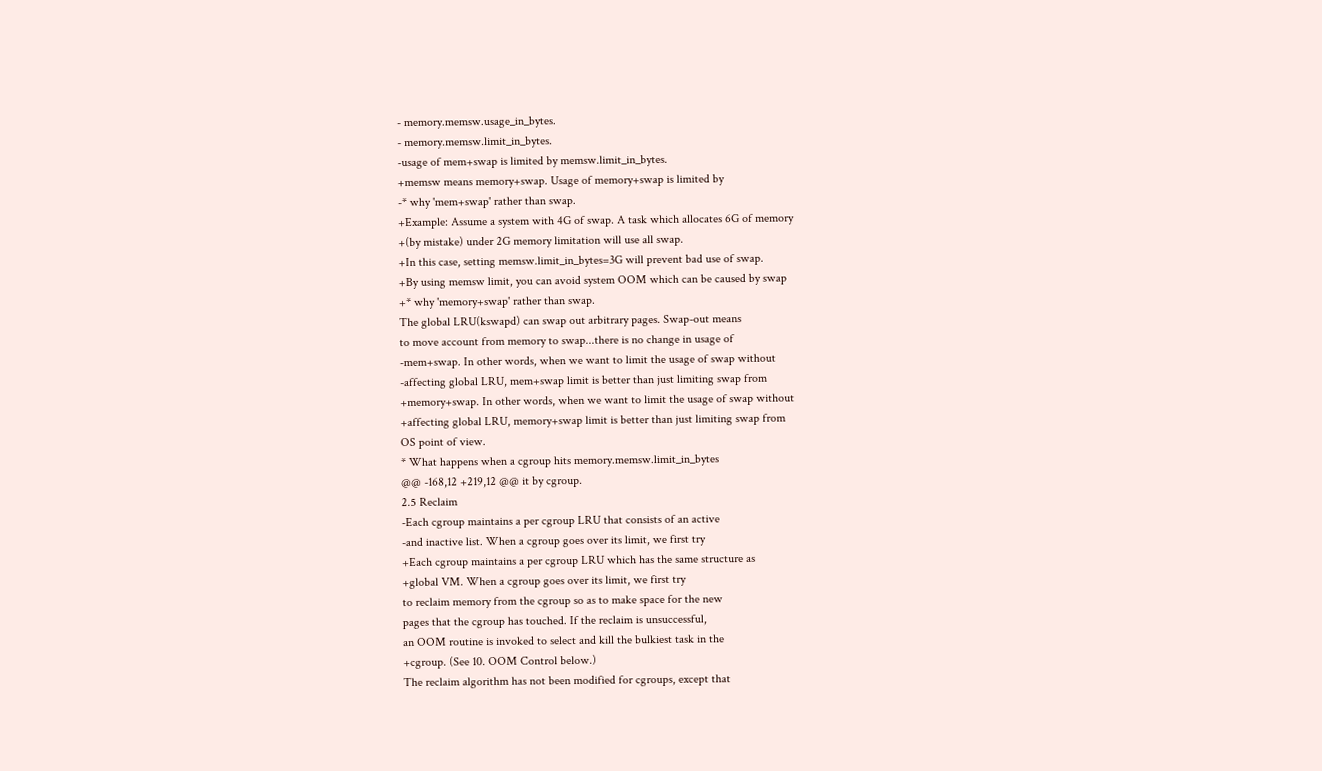- memory.memsw.usage_in_bytes.
- memory.memsw.limit_in_bytes.
-usage of mem+swap is limited by memsw.limit_in_bytes.
+memsw means memory+swap. Usage of memory+swap is limited by
-* why 'mem+swap' rather than swap.
+Example: Assume a system with 4G of swap. A task which allocates 6G of memory
+(by mistake) under 2G memory limitation will use all swap.
+In this case, setting memsw.limit_in_bytes=3G will prevent bad use of swap.
+By using memsw limit, you can avoid system OOM which can be caused by swap
+* why 'memory+swap' rather than swap.
The global LRU(kswapd) can swap out arbitrary pages. Swap-out means
to move account from memory to swap...there is no change in usage of
-mem+swap. In other words, when we want to limit the usage of swap without
-affecting global LRU, mem+swap limit is better than just limiting swap from
+memory+swap. In other words, when we want to limit the usage of swap without
+affecting global LRU, memory+swap limit is better than just limiting swap from
OS point of view.
* What happens when a cgroup hits memory.memsw.limit_in_bytes
@@ -168,12 +219,12 @@ it by cgroup.
2.5 Reclaim
-Each cgroup maintains a per cgroup LRU that consists of an active
-and inactive list. When a cgroup goes over its limit, we first try
+Each cgroup maintains a per cgroup LRU which has the same structure as
+global VM. When a cgroup goes over its limit, we first try
to reclaim memory from the cgroup so as to make space for the new
pages that the cgroup has touched. If the reclaim is unsuccessful,
an OOM routine is invoked to select and kill the bulkiest task in the
+cgroup. (See 10. OOM Control below.)
The reclaim algorithm has not been modified for cgroups, except that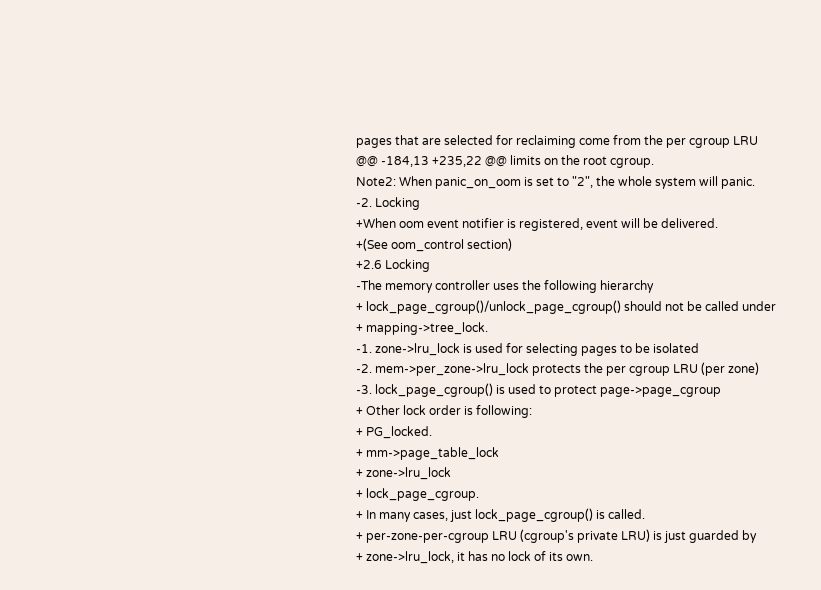pages that are selected for reclaiming come from the per cgroup LRU
@@ -184,13 +235,22 @@ limits on the root cgroup.
Note2: When panic_on_oom is set to "2", the whole system will panic.
-2. Locking
+When oom event notifier is registered, event will be delivered.
+(See oom_control section)
+2.6 Locking
-The memory controller uses the following hierarchy
+ lock_page_cgroup()/unlock_page_cgroup() should not be called under
+ mapping->tree_lock.
-1. zone->lru_lock is used for selecting pages to be isolated
-2. mem->per_zone->lru_lock protects the per cgroup LRU (per zone)
-3. lock_page_cgroup() is used to protect page->page_cgroup
+ Other lock order is following:
+ PG_locked.
+ mm->page_table_lock
+ zone->lru_lock
+ lock_page_cgroup.
+ In many cases, just lock_page_cgroup() is called.
+ per-zone-per-cgroup LRU (cgroup's private LRU) is just guarded by
+ zone->lru_lock, it has no lock of its own.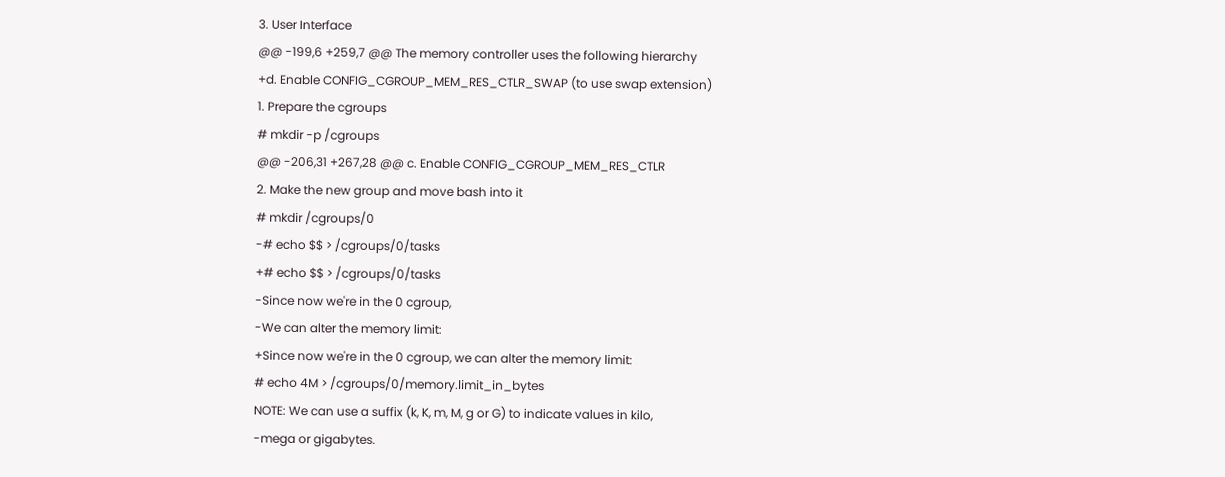3. User Interface
@@ -199,6 +259,7 @@ The memory controller uses the following hierarchy
+d. Enable CONFIG_CGROUP_MEM_RES_CTLR_SWAP (to use swap extension)
1. Prepare the cgroups
# mkdir -p /cgroups
@@ -206,31 +267,28 @@ c. Enable CONFIG_CGROUP_MEM_RES_CTLR
2. Make the new group and move bash into it
# mkdir /cgroups/0
-# echo $$ > /cgroups/0/tasks
+# echo $$ > /cgroups/0/tasks
-Since now we're in the 0 cgroup,
-We can alter the memory limit:
+Since now we're in the 0 cgroup, we can alter the memory limit:
# echo 4M > /cgroups/0/memory.limit_in_bytes
NOTE: We can use a suffix (k, K, m, M, g or G) to indicate values in kilo,
-mega or gigabytes.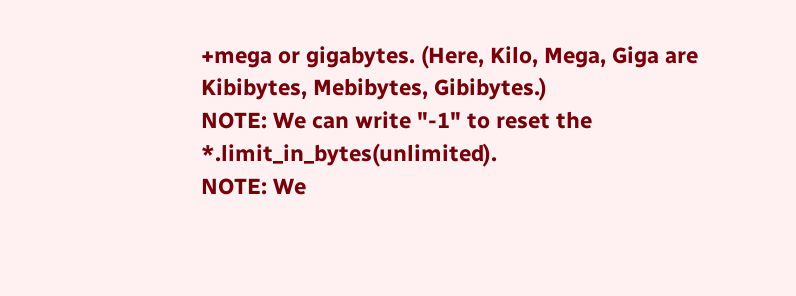+mega or gigabytes. (Here, Kilo, Mega, Giga are Kibibytes, Mebibytes, Gibibytes.)
NOTE: We can write "-1" to reset the *.limit_in_bytes(unlimited).
NOTE: We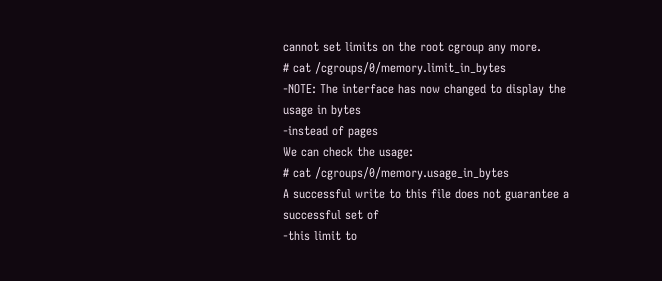cannot set limits on the root cgroup any more.
# cat /cgroups/0/memory.limit_in_bytes
-NOTE: The interface has now changed to display the usage in bytes
-instead of pages
We can check the usage:
# cat /cgroups/0/memory.usage_in_bytes
A successful write to this file does not guarantee a successful set of
-this limit to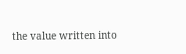the value written into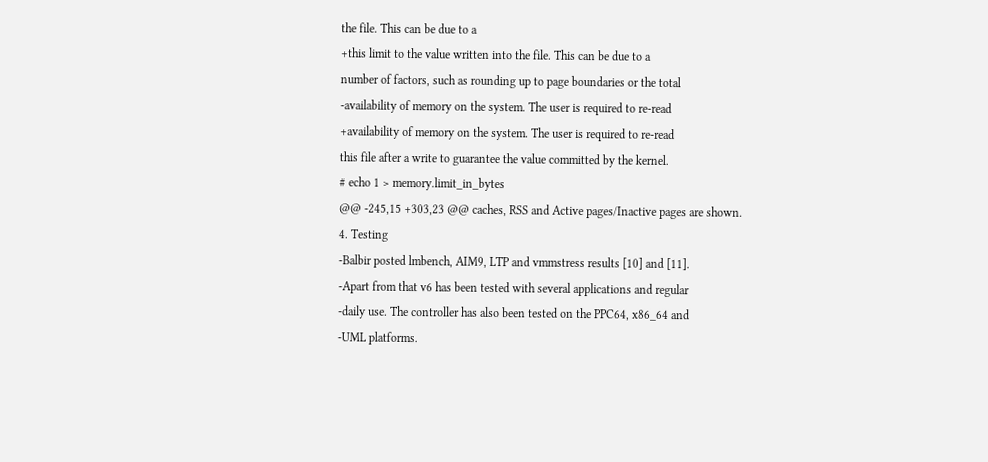the file. This can be due to a
+this limit to the value written into the file. This can be due to a
number of factors, such as rounding up to page boundaries or the total
-availability of memory on the system. The user is required to re-read
+availability of memory on the system. The user is required to re-read
this file after a write to guarantee the value committed by the kernel.
# echo 1 > memory.limit_in_bytes
@@ -245,15 +303,23 @@ caches, RSS and Active pages/Inactive pages are shown.
4. Testing
-Balbir posted lmbench, AIM9, LTP and vmmstress results [10] and [11].
-Apart from that v6 has been tested with several applications and regular
-daily use. The controller has also been tested on the PPC64, x86_64 and
-UML platforms.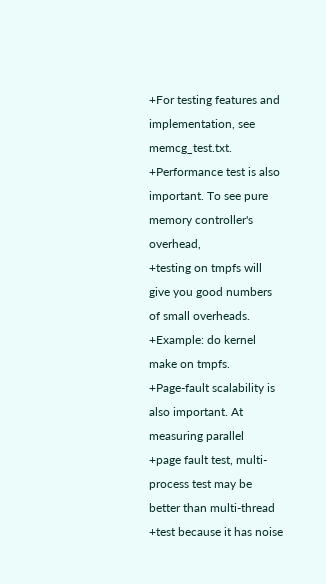+For testing features and implementation, see memcg_test.txt.
+Performance test is also important. To see pure memory controller's overhead,
+testing on tmpfs will give you good numbers of small overheads.
+Example: do kernel make on tmpfs.
+Page-fault scalability is also important. At measuring parallel
+page fault test, multi-process test may be better than multi-thread
+test because it has noise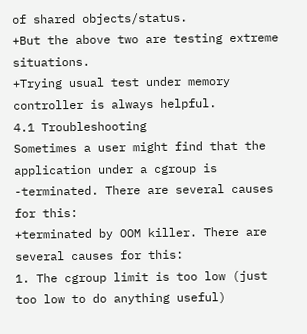of shared objects/status.
+But the above two are testing extreme situations.
+Trying usual test under memory controller is always helpful.
4.1 Troubleshooting
Sometimes a user might find that the application under a cgroup is
-terminated. There are several causes for this:
+terminated by OOM killer. There are several causes for this:
1. The cgroup limit is too low (just too low to do anything useful)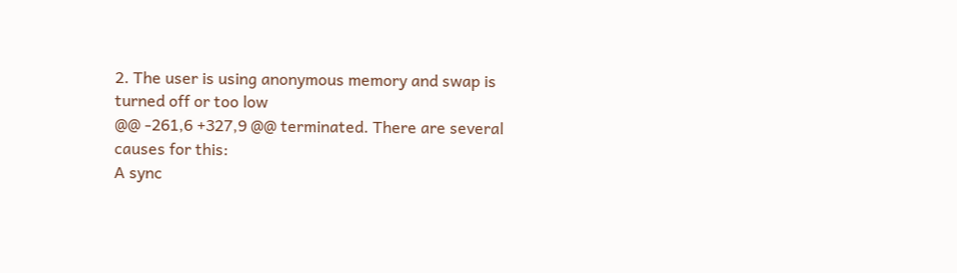2. The user is using anonymous memory and swap is turned off or too low
@@ -261,6 +327,9 @@ terminated. There are several causes for this:
A sync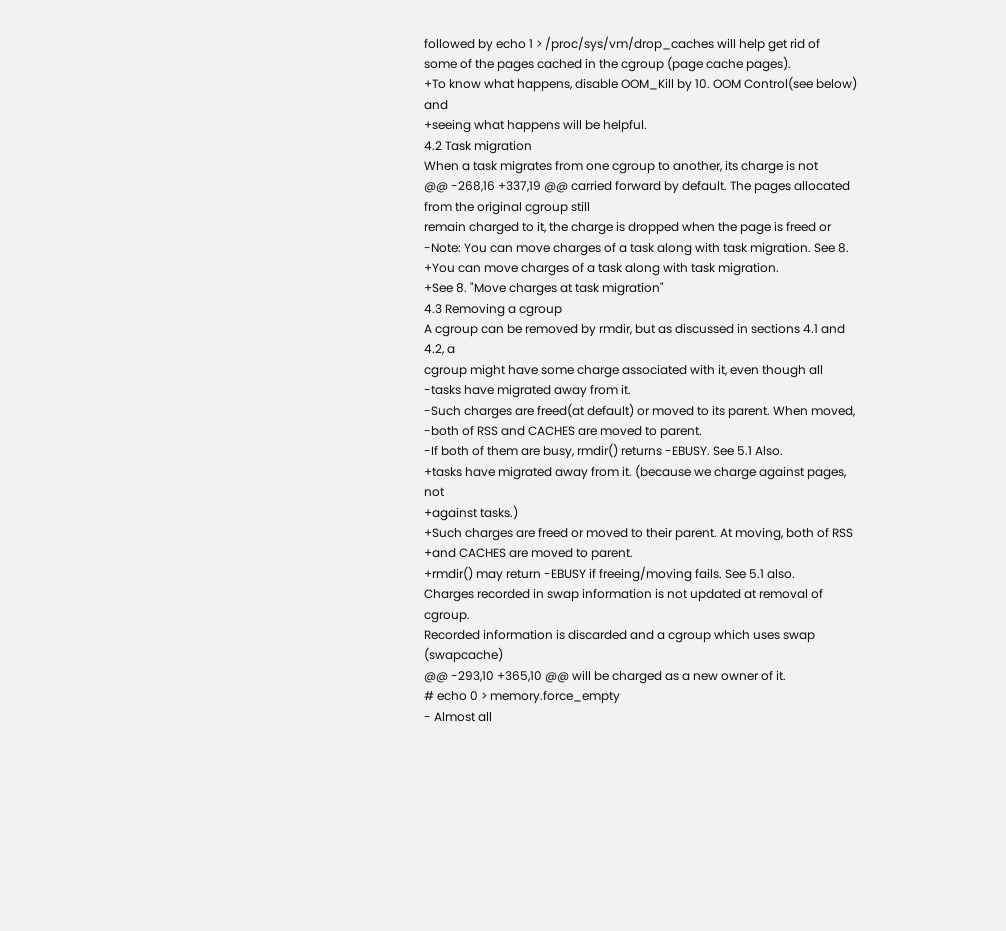followed by echo 1 > /proc/sys/vm/drop_caches will help get rid of
some of the pages cached in the cgroup (page cache pages).
+To know what happens, disable OOM_Kill by 10. OOM Control(see below) and
+seeing what happens will be helpful.
4.2 Task migration
When a task migrates from one cgroup to another, its charge is not
@@ -268,16 +337,19 @@ carried forward by default. The pages allocated from the original cgroup still
remain charged to it, the charge is dropped when the page is freed or
-Note: You can move charges of a task along with task migration. See 8.
+You can move charges of a task along with task migration.
+See 8. "Move charges at task migration"
4.3 Removing a cgroup
A cgroup can be removed by rmdir, but as discussed in sections 4.1 and 4.2, a
cgroup might have some charge associated with it, even though all
-tasks have migrated away from it.
-Such charges are freed(at default) or moved to its parent. When moved,
-both of RSS and CACHES are moved to parent.
-If both of them are busy, rmdir() returns -EBUSY. See 5.1 Also.
+tasks have migrated away from it. (because we charge against pages, not
+against tasks.)
+Such charges are freed or moved to their parent. At moving, both of RSS
+and CACHES are moved to parent.
+rmdir() may return -EBUSY if freeing/moving fails. See 5.1 also.
Charges recorded in swap information is not updated at removal of cgroup.
Recorded information is discarded and a cgroup which uses swap (swapcache)
@@ -293,10 +365,10 @@ will be charged as a new owner of it.
# echo 0 > memory.force_empty
- Almost all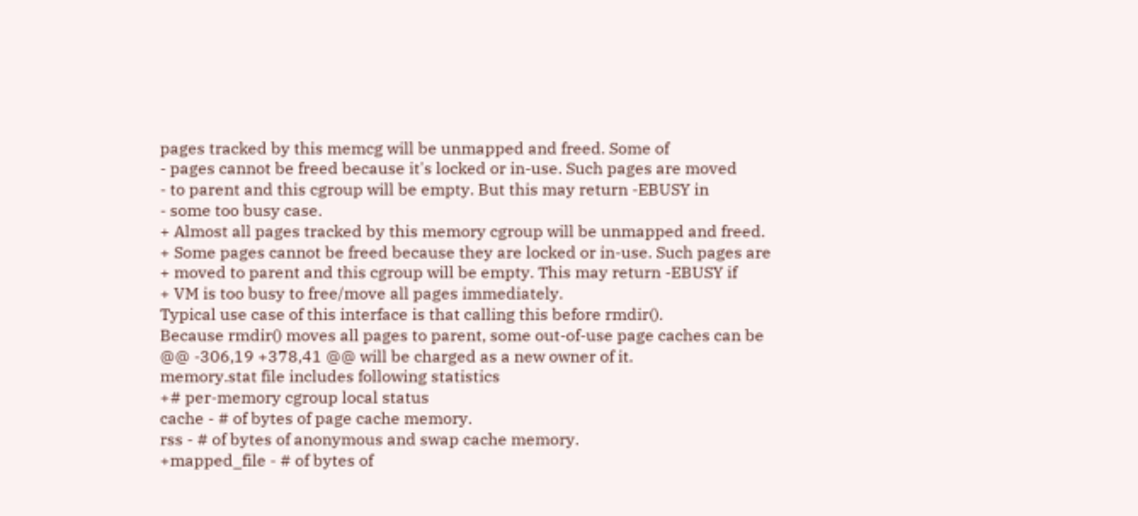pages tracked by this memcg will be unmapped and freed. Some of
- pages cannot be freed because it's locked or in-use. Such pages are moved
- to parent and this cgroup will be empty. But this may return -EBUSY in
- some too busy case.
+ Almost all pages tracked by this memory cgroup will be unmapped and freed.
+ Some pages cannot be freed because they are locked or in-use. Such pages are
+ moved to parent and this cgroup will be empty. This may return -EBUSY if
+ VM is too busy to free/move all pages immediately.
Typical use case of this interface is that calling this before rmdir().
Because rmdir() moves all pages to parent, some out-of-use page caches can be
@@ -306,19 +378,41 @@ will be charged as a new owner of it.
memory.stat file includes following statistics
+# per-memory cgroup local status
cache - # of bytes of page cache memory.
rss - # of bytes of anonymous and swap cache memory.
+mapped_file - # of bytes of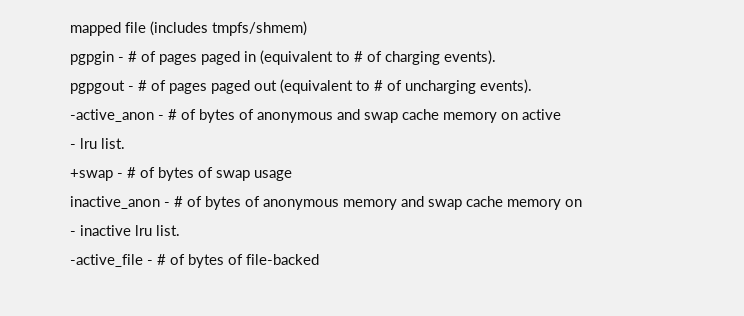mapped file (includes tmpfs/shmem)
pgpgin - # of pages paged in (equivalent to # of charging events).
pgpgout - # of pages paged out (equivalent to # of uncharging events).
-active_anon - # of bytes of anonymous and swap cache memory on active
- lru list.
+swap - # of bytes of swap usage
inactive_anon - # of bytes of anonymous memory and swap cache memory on
- inactive lru list.
-active_file - # of bytes of file-backed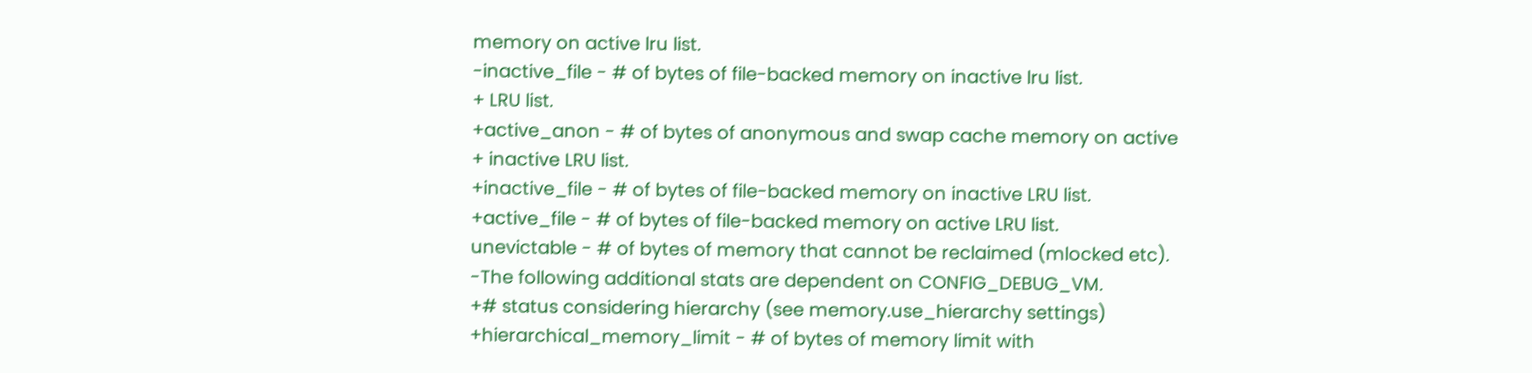memory on active lru list.
-inactive_file - # of bytes of file-backed memory on inactive lru list.
+ LRU list.
+active_anon - # of bytes of anonymous and swap cache memory on active
+ inactive LRU list.
+inactive_file - # of bytes of file-backed memory on inactive LRU list.
+active_file - # of bytes of file-backed memory on active LRU list.
unevictable - # of bytes of memory that cannot be reclaimed (mlocked etc).
-The following additional stats are dependent on CONFIG_DEBUG_VM.
+# status considering hierarchy (see memory.use_hierarchy settings)
+hierarchical_memory_limit - # of bytes of memory limit with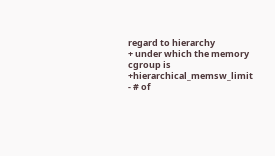regard to hierarchy
+ under which the memory cgroup is
+hierarchical_memsw_limit - # of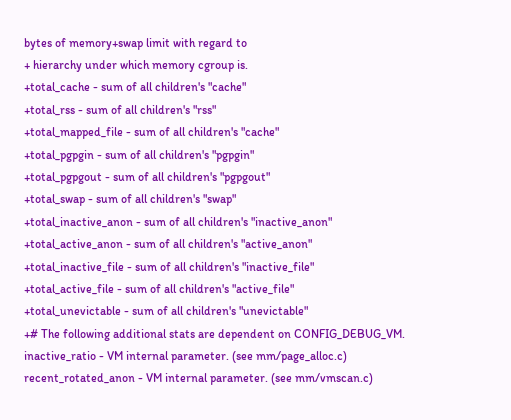bytes of memory+swap limit with regard to
+ hierarchy under which memory cgroup is.
+total_cache - sum of all children's "cache"
+total_rss - sum of all children's "rss"
+total_mapped_file - sum of all children's "cache"
+total_pgpgin - sum of all children's "pgpgin"
+total_pgpgout - sum of all children's "pgpgout"
+total_swap - sum of all children's "swap"
+total_inactive_anon - sum of all children's "inactive_anon"
+total_active_anon - sum of all children's "active_anon"
+total_inactive_file - sum of all children's "inactive_file"
+total_active_file - sum of all children's "active_file"
+total_unevictable - sum of all children's "unevictable"
+# The following additional stats are dependent on CONFIG_DEBUG_VM.
inactive_ratio - VM internal parameter. (see mm/page_alloc.c)
recent_rotated_anon - VM internal parameter. (see mm/vmscan.c)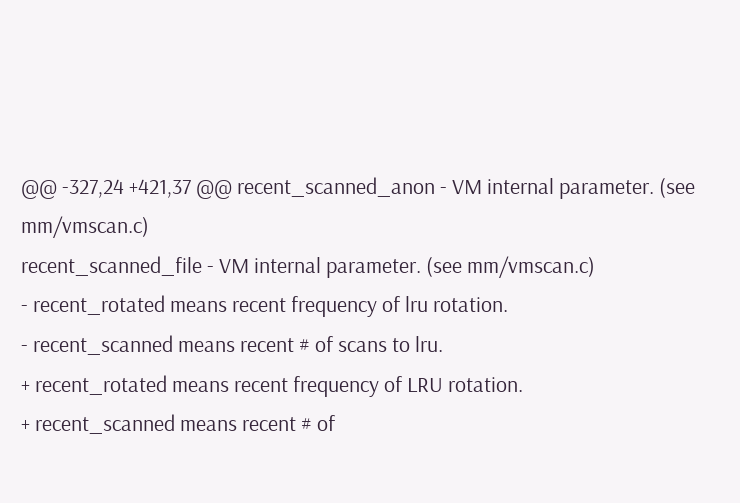@@ -327,24 +421,37 @@ recent_scanned_anon - VM internal parameter. (see mm/vmscan.c)
recent_scanned_file - VM internal parameter. (see mm/vmscan.c)
- recent_rotated means recent frequency of lru rotation.
- recent_scanned means recent # of scans to lru.
+ recent_rotated means recent frequency of LRU rotation.
+ recent_scanned means recent # of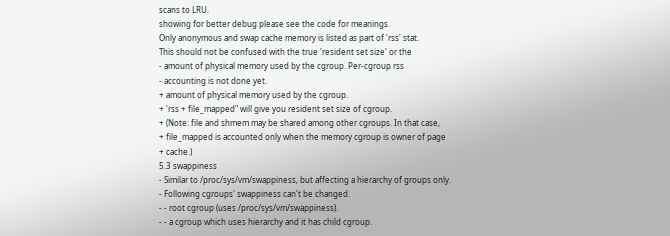scans to LRU.
showing for better debug please see the code for meanings.
Only anonymous and swap cache memory is listed as part of 'rss' stat.
This should not be confused with the true 'resident set size' or the
- amount of physical memory used by the cgroup. Per-cgroup rss
- accounting is not done yet.
+ amount of physical memory used by the cgroup.
+ 'rss + file_mapped" will give you resident set size of cgroup.
+ (Note: file and shmem may be shared among other cgroups. In that case,
+ file_mapped is accounted only when the memory cgroup is owner of page
+ cache.)
5.3 swappiness
- Similar to /proc/sys/vm/swappiness, but affecting a hierarchy of groups only.
- Following cgroups' swappiness can't be changed.
- - root cgroup (uses /proc/sys/vm/swappiness).
- - a cgroup which uses hierarchy and it has child cgroup.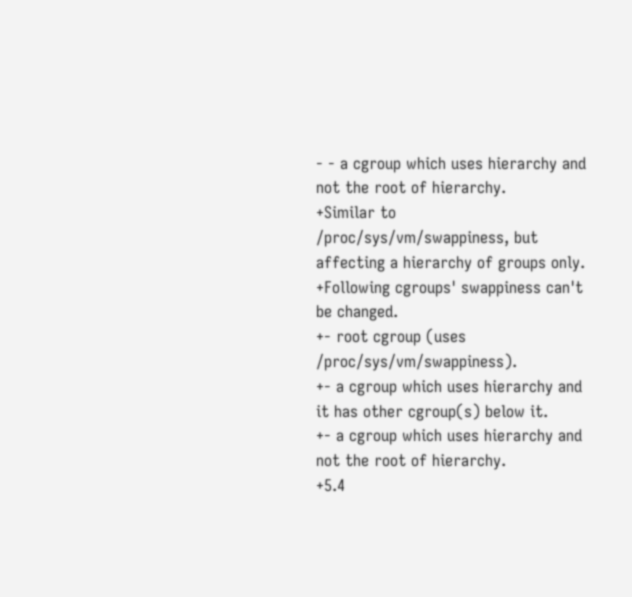- - a cgroup which uses hierarchy and not the root of hierarchy.
+Similar to /proc/sys/vm/swappiness, but affecting a hierarchy of groups only.
+Following cgroups' swappiness can't be changed.
+- root cgroup (uses /proc/sys/vm/swappiness).
+- a cgroup which uses hierarchy and it has other cgroup(s) below it.
+- a cgroup which uses hierarchy and not the root of hierarchy.
+5.4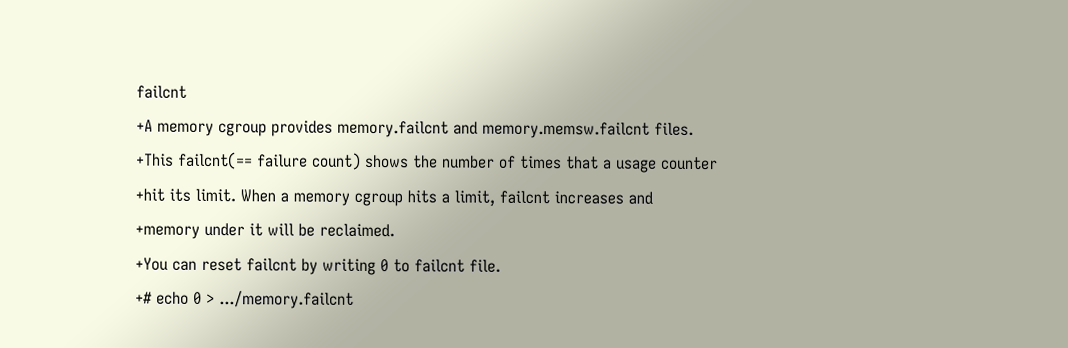failcnt
+A memory cgroup provides memory.failcnt and memory.memsw.failcnt files.
+This failcnt(== failure count) shows the number of times that a usage counter
+hit its limit. When a memory cgroup hits a limit, failcnt increases and
+memory under it will be reclaimed.
+You can reset failcnt by writing 0 to failcnt file.
+# echo 0 > .../memory.failcnt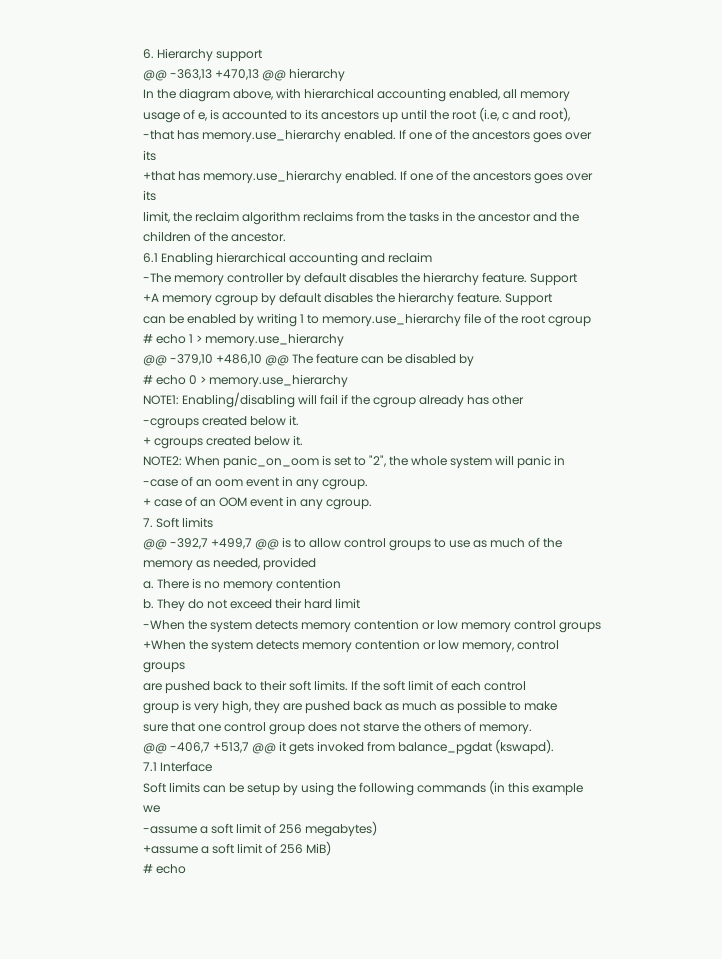6. Hierarchy support
@@ -363,13 +470,13 @@ hierarchy
In the diagram above, with hierarchical accounting enabled, all memory
usage of e, is accounted to its ancestors up until the root (i.e, c and root),
-that has memory.use_hierarchy enabled. If one of the ancestors goes over its
+that has memory.use_hierarchy enabled. If one of the ancestors goes over its
limit, the reclaim algorithm reclaims from the tasks in the ancestor and the
children of the ancestor.
6.1 Enabling hierarchical accounting and reclaim
-The memory controller by default disables the hierarchy feature. Support
+A memory cgroup by default disables the hierarchy feature. Support
can be enabled by writing 1 to memory.use_hierarchy file of the root cgroup
# echo 1 > memory.use_hierarchy
@@ -379,10 +486,10 @@ The feature can be disabled by
# echo 0 > memory.use_hierarchy
NOTE1: Enabling/disabling will fail if the cgroup already has other
-cgroups created below it.
+ cgroups created below it.
NOTE2: When panic_on_oom is set to "2", the whole system will panic in
-case of an oom event in any cgroup.
+ case of an OOM event in any cgroup.
7. Soft limits
@@ -392,7 +499,7 @@ is to allow control groups to use as much of the memory as needed, provided
a. There is no memory contention
b. They do not exceed their hard limit
-When the system detects memory contention or low memory control groups
+When the system detects memory contention or low memory, control groups
are pushed back to their soft limits. If the soft limit of each control
group is very high, they are pushed back as much as possible to make
sure that one control group does not starve the others of memory.
@@ -406,7 +513,7 @@ it gets invoked from balance_pgdat (kswapd).
7.1 Interface
Soft limits can be setup by using the following commands (in this example we
-assume a soft limit of 256 megabytes)
+assume a soft limit of 256 MiB)
# echo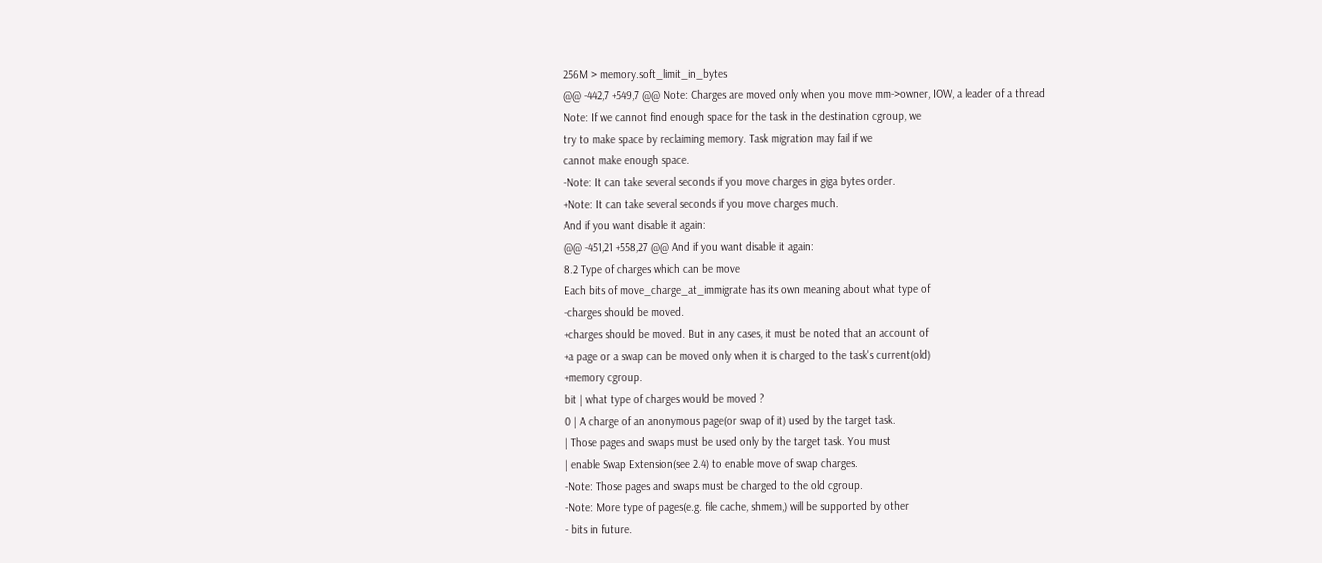256M > memory.soft_limit_in_bytes
@@ -442,7 +549,7 @@ Note: Charges are moved only when you move mm->owner, IOW, a leader of a thread
Note: If we cannot find enough space for the task in the destination cgroup, we
try to make space by reclaiming memory. Task migration may fail if we
cannot make enough space.
-Note: It can take several seconds if you move charges in giga bytes order.
+Note: It can take several seconds if you move charges much.
And if you want disable it again:
@@ -451,21 +558,27 @@ And if you want disable it again:
8.2 Type of charges which can be move
Each bits of move_charge_at_immigrate has its own meaning about what type of
-charges should be moved.
+charges should be moved. But in any cases, it must be noted that an account of
+a page or a swap can be moved only when it is charged to the task's current(old)
+memory cgroup.
bit | what type of charges would be moved ?
0 | A charge of an anonymous page(or swap of it) used by the target task.
| Those pages and swaps must be used only by the target task. You must
| enable Swap Extension(see 2.4) to enable move of swap charges.
-Note: Those pages and swaps must be charged to the old cgroup.
-Note: More type of pages(e.g. file cache, shmem,) will be supported by other
- bits in future.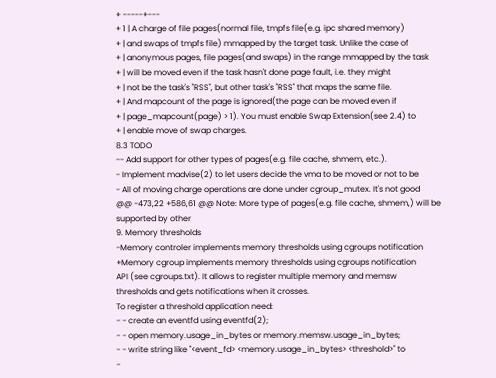+ -----+---
+ 1 | A charge of file pages(normal file, tmpfs file(e.g. ipc shared memory)
+ | and swaps of tmpfs file) mmapped by the target task. Unlike the case of
+ | anonymous pages, file pages(and swaps) in the range mmapped by the task
+ | will be moved even if the task hasn't done page fault, i.e. they might
+ | not be the task's "RSS", but other task's "RSS" that maps the same file.
+ | And mapcount of the page is ignored(the page can be moved even if
+ | page_mapcount(page) > 1). You must enable Swap Extension(see 2.4) to
+ | enable move of swap charges.
8.3 TODO
-- Add support for other types of pages(e.g. file cache, shmem, etc.).
- Implement madvise(2) to let users decide the vma to be moved or not to be
- All of moving charge operations are done under cgroup_mutex. It's not good
@@ -473,22 +586,61 @@ Note: More type of pages(e.g. file cache, shmem,) will be supported by other
9. Memory thresholds
-Memory controler implements memory thresholds using cgroups notification
+Memory cgroup implements memory thresholds using cgroups notification
API (see cgroups.txt). It allows to register multiple memory and memsw
thresholds and gets notifications when it crosses.
To register a threshold application need:
- - create an eventfd using eventfd(2);
- - open memory.usage_in_bytes or memory.memsw.usage_in_bytes;
- - write string like "<event_fd> <memory.usage_in_bytes> <threshold>" to
-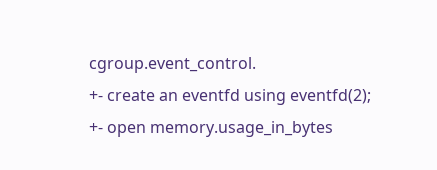cgroup.event_control.
+- create an eventfd using eventfd(2);
+- open memory.usage_in_bytes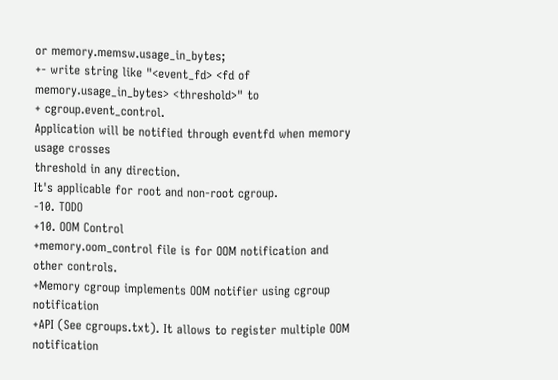or memory.memsw.usage_in_bytes;
+- write string like "<event_fd> <fd of memory.usage_in_bytes> <threshold>" to
+ cgroup.event_control.
Application will be notified through eventfd when memory usage crosses
threshold in any direction.
It's applicable for root and non-root cgroup.
-10. TODO
+10. OOM Control
+memory.oom_control file is for OOM notification and other controls.
+Memory cgroup implements OOM notifier using cgroup notification
+API (See cgroups.txt). It allows to register multiple OOM notification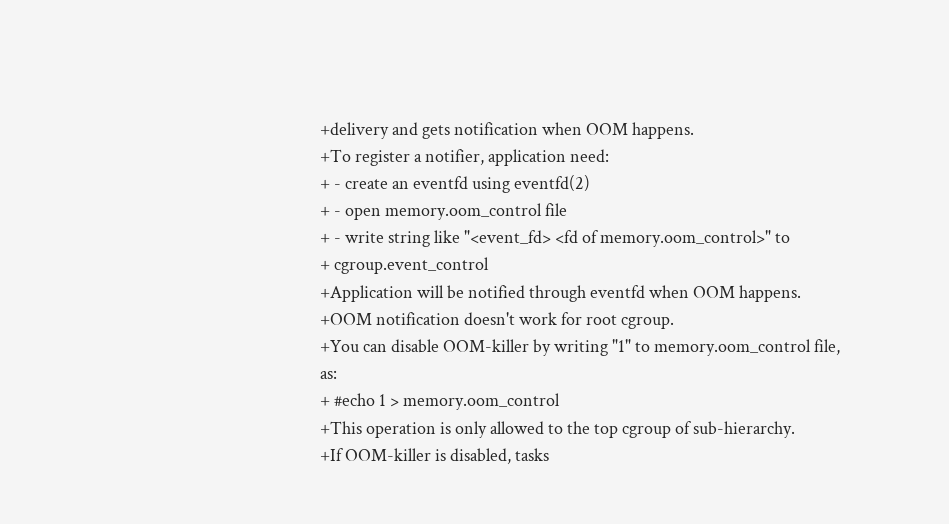+delivery and gets notification when OOM happens.
+To register a notifier, application need:
+ - create an eventfd using eventfd(2)
+ - open memory.oom_control file
+ - write string like "<event_fd> <fd of memory.oom_control>" to
+ cgroup.event_control
+Application will be notified through eventfd when OOM happens.
+OOM notification doesn't work for root cgroup.
+You can disable OOM-killer by writing "1" to memory.oom_control file, as:
+ #echo 1 > memory.oom_control
+This operation is only allowed to the top cgroup of sub-hierarchy.
+If OOM-killer is disabled, tasks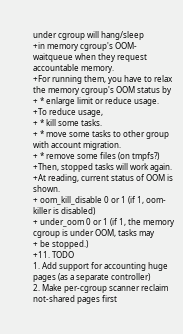under cgroup will hang/sleep
+in memory cgroup's OOM-waitqueue when they request accountable memory.
+For running them, you have to relax the memory cgroup's OOM status by
+ * enlarge limit or reduce usage.
+To reduce usage,
+ * kill some tasks.
+ * move some tasks to other group with account migration.
+ * remove some files (on tmpfs?)
+Then, stopped tasks will work again.
+At reading, current status of OOM is shown.
+ oom_kill_disable 0 or 1 (if 1, oom-killer is disabled)
+ under_oom 0 or 1 (if 1, the memory cgroup is under OOM, tasks may
+ be stopped.)
+11. TODO
1. Add support for accounting huge pages (as a separate controller)
2. Make per-cgroup scanner reclaim not-shared pages first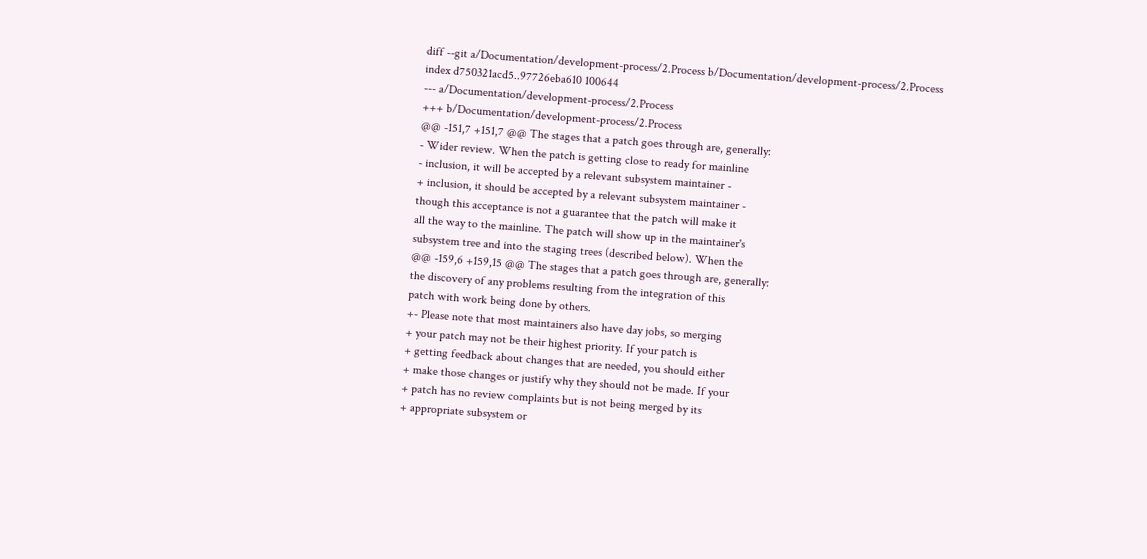diff --git a/Documentation/development-process/2.Process b/Documentation/development-process/2.Process
index d750321acd5..97726eba610 100644
--- a/Documentation/development-process/2.Process
+++ b/Documentation/development-process/2.Process
@@ -151,7 +151,7 @@ The stages that a patch goes through are, generally:
- Wider review. When the patch is getting close to ready for mainline
- inclusion, it will be accepted by a relevant subsystem maintainer -
+ inclusion, it should be accepted by a relevant subsystem maintainer -
though this acceptance is not a guarantee that the patch will make it
all the way to the mainline. The patch will show up in the maintainer's
subsystem tree and into the staging trees (described below). When the
@@ -159,6 +159,15 @@ The stages that a patch goes through are, generally:
the discovery of any problems resulting from the integration of this
patch with work being done by others.
+- Please note that most maintainers also have day jobs, so merging
+ your patch may not be their highest priority. If your patch is
+ getting feedback about changes that are needed, you should either
+ make those changes or justify why they should not be made. If your
+ patch has no review complaints but is not being merged by its
+ appropriate subsystem or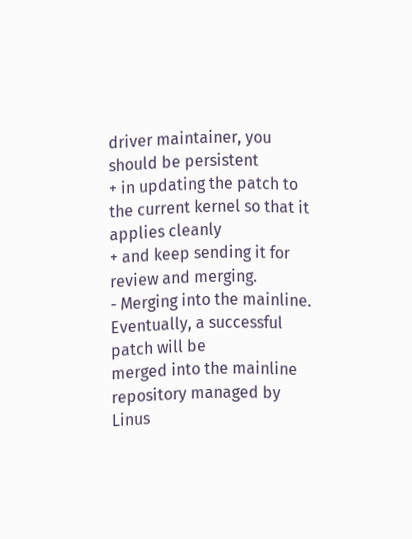driver maintainer, you should be persistent
+ in updating the patch to the current kernel so that it applies cleanly
+ and keep sending it for review and merging.
- Merging into the mainline. Eventually, a successful patch will be
merged into the mainline repository managed by Linus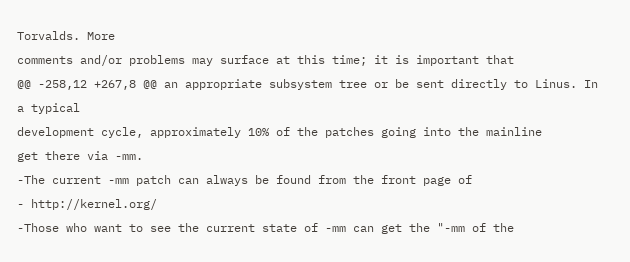Torvalds. More
comments and/or problems may surface at this time; it is important that
@@ -258,12 +267,8 @@ an appropriate subsystem tree or be sent directly to Linus. In a typical
development cycle, approximately 10% of the patches going into the mainline
get there via -mm.
-The current -mm patch can always be found from the front page of
- http://kernel.org/
-Those who want to see the current state of -mm can get the "-mm of the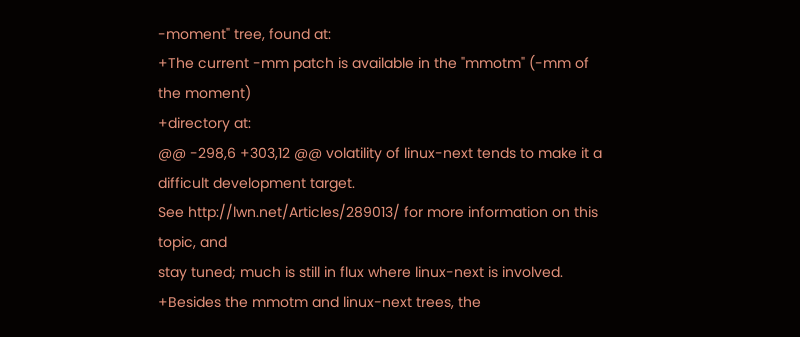-moment" tree, found at:
+The current -mm patch is available in the "mmotm" (-mm of the moment)
+directory at:
@@ -298,6 +303,12 @@ volatility of linux-next tends to make it a difficult development target.
See http://lwn.net/Articles/289013/ for more information on this topic, and
stay tuned; much is still in flux where linux-next is involved.
+Besides the mmotm and linux-next trees, the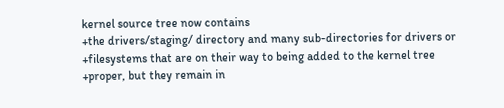kernel source tree now contains
+the drivers/staging/ directory and many sub-directories for drivers or
+filesystems that are on their way to being added to the kernel tree
+proper, but they remain in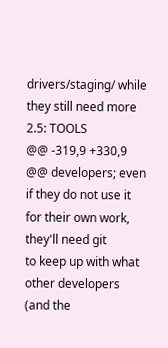drivers/staging/ while they still need more
2.5: TOOLS
@@ -319,9 +330,9 @@ developers; even if they do not use it for their own work, they'll need git
to keep up with what other developers (and the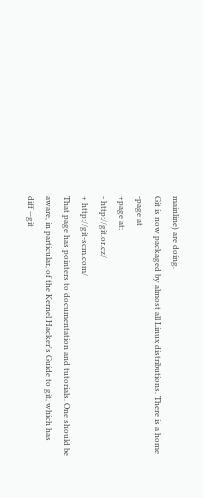mainline) are doing.
Git is now packaged by almost all Linux distributions. There is a home
-page at
+page at:
- http://git.or.cz/
+ http://git-scm.com/
That page has pointers to documentation and tutorials. One should be
aware, in particular, of the Kernel Hacker's Guide to git, which has
diff --git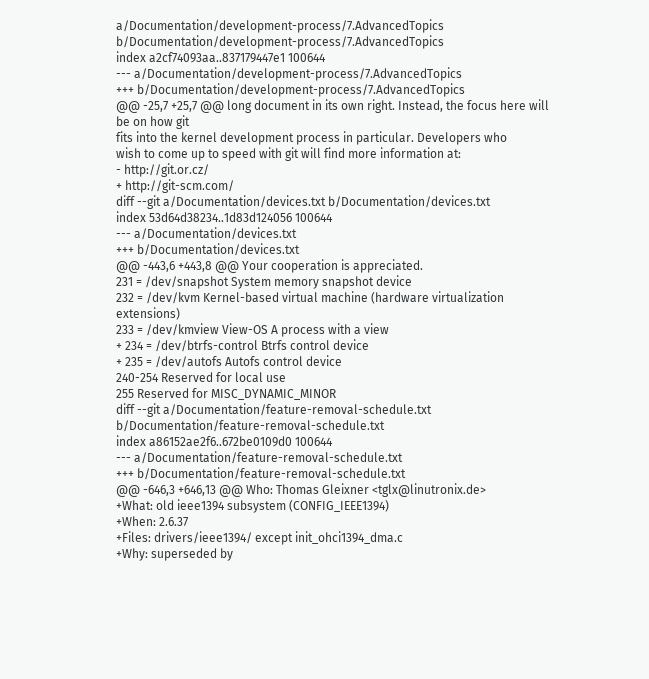a/Documentation/development-process/7.AdvancedTopics b/Documentation/development-process/7.AdvancedTopics
index a2cf74093aa..837179447e1 100644
--- a/Documentation/development-process/7.AdvancedTopics
+++ b/Documentation/development-process/7.AdvancedTopics
@@ -25,7 +25,7 @@ long document in its own right. Instead, the focus here will be on how git
fits into the kernel development process in particular. Developers who
wish to come up to speed with git will find more information at:
- http://git.or.cz/
+ http://git-scm.com/
diff --git a/Documentation/devices.txt b/Documentation/devices.txt
index 53d64d38234..1d83d124056 100644
--- a/Documentation/devices.txt
+++ b/Documentation/devices.txt
@@ -443,6 +443,8 @@ Your cooperation is appreciated.
231 = /dev/snapshot System memory snapshot device
232 = /dev/kvm Kernel-based virtual machine (hardware virtualization extensions)
233 = /dev/kmview View-OS A process with a view
+ 234 = /dev/btrfs-control Btrfs control device
+ 235 = /dev/autofs Autofs control device
240-254 Reserved for local use
255 Reserved for MISC_DYNAMIC_MINOR
diff --git a/Documentation/feature-removal-schedule.txt b/Documentation/feature-removal-schedule.txt
index a86152ae2f6..672be0109d0 100644
--- a/Documentation/feature-removal-schedule.txt
+++ b/Documentation/feature-removal-schedule.txt
@@ -646,3 +646,13 @@ Who: Thomas Gleixner <tglx@linutronix.de>
+What: old ieee1394 subsystem (CONFIG_IEEE1394)
+When: 2.6.37
+Files: drivers/ieee1394/ except init_ohci1394_dma.c
+Why: superseded by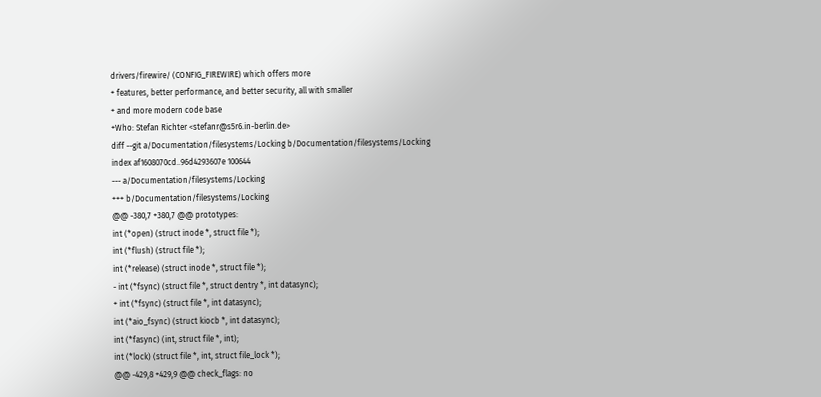drivers/firewire/ (CONFIG_FIREWIRE) which offers more
+ features, better performance, and better security, all with smaller
+ and more modern code base
+Who: Stefan Richter <stefanr@s5r6.in-berlin.de>
diff --git a/Documentation/filesystems/Locking b/Documentation/filesystems/Locking
index af1608070cd..96d4293607e 100644
--- a/Documentation/filesystems/Locking
+++ b/Documentation/filesystems/Locking
@@ -380,7 +380,7 @@ prototypes:
int (*open) (struct inode *, struct file *);
int (*flush) (struct file *);
int (*release) (struct inode *, struct file *);
- int (*fsync) (struct file *, struct dentry *, int datasync);
+ int (*fsync) (struct file *, int datasync);
int (*aio_fsync) (struct kiocb *, int datasync);
int (*fasync) (int, struct file *, int);
int (*lock) (struct file *, int, struct file_lock *);
@@ -429,8 +429,9 @@ check_flags: no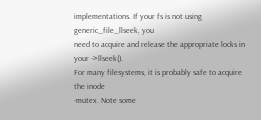implementations. If your fs is not using generic_file_llseek, you
need to acquire and release the appropriate locks in your ->llseek().
For many filesystems, it is probably safe to acquire the inode
-mutex. Note some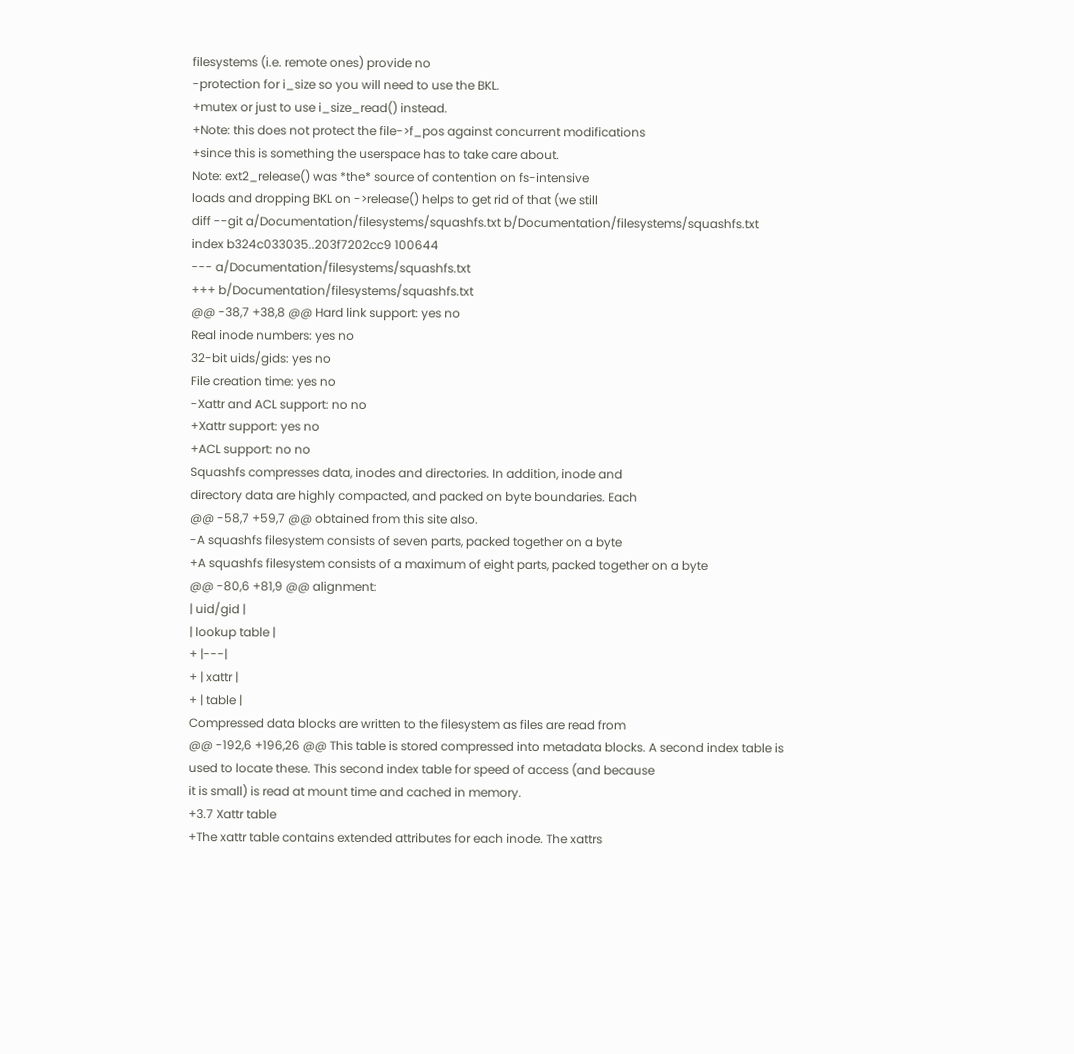filesystems (i.e. remote ones) provide no
-protection for i_size so you will need to use the BKL.
+mutex or just to use i_size_read() instead.
+Note: this does not protect the file->f_pos against concurrent modifications
+since this is something the userspace has to take care about.
Note: ext2_release() was *the* source of contention on fs-intensive
loads and dropping BKL on ->release() helps to get rid of that (we still
diff --git a/Documentation/filesystems/squashfs.txt b/Documentation/filesystems/squashfs.txt
index b324c033035..203f7202cc9 100644
--- a/Documentation/filesystems/squashfs.txt
+++ b/Documentation/filesystems/squashfs.txt
@@ -38,7 +38,8 @@ Hard link support: yes no
Real inode numbers: yes no
32-bit uids/gids: yes no
File creation time: yes no
-Xattr and ACL support: no no
+Xattr support: yes no
+ACL support: no no
Squashfs compresses data, inodes and directories. In addition, inode and
directory data are highly compacted, and packed on byte boundaries. Each
@@ -58,7 +59,7 @@ obtained from this site also.
-A squashfs filesystem consists of seven parts, packed together on a byte
+A squashfs filesystem consists of a maximum of eight parts, packed together on a byte
@@ -80,6 +81,9 @@ alignment:
| uid/gid |
| lookup table |
+ |---|
+ | xattr |
+ | table |
Compressed data blocks are written to the filesystem as files are read from
@@ -192,6 +196,26 @@ This table is stored compressed into metadata blocks. A second index table is
used to locate these. This second index table for speed of access (and because
it is small) is read at mount time and cached in memory.
+3.7 Xattr table
+The xattr table contains extended attributes for each inode. The xattrs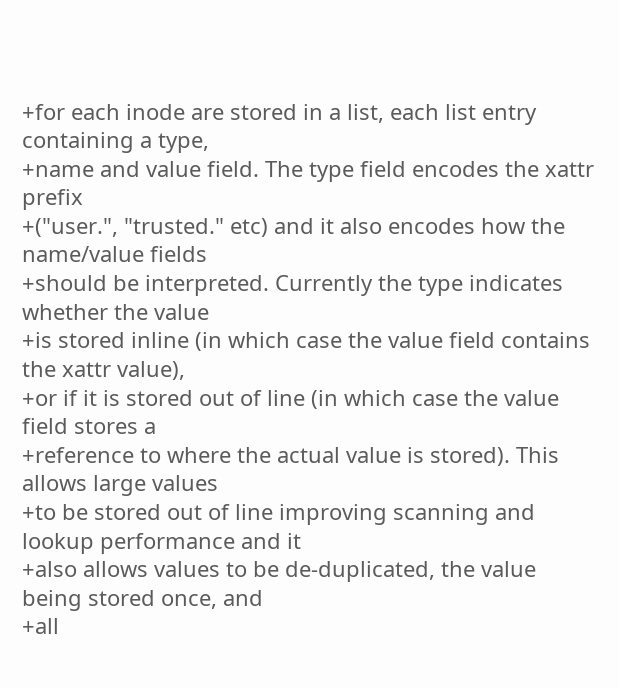+for each inode are stored in a list, each list entry containing a type,
+name and value field. The type field encodes the xattr prefix
+("user.", "trusted." etc) and it also encodes how the name/value fields
+should be interpreted. Currently the type indicates whether the value
+is stored inline (in which case the value field contains the xattr value),
+or if it is stored out of line (in which case the value field stores a
+reference to where the actual value is stored). This allows large values
+to be stored out of line improving scanning and lookup performance and it
+also allows values to be de-duplicated, the value being stored once, and
+all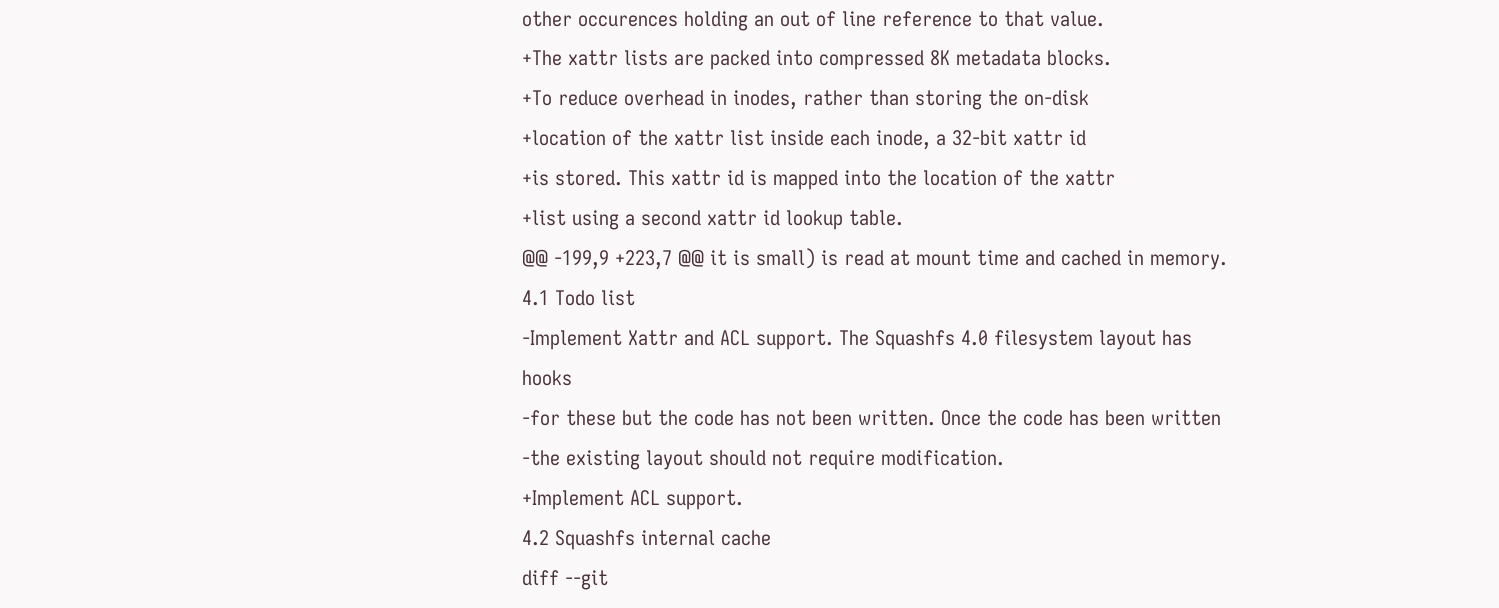other occurences holding an out of line reference to that value.
+The xattr lists are packed into compressed 8K metadata blocks.
+To reduce overhead in inodes, rather than storing the on-disk
+location of the xattr list inside each inode, a 32-bit xattr id
+is stored. This xattr id is mapped into the location of the xattr
+list using a second xattr id lookup table.
@@ -199,9 +223,7 @@ it is small) is read at mount time and cached in memory.
4.1 Todo list
-Implement Xattr and ACL support. The Squashfs 4.0 filesystem layout has hooks
-for these but the code has not been written. Once the code has been written
-the existing layout should not require modification.
+Implement ACL support.
4.2 Squashfs internal cache
diff --git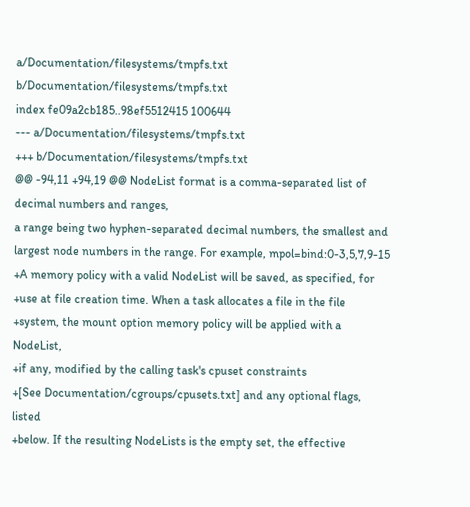a/Documentation/filesystems/tmpfs.txt b/Documentation/filesystems/tmpfs.txt
index fe09a2cb185..98ef5512415 100644
--- a/Documentation/filesystems/tmpfs.txt
+++ b/Documentation/filesystems/tmpfs.txt
@@ -94,11 +94,19 @@ NodeList format is a comma-separated list of decimal numbers and ranges,
a range being two hyphen-separated decimal numbers, the smallest and
largest node numbers in the range. For example, mpol=bind:0-3,5,7,9-15
+A memory policy with a valid NodeList will be saved, as specified, for
+use at file creation time. When a task allocates a file in the file
+system, the mount option memory policy will be applied with a NodeList,
+if any, modified by the calling task's cpuset constraints
+[See Documentation/cgroups/cpusets.txt] and any optional flags, listed
+below. If the resulting NodeLists is the empty set, the effective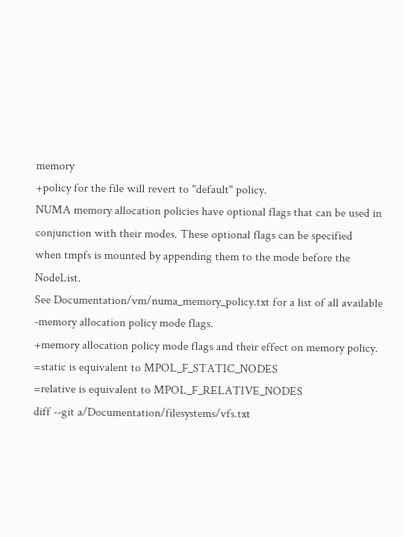memory
+policy for the file will revert to "default" policy.
NUMA memory allocation policies have optional flags that can be used in
conjunction with their modes. These optional flags can be specified
when tmpfs is mounted by appending them to the mode before the NodeList.
See Documentation/vm/numa_memory_policy.txt for a list of all available
-memory allocation policy mode flags.
+memory allocation policy mode flags and their effect on memory policy.
=static is equivalent to MPOL_F_STATIC_NODES
=relative is equivalent to MPOL_F_RELATIVE_NODES
diff --git a/Documentation/filesystems/vfs.txt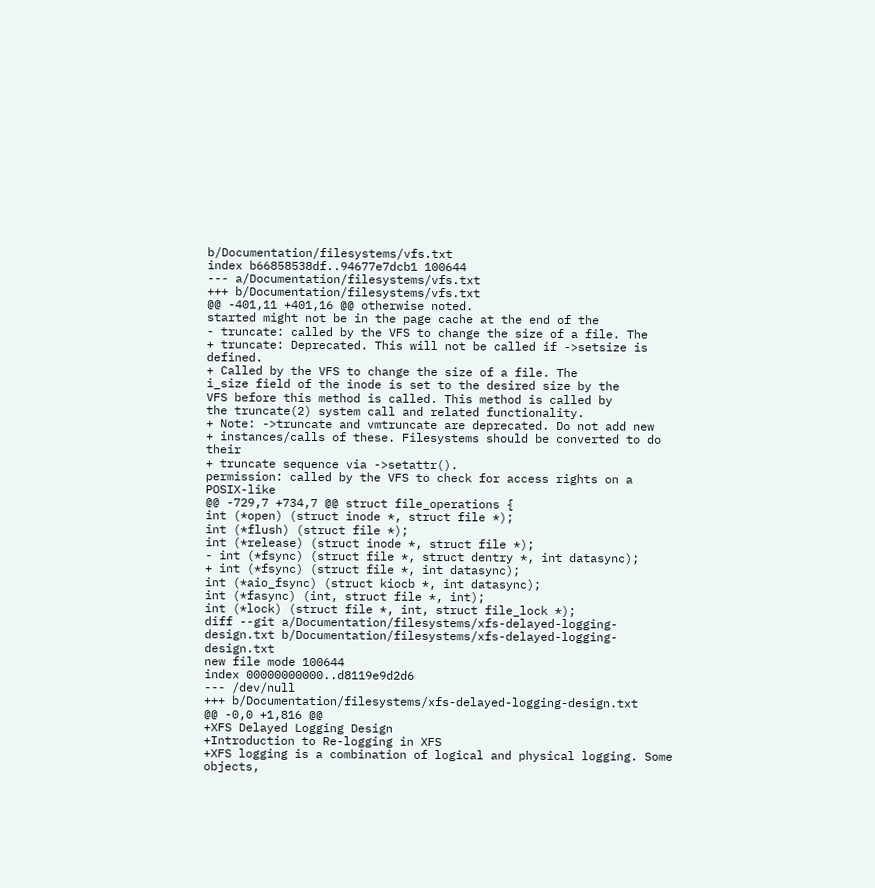b/Documentation/filesystems/vfs.txt
index b66858538df..94677e7dcb1 100644
--- a/Documentation/filesystems/vfs.txt
+++ b/Documentation/filesystems/vfs.txt
@@ -401,11 +401,16 @@ otherwise noted.
started might not be in the page cache at the end of the
- truncate: called by the VFS to change the size of a file. The
+ truncate: Deprecated. This will not be called if ->setsize is defined.
+ Called by the VFS to change the size of a file. The
i_size field of the inode is set to the desired size by the
VFS before this method is called. This method is called by
the truncate(2) system call and related functionality.
+ Note: ->truncate and vmtruncate are deprecated. Do not add new
+ instances/calls of these. Filesystems should be converted to do their
+ truncate sequence via ->setattr().
permission: called by the VFS to check for access rights on a POSIX-like
@@ -729,7 +734,7 @@ struct file_operations {
int (*open) (struct inode *, struct file *);
int (*flush) (struct file *);
int (*release) (struct inode *, struct file *);
- int (*fsync) (struct file *, struct dentry *, int datasync);
+ int (*fsync) (struct file *, int datasync);
int (*aio_fsync) (struct kiocb *, int datasync);
int (*fasync) (int, struct file *, int);
int (*lock) (struct file *, int, struct file_lock *);
diff --git a/Documentation/filesystems/xfs-delayed-logging-design.txt b/Documentation/filesystems/xfs-delayed-logging-design.txt
new file mode 100644
index 00000000000..d8119e9d2d6
--- /dev/null
+++ b/Documentation/filesystems/xfs-delayed-logging-design.txt
@@ -0,0 +1,816 @@
+XFS Delayed Logging Design
+Introduction to Re-logging in XFS
+XFS logging is a combination of logical and physical logging. Some objects,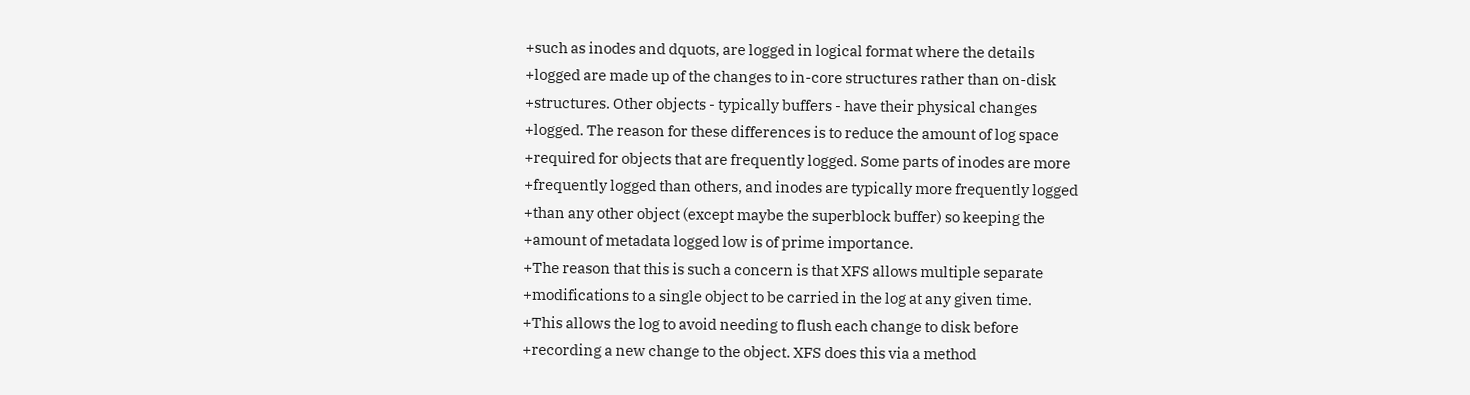+such as inodes and dquots, are logged in logical format where the details
+logged are made up of the changes to in-core structures rather than on-disk
+structures. Other objects - typically buffers - have their physical changes
+logged. The reason for these differences is to reduce the amount of log space
+required for objects that are frequently logged. Some parts of inodes are more
+frequently logged than others, and inodes are typically more frequently logged
+than any other object (except maybe the superblock buffer) so keeping the
+amount of metadata logged low is of prime importance.
+The reason that this is such a concern is that XFS allows multiple separate
+modifications to a single object to be carried in the log at any given time.
+This allows the log to avoid needing to flush each change to disk before
+recording a new change to the object. XFS does this via a method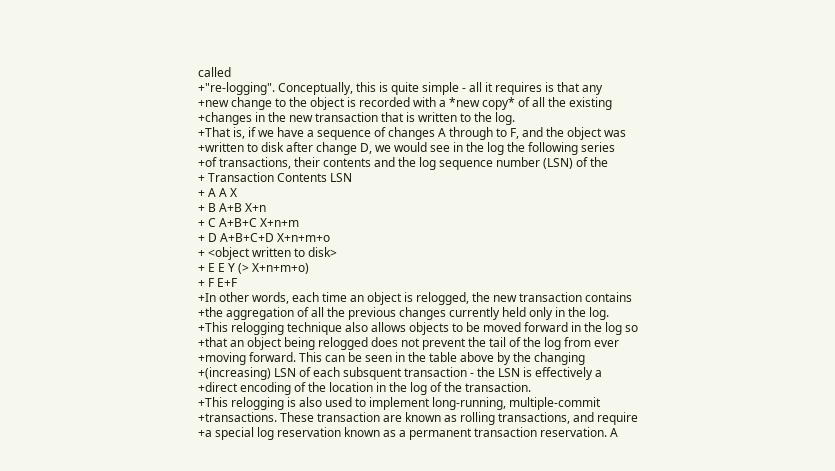called
+"re-logging". Conceptually, this is quite simple - all it requires is that any
+new change to the object is recorded with a *new copy* of all the existing
+changes in the new transaction that is written to the log.
+That is, if we have a sequence of changes A through to F, and the object was
+written to disk after change D, we would see in the log the following series
+of transactions, their contents and the log sequence number (LSN) of the
+ Transaction Contents LSN
+ A A X
+ B A+B X+n
+ C A+B+C X+n+m
+ D A+B+C+D X+n+m+o
+ <object written to disk>
+ E E Y (> X+n+m+o)
+ F E+F
+In other words, each time an object is relogged, the new transaction contains
+the aggregation of all the previous changes currently held only in the log.
+This relogging technique also allows objects to be moved forward in the log so
+that an object being relogged does not prevent the tail of the log from ever
+moving forward. This can be seen in the table above by the changing
+(increasing) LSN of each subsquent transaction - the LSN is effectively a
+direct encoding of the location in the log of the transaction.
+This relogging is also used to implement long-running, multiple-commit
+transactions. These transaction are known as rolling transactions, and require
+a special log reservation known as a permanent transaction reservation. A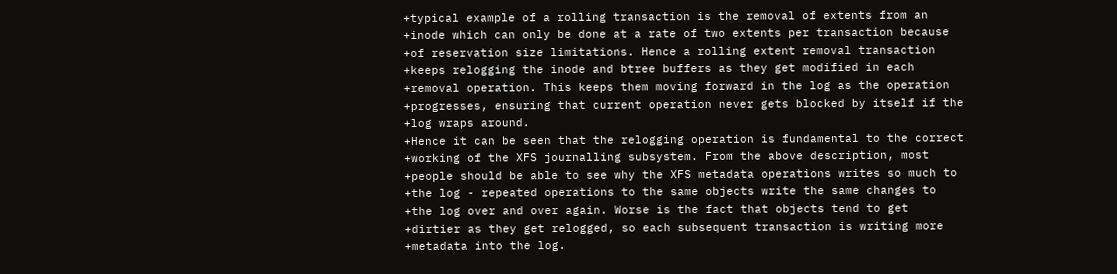+typical example of a rolling transaction is the removal of extents from an
+inode which can only be done at a rate of two extents per transaction because
+of reservation size limitations. Hence a rolling extent removal transaction
+keeps relogging the inode and btree buffers as they get modified in each
+removal operation. This keeps them moving forward in the log as the operation
+progresses, ensuring that current operation never gets blocked by itself if the
+log wraps around.
+Hence it can be seen that the relogging operation is fundamental to the correct
+working of the XFS journalling subsystem. From the above description, most
+people should be able to see why the XFS metadata operations writes so much to
+the log - repeated operations to the same objects write the same changes to
+the log over and over again. Worse is the fact that objects tend to get
+dirtier as they get relogged, so each subsequent transaction is writing more
+metadata into the log.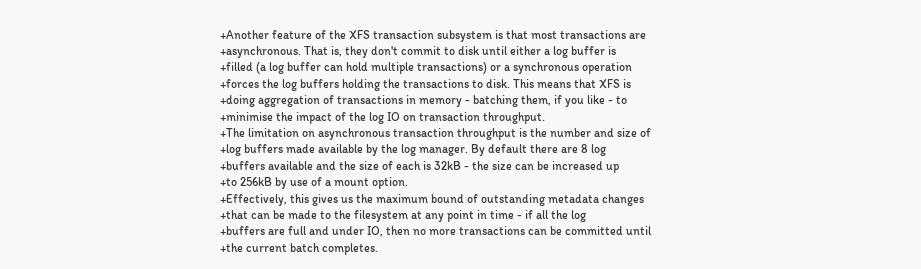+Another feature of the XFS transaction subsystem is that most transactions are
+asynchronous. That is, they don't commit to disk until either a log buffer is
+filled (a log buffer can hold multiple transactions) or a synchronous operation
+forces the log buffers holding the transactions to disk. This means that XFS is
+doing aggregation of transactions in memory - batching them, if you like - to
+minimise the impact of the log IO on transaction throughput.
+The limitation on asynchronous transaction throughput is the number and size of
+log buffers made available by the log manager. By default there are 8 log
+buffers available and the size of each is 32kB - the size can be increased up
+to 256kB by use of a mount option.
+Effectively, this gives us the maximum bound of outstanding metadata changes
+that can be made to the filesystem at any point in time - if all the log
+buffers are full and under IO, then no more transactions can be committed until
+the current batch completes.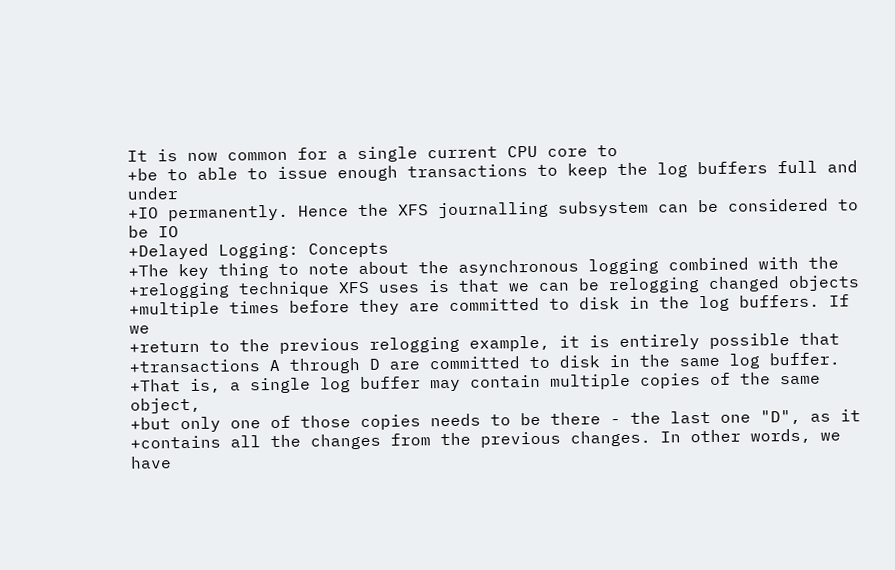It is now common for a single current CPU core to
+be to able to issue enough transactions to keep the log buffers full and under
+IO permanently. Hence the XFS journalling subsystem can be considered to be IO
+Delayed Logging: Concepts
+The key thing to note about the asynchronous logging combined with the
+relogging technique XFS uses is that we can be relogging changed objects
+multiple times before they are committed to disk in the log buffers. If we
+return to the previous relogging example, it is entirely possible that
+transactions A through D are committed to disk in the same log buffer.
+That is, a single log buffer may contain multiple copies of the same object,
+but only one of those copies needs to be there - the last one "D", as it
+contains all the changes from the previous changes. In other words, we have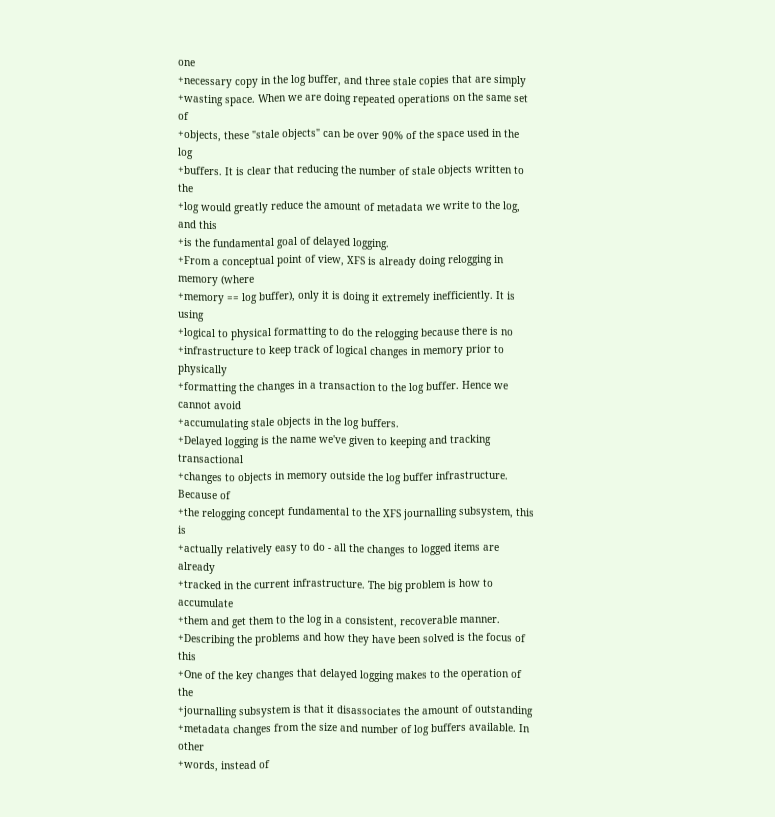one
+necessary copy in the log buffer, and three stale copies that are simply
+wasting space. When we are doing repeated operations on the same set of
+objects, these "stale objects" can be over 90% of the space used in the log
+buffers. It is clear that reducing the number of stale objects written to the
+log would greatly reduce the amount of metadata we write to the log, and this
+is the fundamental goal of delayed logging.
+From a conceptual point of view, XFS is already doing relogging in memory (where
+memory == log buffer), only it is doing it extremely inefficiently. It is using
+logical to physical formatting to do the relogging because there is no
+infrastructure to keep track of logical changes in memory prior to physically
+formatting the changes in a transaction to the log buffer. Hence we cannot avoid
+accumulating stale objects in the log buffers.
+Delayed logging is the name we've given to keeping and tracking transactional
+changes to objects in memory outside the log buffer infrastructure. Because of
+the relogging concept fundamental to the XFS journalling subsystem, this is
+actually relatively easy to do - all the changes to logged items are already
+tracked in the current infrastructure. The big problem is how to accumulate
+them and get them to the log in a consistent, recoverable manner.
+Describing the problems and how they have been solved is the focus of this
+One of the key changes that delayed logging makes to the operation of the
+journalling subsystem is that it disassociates the amount of outstanding
+metadata changes from the size and number of log buffers available. In other
+words, instead of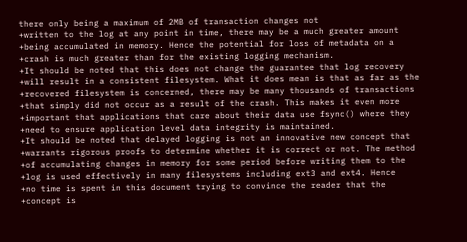there only being a maximum of 2MB of transaction changes not
+written to the log at any point in time, there may be a much greater amount
+being accumulated in memory. Hence the potential for loss of metadata on a
+crash is much greater than for the existing logging mechanism.
+It should be noted that this does not change the guarantee that log recovery
+will result in a consistent filesystem. What it does mean is that as far as the
+recovered filesystem is concerned, there may be many thousands of transactions
+that simply did not occur as a result of the crash. This makes it even more
+important that applications that care about their data use fsync() where they
+need to ensure application level data integrity is maintained.
+It should be noted that delayed logging is not an innovative new concept that
+warrants rigorous proofs to determine whether it is correct or not. The method
+of accumulating changes in memory for some period before writing them to the
+log is used effectively in many filesystems including ext3 and ext4. Hence
+no time is spent in this document trying to convince the reader that the
+concept is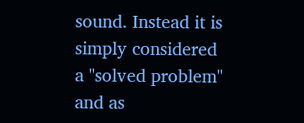sound. Instead it is simply considered a "solved problem" and as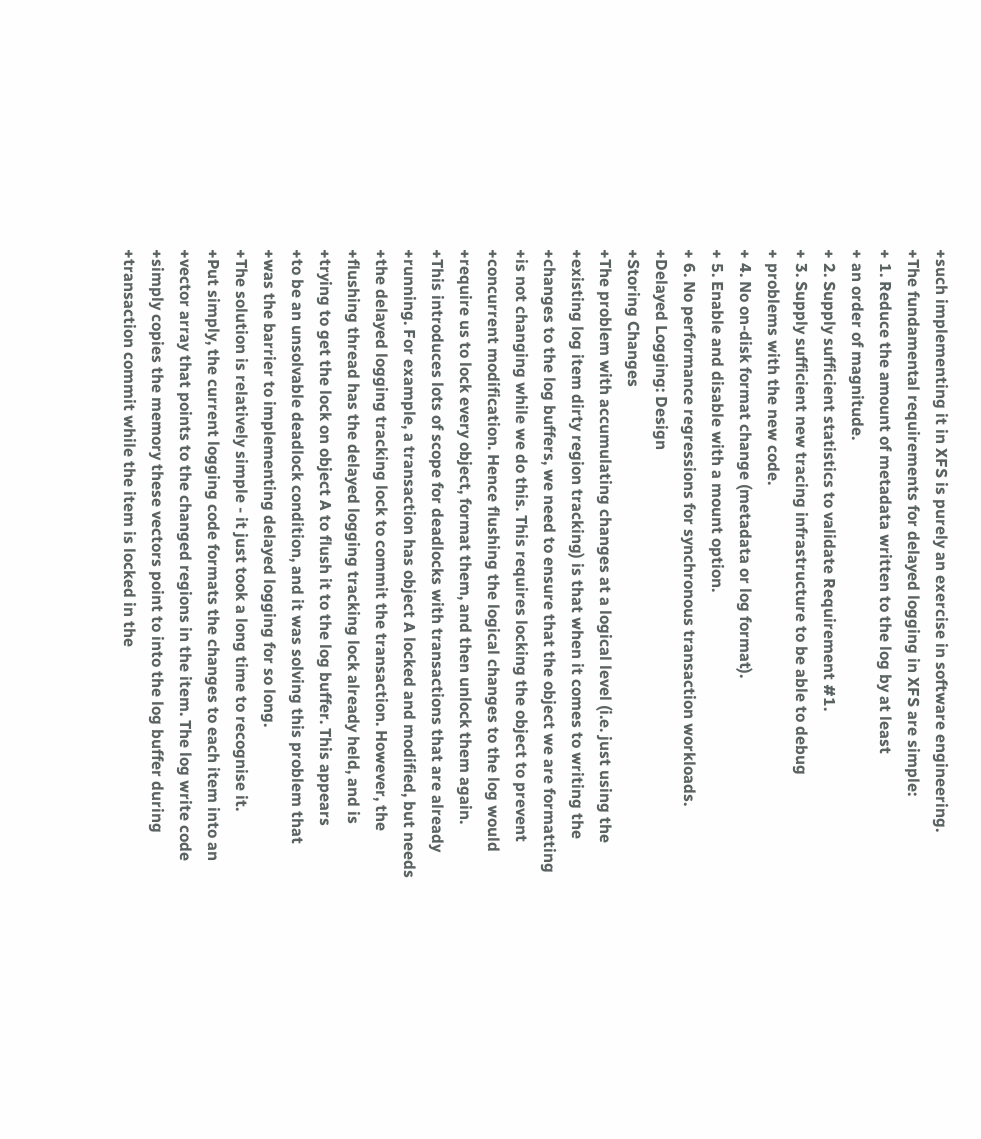+such implementing it in XFS is purely an exercise in software engineering.
+The fundamental requirements for delayed logging in XFS are simple:
+ 1. Reduce the amount of metadata written to the log by at least
+ an order of magnitude.
+ 2. Supply sufficient statistics to validate Requirement #1.
+ 3. Supply sufficient new tracing infrastructure to be able to debug
+ problems with the new code.
+ 4. No on-disk format change (metadata or log format).
+ 5. Enable and disable with a mount option.
+ 6. No performance regressions for synchronous transaction workloads.
+Delayed Logging: Design
+Storing Changes
+The problem with accumulating changes at a logical level (i.e. just using the
+existing log item dirty region tracking) is that when it comes to writing the
+changes to the log buffers, we need to ensure that the object we are formatting
+is not changing while we do this. This requires locking the object to prevent
+concurrent modification. Hence flushing the logical changes to the log would
+require us to lock every object, format them, and then unlock them again.
+This introduces lots of scope for deadlocks with transactions that are already
+running. For example, a transaction has object A locked and modified, but needs
+the delayed logging tracking lock to commit the transaction. However, the
+flushing thread has the delayed logging tracking lock already held, and is
+trying to get the lock on object A to flush it to the log buffer. This appears
+to be an unsolvable deadlock condition, and it was solving this problem that
+was the barrier to implementing delayed logging for so long.
+The solution is relatively simple - it just took a long time to recognise it.
+Put simply, the current logging code formats the changes to each item into an
+vector array that points to the changed regions in the item. The log write code
+simply copies the memory these vectors point to into the log buffer during
+transaction commit while the item is locked in the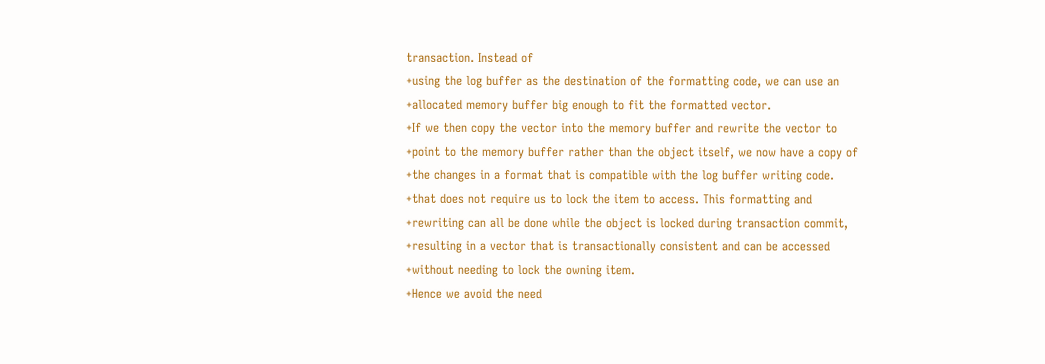transaction. Instead of
+using the log buffer as the destination of the formatting code, we can use an
+allocated memory buffer big enough to fit the formatted vector.
+If we then copy the vector into the memory buffer and rewrite the vector to
+point to the memory buffer rather than the object itself, we now have a copy of
+the changes in a format that is compatible with the log buffer writing code.
+that does not require us to lock the item to access. This formatting and
+rewriting can all be done while the object is locked during transaction commit,
+resulting in a vector that is transactionally consistent and can be accessed
+without needing to lock the owning item.
+Hence we avoid the need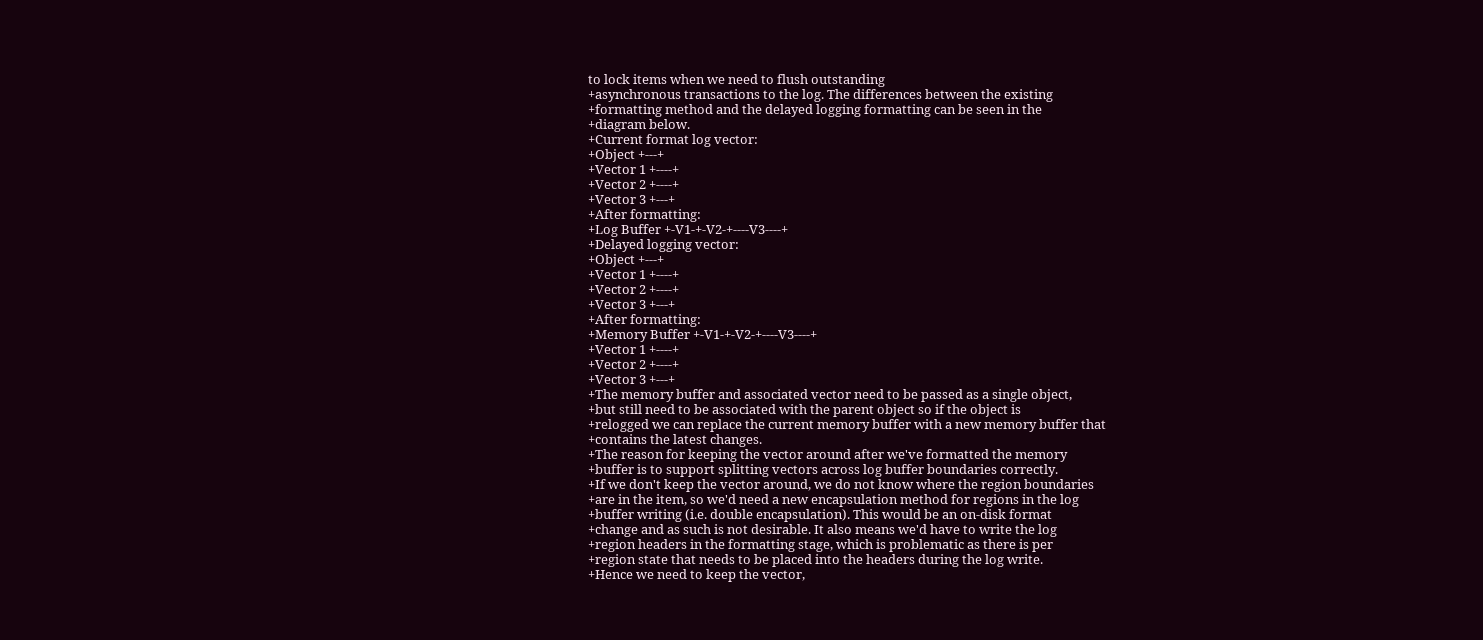to lock items when we need to flush outstanding
+asynchronous transactions to the log. The differences between the existing
+formatting method and the delayed logging formatting can be seen in the
+diagram below.
+Current format log vector:
+Object +---+
+Vector 1 +----+
+Vector 2 +----+
+Vector 3 +---+
+After formatting:
+Log Buffer +-V1-+-V2-+----V3----+
+Delayed logging vector:
+Object +---+
+Vector 1 +----+
+Vector 2 +----+
+Vector 3 +---+
+After formatting:
+Memory Buffer +-V1-+-V2-+----V3----+
+Vector 1 +----+
+Vector 2 +----+
+Vector 3 +---+
+The memory buffer and associated vector need to be passed as a single object,
+but still need to be associated with the parent object so if the object is
+relogged we can replace the current memory buffer with a new memory buffer that
+contains the latest changes.
+The reason for keeping the vector around after we've formatted the memory
+buffer is to support splitting vectors across log buffer boundaries correctly.
+If we don't keep the vector around, we do not know where the region boundaries
+are in the item, so we'd need a new encapsulation method for regions in the log
+buffer writing (i.e. double encapsulation). This would be an on-disk format
+change and as such is not desirable. It also means we'd have to write the log
+region headers in the formatting stage, which is problematic as there is per
+region state that needs to be placed into the headers during the log write.
+Hence we need to keep the vector,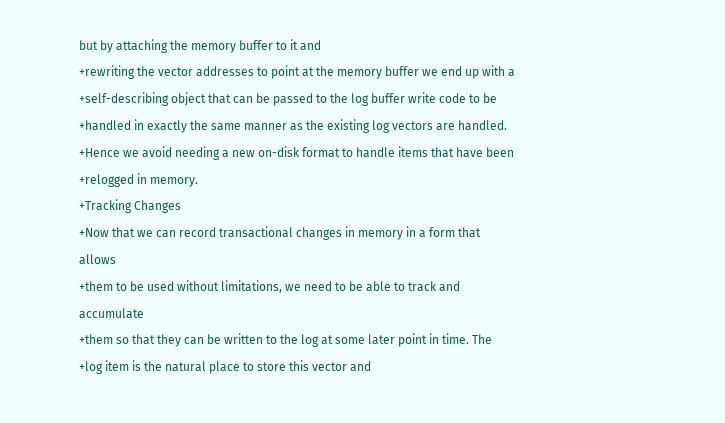but by attaching the memory buffer to it and
+rewriting the vector addresses to point at the memory buffer we end up with a
+self-describing object that can be passed to the log buffer write code to be
+handled in exactly the same manner as the existing log vectors are handled.
+Hence we avoid needing a new on-disk format to handle items that have been
+relogged in memory.
+Tracking Changes
+Now that we can record transactional changes in memory in a form that allows
+them to be used without limitations, we need to be able to track and accumulate
+them so that they can be written to the log at some later point in time. The
+log item is the natural place to store this vector and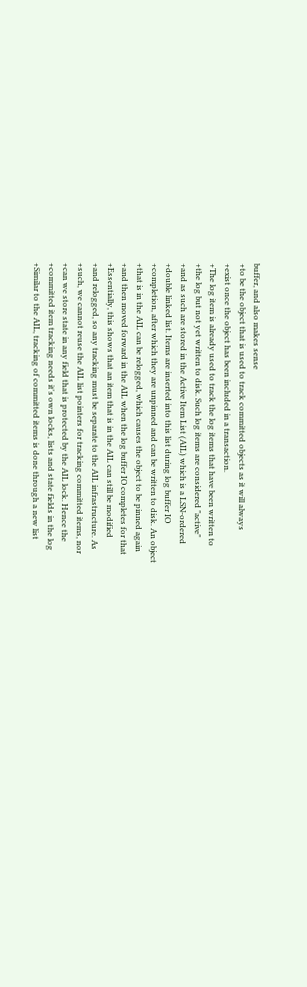buffer, and also makes sense
+to be the object that is used to track committed objects as it will always
+exist once the object has been included in a transaction.
+The log item is already used to track the log items that have been written to
+the log but not yet written to disk. Such log items are considered "active"
+and as such are stored in the Active Item List (AIL) which is a LSN-ordered
+double linked list. Items are inserted into this list during log buffer IO
+completion, after which they are unpinned and can be written to disk. An object
+that is in the AIL can be relogged, which causes the object to be pinned again
+and then moved forward in the AIL when the log buffer IO completes for that
+Essentially, this shows that an item that is in the AIL can still be modified
+and relogged, so any tracking must be separate to the AIL infrastructure. As
+such, we cannot reuse the AIL list pointers for tracking committed items, nor
+can we store state in any field that is protected by the AIL lock. Hence the
+committed item tracking needs it's own locks, lists and state fields in the log
+Similar to the AIL, tracking of committed items is done through a new list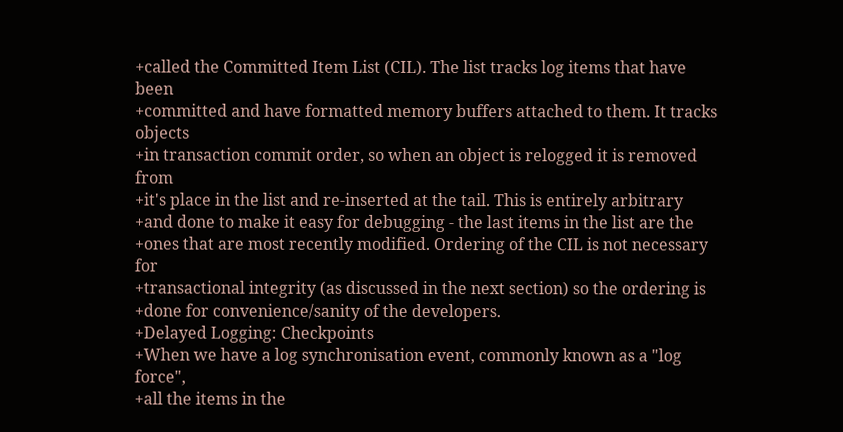+called the Committed Item List (CIL). The list tracks log items that have been
+committed and have formatted memory buffers attached to them. It tracks objects
+in transaction commit order, so when an object is relogged it is removed from
+it's place in the list and re-inserted at the tail. This is entirely arbitrary
+and done to make it easy for debugging - the last items in the list are the
+ones that are most recently modified. Ordering of the CIL is not necessary for
+transactional integrity (as discussed in the next section) so the ordering is
+done for convenience/sanity of the developers.
+Delayed Logging: Checkpoints
+When we have a log synchronisation event, commonly known as a "log force",
+all the items in the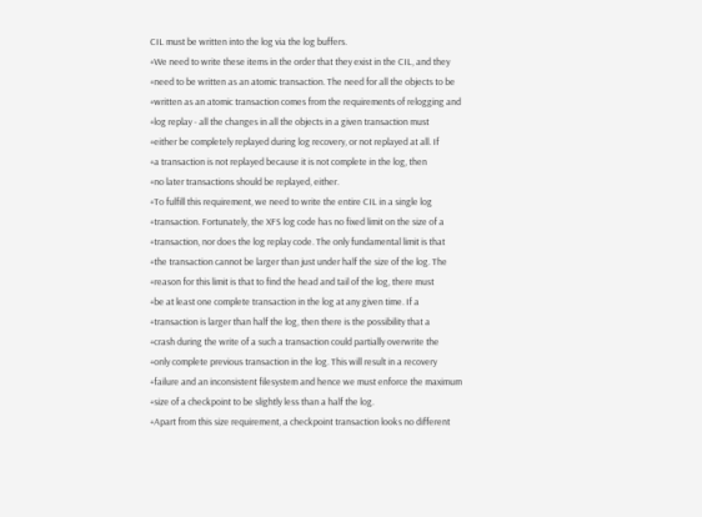CIL must be written into the log via the log buffers.
+We need to write these items in the order that they exist in the CIL, and they
+need to be written as an atomic transaction. The need for all the objects to be
+written as an atomic transaction comes from the requirements of relogging and
+log replay - all the changes in all the objects in a given transaction must
+either be completely replayed during log recovery, or not replayed at all. If
+a transaction is not replayed because it is not complete in the log, then
+no later transactions should be replayed, either.
+To fulfill this requirement, we need to write the entire CIL in a single log
+transaction. Fortunately, the XFS log code has no fixed limit on the size of a
+transaction, nor does the log replay code. The only fundamental limit is that
+the transaction cannot be larger than just under half the size of the log. The
+reason for this limit is that to find the head and tail of the log, there must
+be at least one complete transaction in the log at any given time. If a
+transaction is larger than half the log, then there is the possibility that a
+crash during the write of a such a transaction could partially overwrite the
+only complete previous transaction in the log. This will result in a recovery
+failure and an inconsistent filesystem and hence we must enforce the maximum
+size of a checkpoint to be slightly less than a half the log.
+Apart from this size requirement, a checkpoint transaction looks no different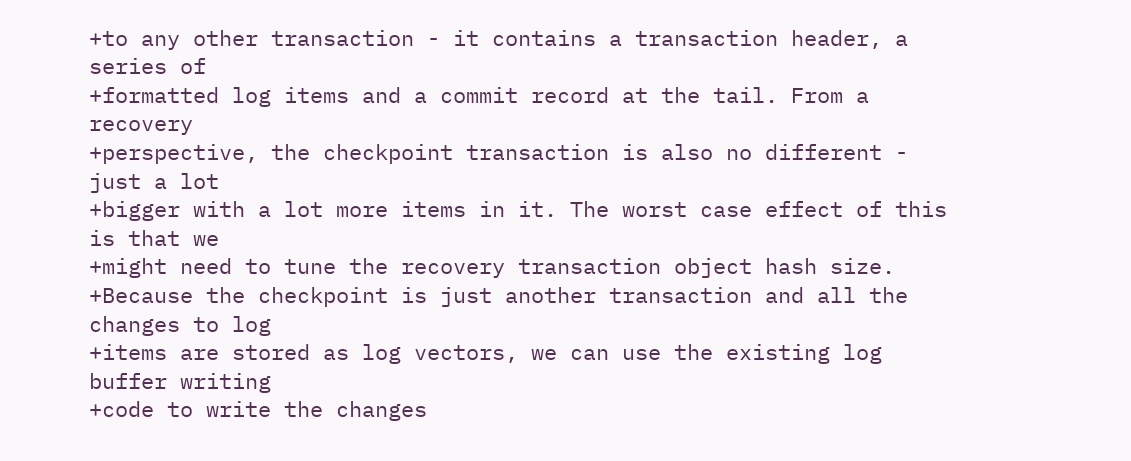+to any other transaction - it contains a transaction header, a series of
+formatted log items and a commit record at the tail. From a recovery
+perspective, the checkpoint transaction is also no different - just a lot
+bigger with a lot more items in it. The worst case effect of this is that we
+might need to tune the recovery transaction object hash size.
+Because the checkpoint is just another transaction and all the changes to log
+items are stored as log vectors, we can use the existing log buffer writing
+code to write the changes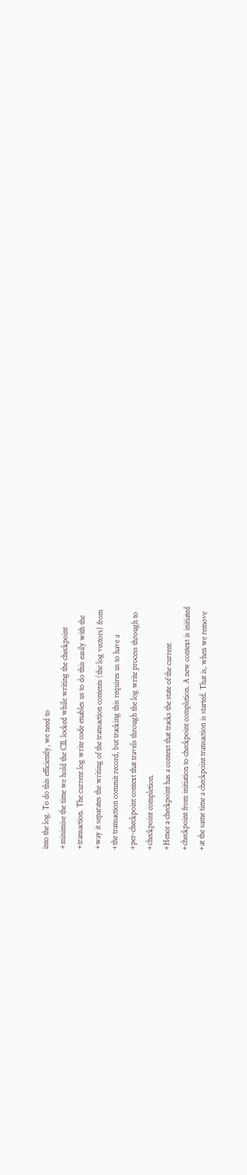into the log. To do this efficiently, we need to
+minimise the time we hold the CIL locked while writing the checkpoint
+transaction. The current log write code enables us to do this easily with the
+way it separates the writing of the transaction contents (the log vectors) from
+the transaction commit record, but tracking this requires us to have a
+per-checkpoint context that travels through the log write process through to
+checkpoint completion.
+Hence a checkpoint has a context that tracks the state of the current
+checkpoint from initiation to checkpoint completion. A new context is initiated
+at the same time a checkpoint transaction is started. That is, when we remove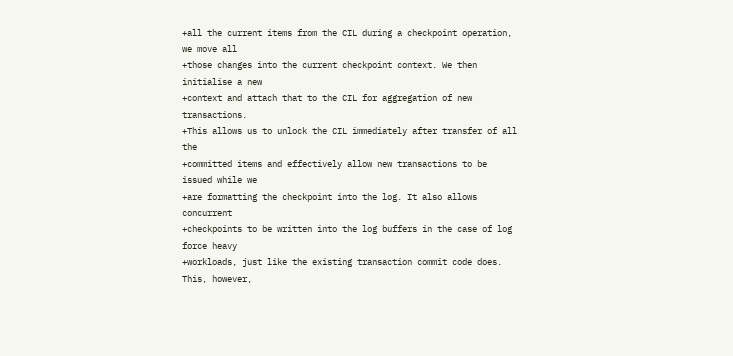+all the current items from the CIL during a checkpoint operation, we move all
+those changes into the current checkpoint context. We then initialise a new
+context and attach that to the CIL for aggregation of new transactions.
+This allows us to unlock the CIL immediately after transfer of all the
+committed items and effectively allow new transactions to be issued while we
+are formatting the checkpoint into the log. It also allows concurrent
+checkpoints to be written into the log buffers in the case of log force heavy
+workloads, just like the existing transaction commit code does. This, however,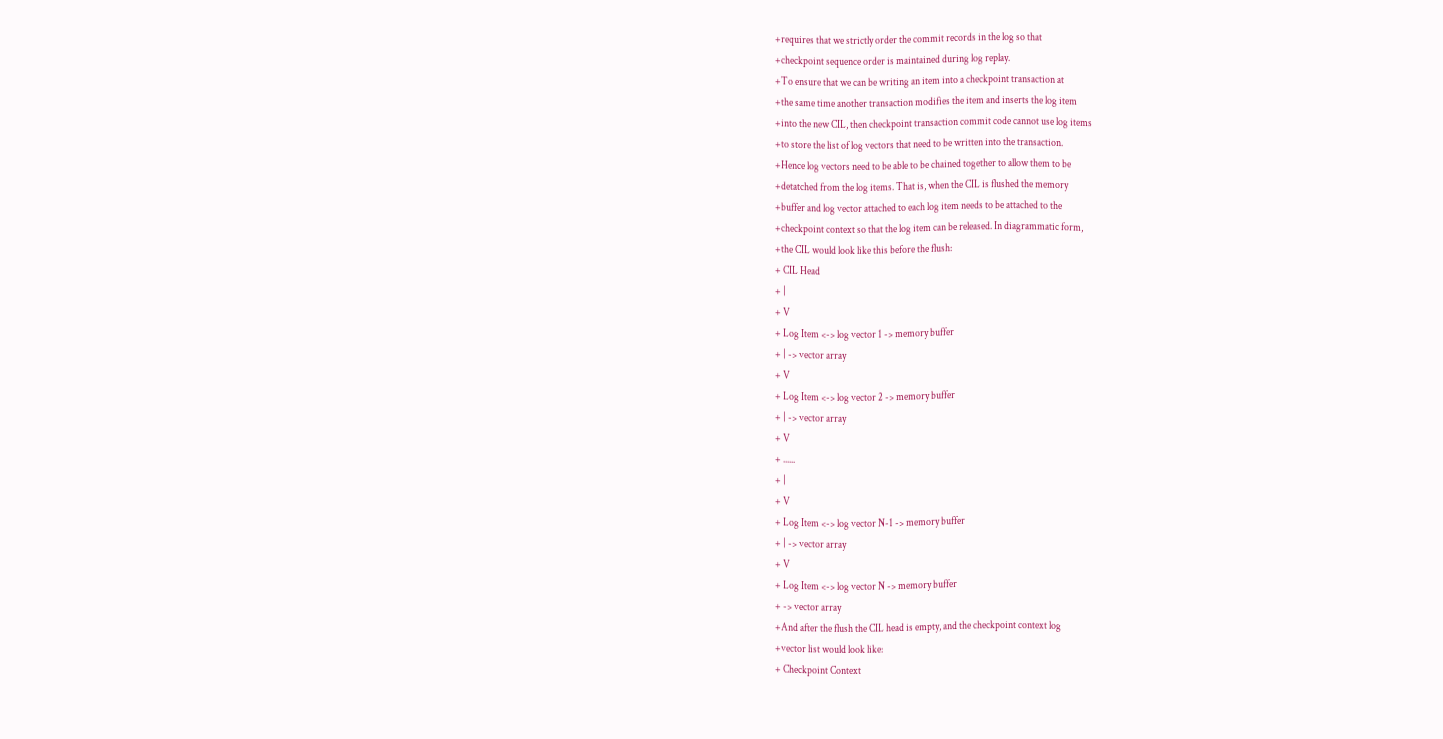+requires that we strictly order the commit records in the log so that
+checkpoint sequence order is maintained during log replay.
+To ensure that we can be writing an item into a checkpoint transaction at
+the same time another transaction modifies the item and inserts the log item
+into the new CIL, then checkpoint transaction commit code cannot use log items
+to store the list of log vectors that need to be written into the transaction.
+Hence log vectors need to be able to be chained together to allow them to be
+detatched from the log items. That is, when the CIL is flushed the memory
+buffer and log vector attached to each log item needs to be attached to the
+checkpoint context so that the log item can be released. In diagrammatic form,
+the CIL would look like this before the flush:
+ CIL Head
+ |
+ V
+ Log Item <-> log vector 1 -> memory buffer
+ | -> vector array
+ V
+ Log Item <-> log vector 2 -> memory buffer
+ | -> vector array
+ V
+ ......
+ |
+ V
+ Log Item <-> log vector N-1 -> memory buffer
+ | -> vector array
+ V
+ Log Item <-> log vector N -> memory buffer
+ -> vector array
+And after the flush the CIL head is empty, and the checkpoint context log
+vector list would look like:
+ Checkpoint Context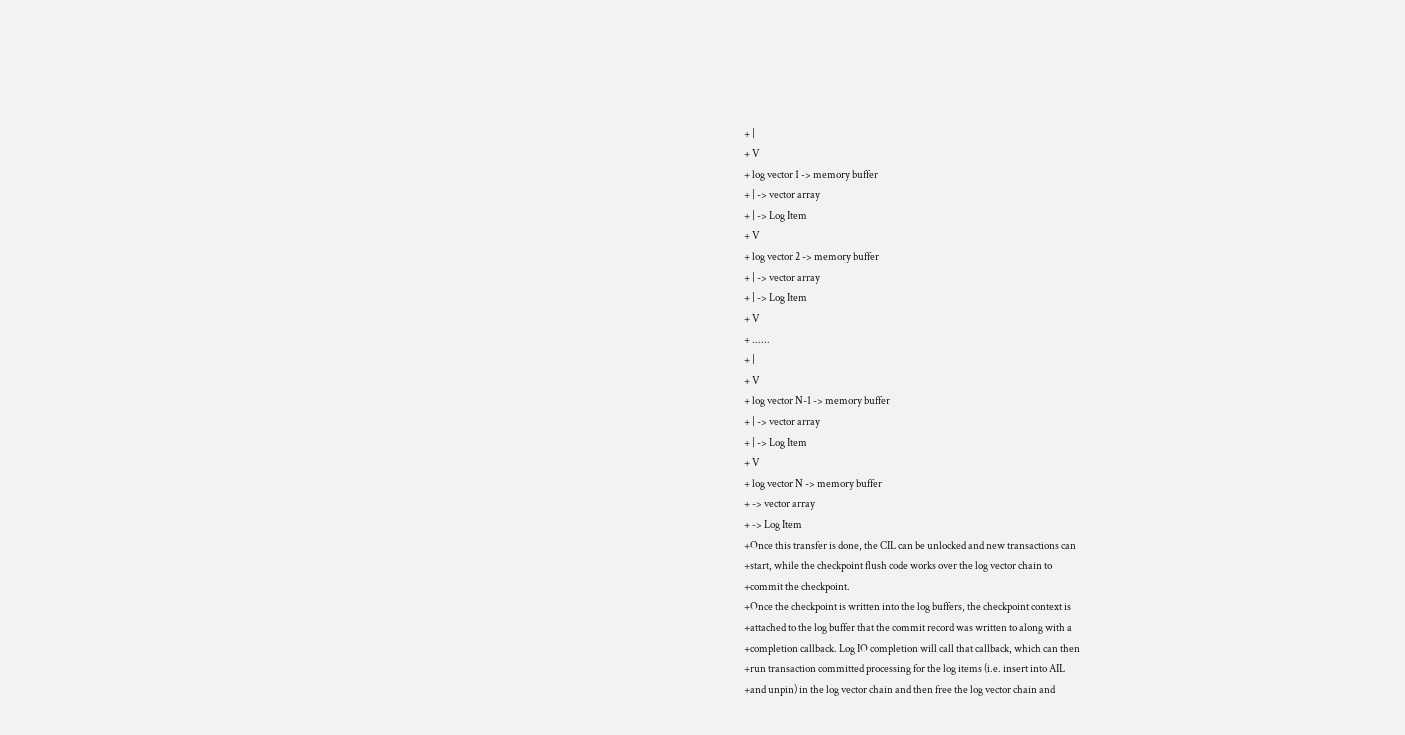+ |
+ V
+ log vector 1 -> memory buffer
+ | -> vector array
+ | -> Log Item
+ V
+ log vector 2 -> memory buffer
+ | -> vector array
+ | -> Log Item
+ V
+ ......
+ |
+ V
+ log vector N-1 -> memory buffer
+ | -> vector array
+ | -> Log Item
+ V
+ log vector N -> memory buffer
+ -> vector array
+ -> Log Item
+Once this transfer is done, the CIL can be unlocked and new transactions can
+start, while the checkpoint flush code works over the log vector chain to
+commit the checkpoint.
+Once the checkpoint is written into the log buffers, the checkpoint context is
+attached to the log buffer that the commit record was written to along with a
+completion callback. Log IO completion will call that callback, which can then
+run transaction committed processing for the log items (i.e. insert into AIL
+and unpin) in the log vector chain and then free the log vector chain and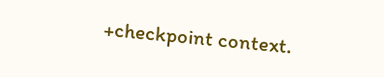+checkpoint context.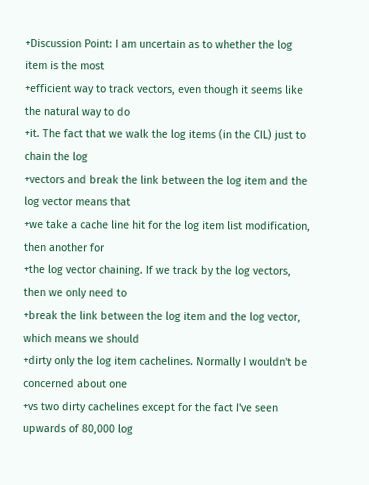+Discussion Point: I am uncertain as to whether the log item is the most
+efficient way to track vectors, even though it seems like the natural way to do
+it. The fact that we walk the log items (in the CIL) just to chain the log
+vectors and break the link between the log item and the log vector means that
+we take a cache line hit for the log item list modification, then another for
+the log vector chaining. If we track by the log vectors, then we only need to
+break the link between the log item and the log vector, which means we should
+dirty only the log item cachelines. Normally I wouldn't be concerned about one
+vs two dirty cachelines except for the fact I've seen upwards of 80,000 log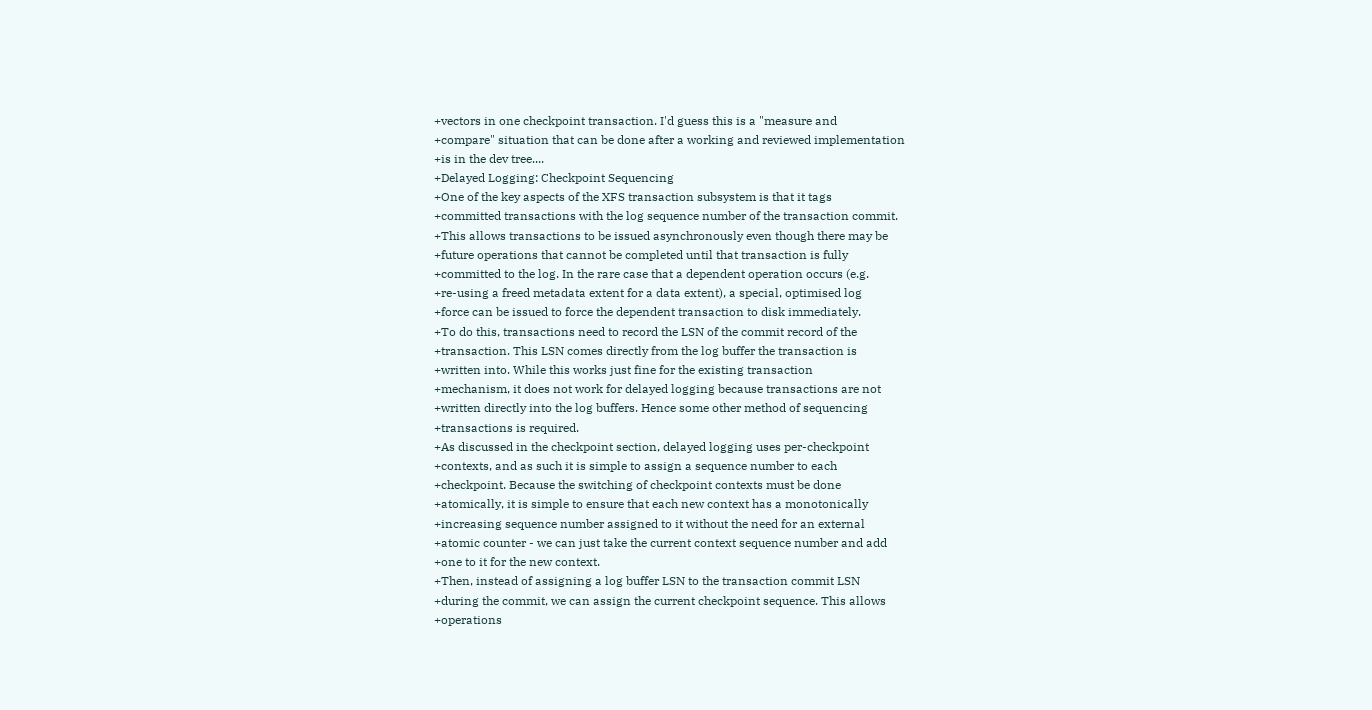+vectors in one checkpoint transaction. I'd guess this is a "measure and
+compare" situation that can be done after a working and reviewed implementation
+is in the dev tree....
+Delayed Logging: Checkpoint Sequencing
+One of the key aspects of the XFS transaction subsystem is that it tags
+committed transactions with the log sequence number of the transaction commit.
+This allows transactions to be issued asynchronously even though there may be
+future operations that cannot be completed until that transaction is fully
+committed to the log. In the rare case that a dependent operation occurs (e.g.
+re-using a freed metadata extent for a data extent), a special, optimised log
+force can be issued to force the dependent transaction to disk immediately.
+To do this, transactions need to record the LSN of the commit record of the
+transaction. This LSN comes directly from the log buffer the transaction is
+written into. While this works just fine for the existing transaction
+mechanism, it does not work for delayed logging because transactions are not
+written directly into the log buffers. Hence some other method of sequencing
+transactions is required.
+As discussed in the checkpoint section, delayed logging uses per-checkpoint
+contexts, and as such it is simple to assign a sequence number to each
+checkpoint. Because the switching of checkpoint contexts must be done
+atomically, it is simple to ensure that each new context has a monotonically
+increasing sequence number assigned to it without the need for an external
+atomic counter - we can just take the current context sequence number and add
+one to it for the new context.
+Then, instead of assigning a log buffer LSN to the transaction commit LSN
+during the commit, we can assign the current checkpoint sequence. This allows
+operations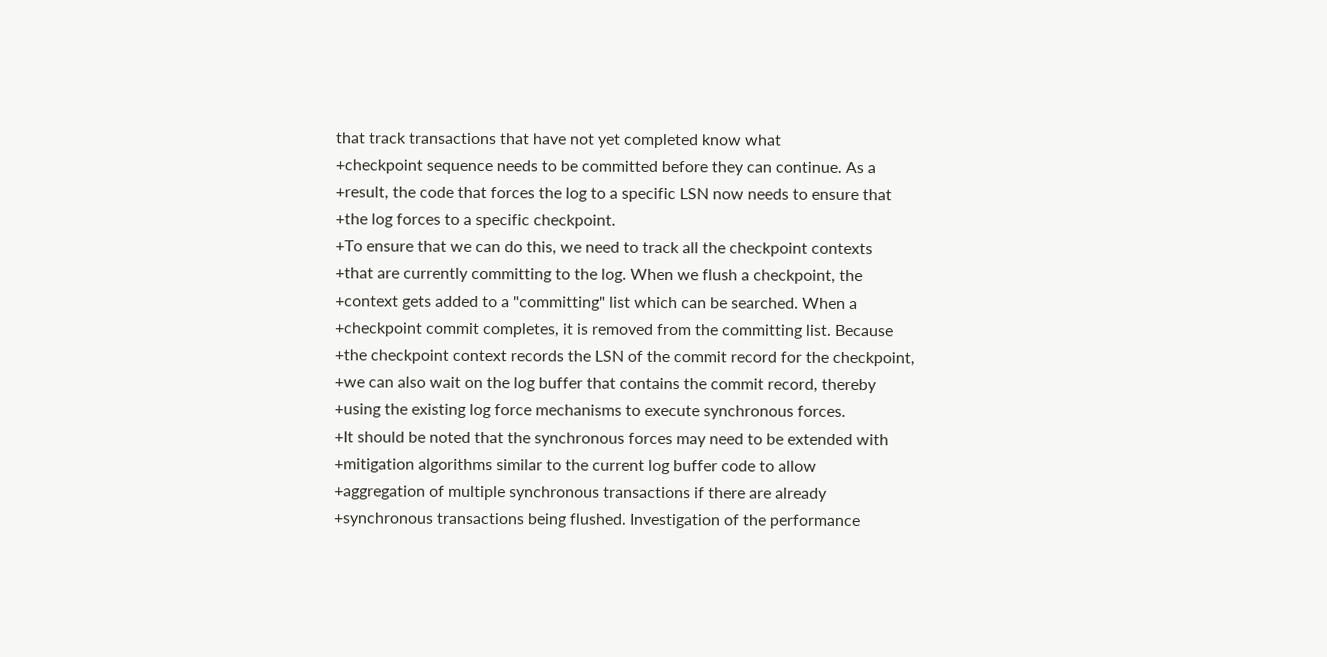that track transactions that have not yet completed know what
+checkpoint sequence needs to be committed before they can continue. As a
+result, the code that forces the log to a specific LSN now needs to ensure that
+the log forces to a specific checkpoint.
+To ensure that we can do this, we need to track all the checkpoint contexts
+that are currently committing to the log. When we flush a checkpoint, the
+context gets added to a "committing" list which can be searched. When a
+checkpoint commit completes, it is removed from the committing list. Because
+the checkpoint context records the LSN of the commit record for the checkpoint,
+we can also wait on the log buffer that contains the commit record, thereby
+using the existing log force mechanisms to execute synchronous forces.
+It should be noted that the synchronous forces may need to be extended with
+mitigation algorithms similar to the current log buffer code to allow
+aggregation of multiple synchronous transactions if there are already
+synchronous transactions being flushed. Investigation of the performance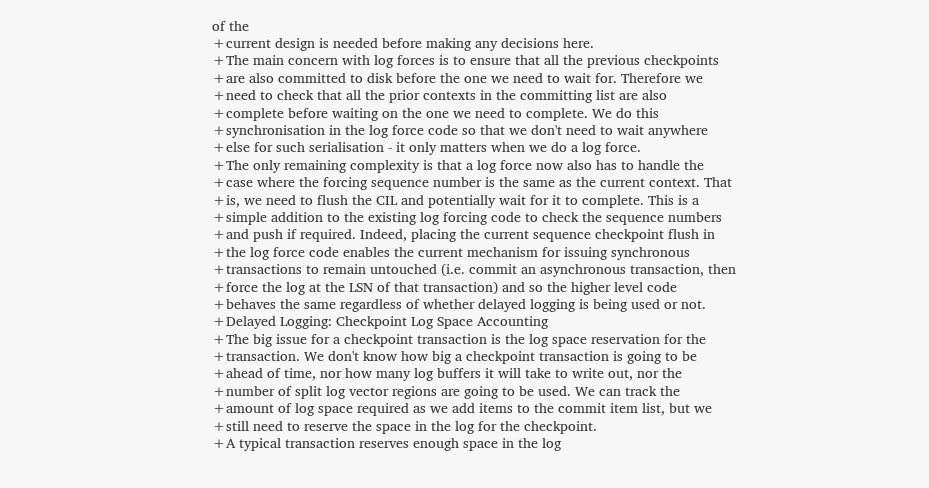of the
+current design is needed before making any decisions here.
+The main concern with log forces is to ensure that all the previous checkpoints
+are also committed to disk before the one we need to wait for. Therefore we
+need to check that all the prior contexts in the committing list are also
+complete before waiting on the one we need to complete. We do this
+synchronisation in the log force code so that we don't need to wait anywhere
+else for such serialisation - it only matters when we do a log force.
+The only remaining complexity is that a log force now also has to handle the
+case where the forcing sequence number is the same as the current context. That
+is, we need to flush the CIL and potentially wait for it to complete. This is a
+simple addition to the existing log forcing code to check the sequence numbers
+and push if required. Indeed, placing the current sequence checkpoint flush in
+the log force code enables the current mechanism for issuing synchronous
+transactions to remain untouched (i.e. commit an asynchronous transaction, then
+force the log at the LSN of that transaction) and so the higher level code
+behaves the same regardless of whether delayed logging is being used or not.
+Delayed Logging: Checkpoint Log Space Accounting
+The big issue for a checkpoint transaction is the log space reservation for the
+transaction. We don't know how big a checkpoint transaction is going to be
+ahead of time, nor how many log buffers it will take to write out, nor the
+number of split log vector regions are going to be used. We can track the
+amount of log space required as we add items to the commit item list, but we
+still need to reserve the space in the log for the checkpoint.
+A typical transaction reserves enough space in the log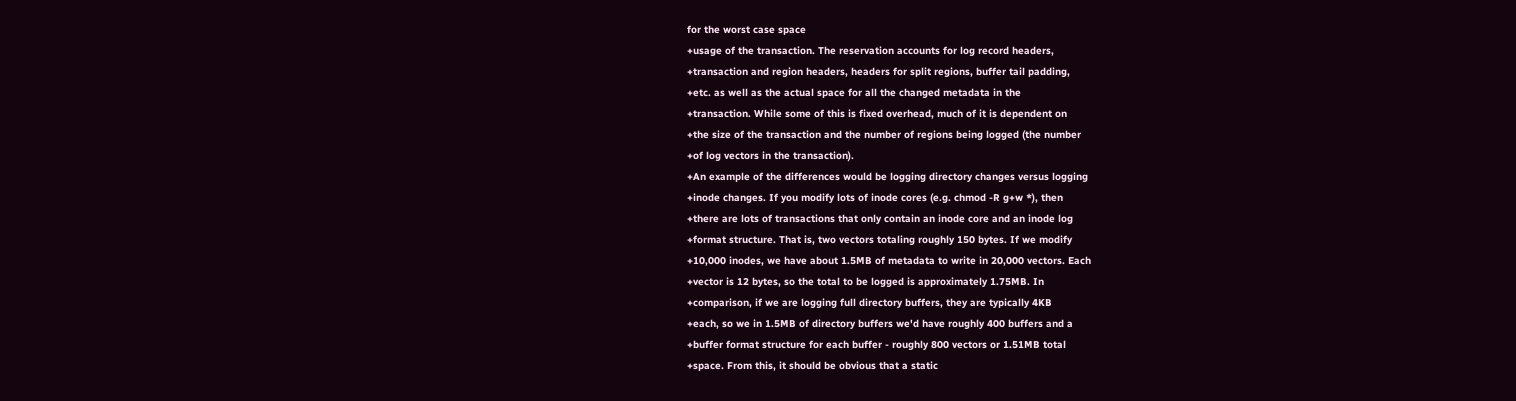for the worst case space
+usage of the transaction. The reservation accounts for log record headers,
+transaction and region headers, headers for split regions, buffer tail padding,
+etc. as well as the actual space for all the changed metadata in the
+transaction. While some of this is fixed overhead, much of it is dependent on
+the size of the transaction and the number of regions being logged (the number
+of log vectors in the transaction).
+An example of the differences would be logging directory changes versus logging
+inode changes. If you modify lots of inode cores (e.g. chmod -R g+w *), then
+there are lots of transactions that only contain an inode core and an inode log
+format structure. That is, two vectors totaling roughly 150 bytes. If we modify
+10,000 inodes, we have about 1.5MB of metadata to write in 20,000 vectors. Each
+vector is 12 bytes, so the total to be logged is approximately 1.75MB. In
+comparison, if we are logging full directory buffers, they are typically 4KB
+each, so we in 1.5MB of directory buffers we'd have roughly 400 buffers and a
+buffer format structure for each buffer - roughly 800 vectors or 1.51MB total
+space. From this, it should be obvious that a static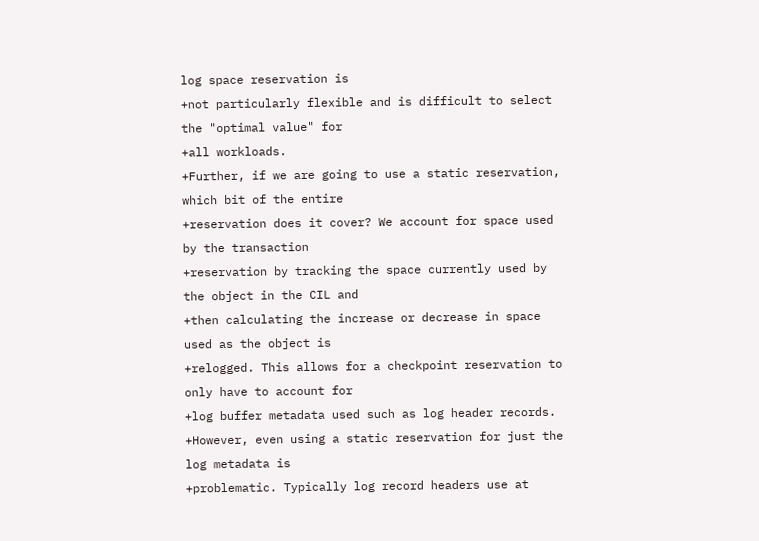log space reservation is
+not particularly flexible and is difficult to select the "optimal value" for
+all workloads.
+Further, if we are going to use a static reservation, which bit of the entire
+reservation does it cover? We account for space used by the transaction
+reservation by tracking the space currently used by the object in the CIL and
+then calculating the increase or decrease in space used as the object is
+relogged. This allows for a checkpoint reservation to only have to account for
+log buffer metadata used such as log header records.
+However, even using a static reservation for just the log metadata is
+problematic. Typically log record headers use at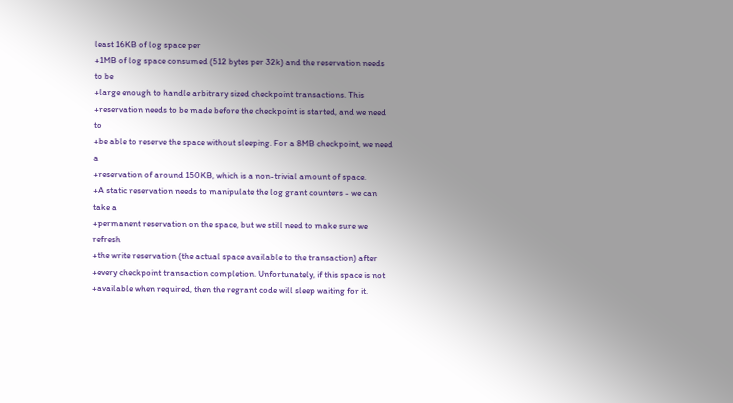least 16KB of log space per
+1MB of log space consumed (512 bytes per 32k) and the reservation needs to be
+large enough to handle arbitrary sized checkpoint transactions. This
+reservation needs to be made before the checkpoint is started, and we need to
+be able to reserve the space without sleeping. For a 8MB checkpoint, we need a
+reservation of around 150KB, which is a non-trivial amount of space.
+A static reservation needs to manipulate the log grant counters - we can take a
+permanent reservation on the space, but we still need to make sure we refresh
+the write reservation (the actual space available to the transaction) after
+every checkpoint transaction completion. Unfortunately, if this space is not
+available when required, then the regrant code will sleep waiting for it.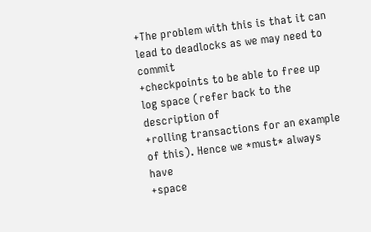+The problem with this is that it can lead to deadlocks as we may need to commit
+checkpoints to be able to free up log space (refer back to the description of
+rolling transactions for an example of this). Hence we *must* always have
+space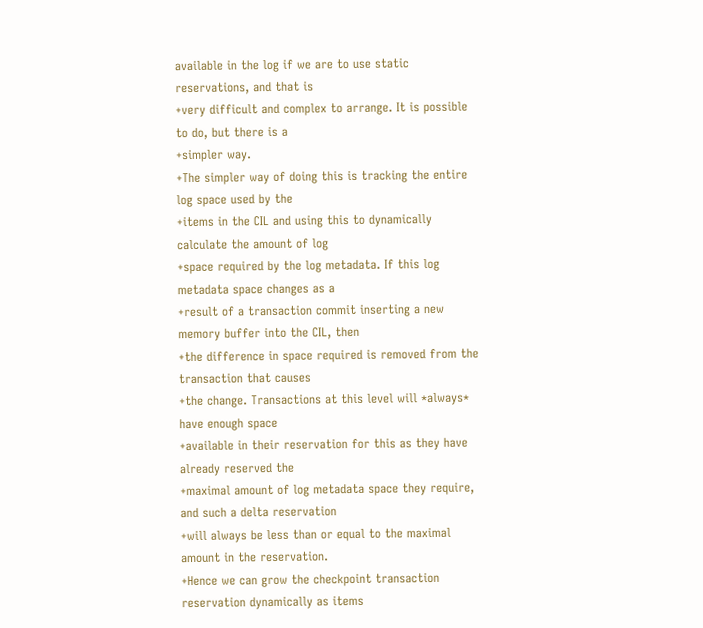available in the log if we are to use static reservations, and that is
+very difficult and complex to arrange. It is possible to do, but there is a
+simpler way.
+The simpler way of doing this is tracking the entire log space used by the
+items in the CIL and using this to dynamically calculate the amount of log
+space required by the log metadata. If this log metadata space changes as a
+result of a transaction commit inserting a new memory buffer into the CIL, then
+the difference in space required is removed from the transaction that causes
+the change. Transactions at this level will *always* have enough space
+available in their reservation for this as they have already reserved the
+maximal amount of log metadata space they require, and such a delta reservation
+will always be less than or equal to the maximal amount in the reservation.
+Hence we can grow the checkpoint transaction reservation dynamically as items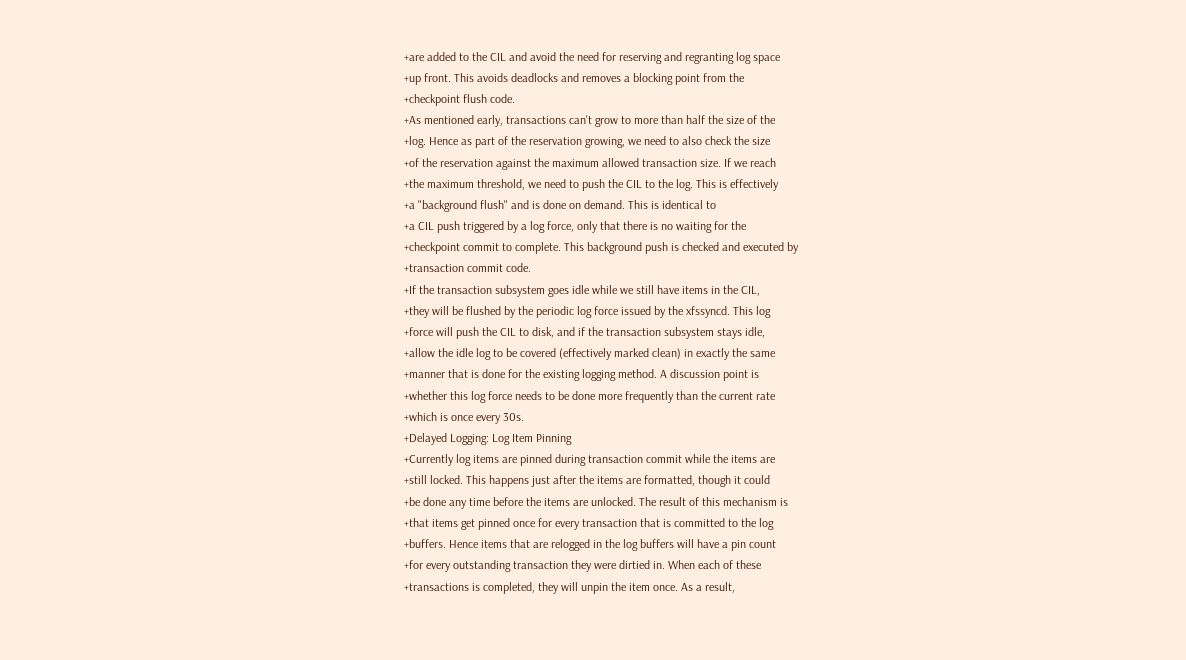+are added to the CIL and avoid the need for reserving and regranting log space
+up front. This avoids deadlocks and removes a blocking point from the
+checkpoint flush code.
+As mentioned early, transactions can't grow to more than half the size of the
+log. Hence as part of the reservation growing, we need to also check the size
+of the reservation against the maximum allowed transaction size. If we reach
+the maximum threshold, we need to push the CIL to the log. This is effectively
+a "background flush" and is done on demand. This is identical to
+a CIL push triggered by a log force, only that there is no waiting for the
+checkpoint commit to complete. This background push is checked and executed by
+transaction commit code.
+If the transaction subsystem goes idle while we still have items in the CIL,
+they will be flushed by the periodic log force issued by the xfssyncd. This log
+force will push the CIL to disk, and if the transaction subsystem stays idle,
+allow the idle log to be covered (effectively marked clean) in exactly the same
+manner that is done for the existing logging method. A discussion point is
+whether this log force needs to be done more frequently than the current rate
+which is once every 30s.
+Delayed Logging: Log Item Pinning
+Currently log items are pinned during transaction commit while the items are
+still locked. This happens just after the items are formatted, though it could
+be done any time before the items are unlocked. The result of this mechanism is
+that items get pinned once for every transaction that is committed to the log
+buffers. Hence items that are relogged in the log buffers will have a pin count
+for every outstanding transaction they were dirtied in. When each of these
+transactions is completed, they will unpin the item once. As a result,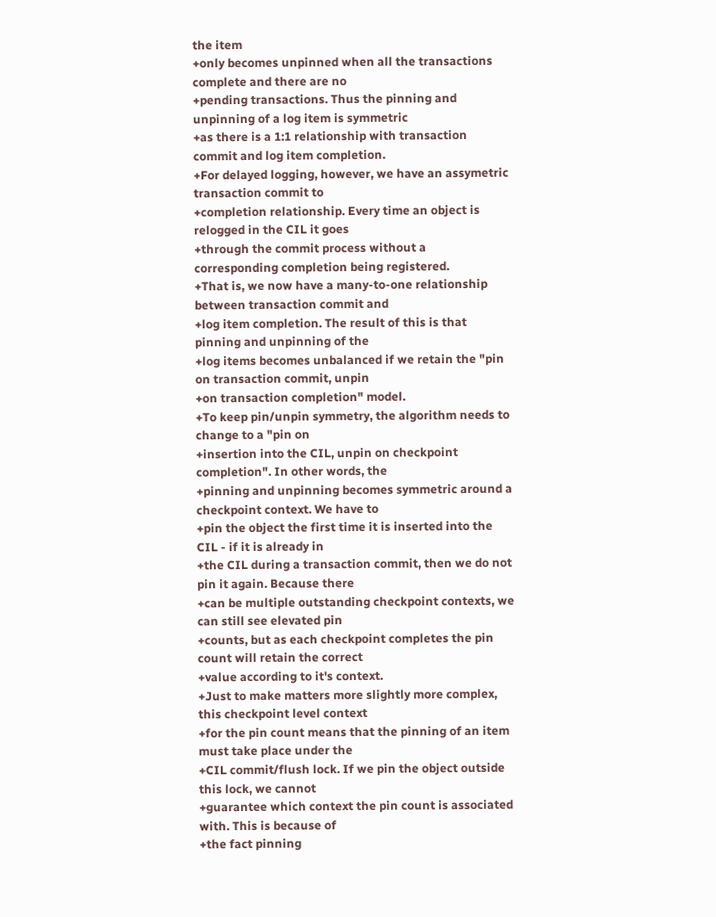the item
+only becomes unpinned when all the transactions complete and there are no
+pending transactions. Thus the pinning and unpinning of a log item is symmetric
+as there is a 1:1 relationship with transaction commit and log item completion.
+For delayed logging, however, we have an assymetric transaction commit to
+completion relationship. Every time an object is relogged in the CIL it goes
+through the commit process without a corresponding completion being registered.
+That is, we now have a many-to-one relationship between transaction commit and
+log item completion. The result of this is that pinning and unpinning of the
+log items becomes unbalanced if we retain the "pin on transaction commit, unpin
+on transaction completion" model.
+To keep pin/unpin symmetry, the algorithm needs to change to a "pin on
+insertion into the CIL, unpin on checkpoint completion". In other words, the
+pinning and unpinning becomes symmetric around a checkpoint context. We have to
+pin the object the first time it is inserted into the CIL - if it is already in
+the CIL during a transaction commit, then we do not pin it again. Because there
+can be multiple outstanding checkpoint contexts, we can still see elevated pin
+counts, but as each checkpoint completes the pin count will retain the correct
+value according to it's context.
+Just to make matters more slightly more complex, this checkpoint level context
+for the pin count means that the pinning of an item must take place under the
+CIL commit/flush lock. If we pin the object outside this lock, we cannot
+guarantee which context the pin count is associated with. This is because of
+the fact pinning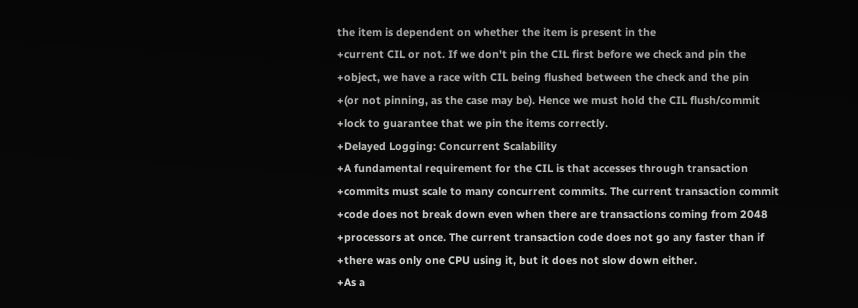the item is dependent on whether the item is present in the
+current CIL or not. If we don't pin the CIL first before we check and pin the
+object, we have a race with CIL being flushed between the check and the pin
+(or not pinning, as the case may be). Hence we must hold the CIL flush/commit
+lock to guarantee that we pin the items correctly.
+Delayed Logging: Concurrent Scalability
+A fundamental requirement for the CIL is that accesses through transaction
+commits must scale to many concurrent commits. The current transaction commit
+code does not break down even when there are transactions coming from 2048
+processors at once. The current transaction code does not go any faster than if
+there was only one CPU using it, but it does not slow down either.
+As a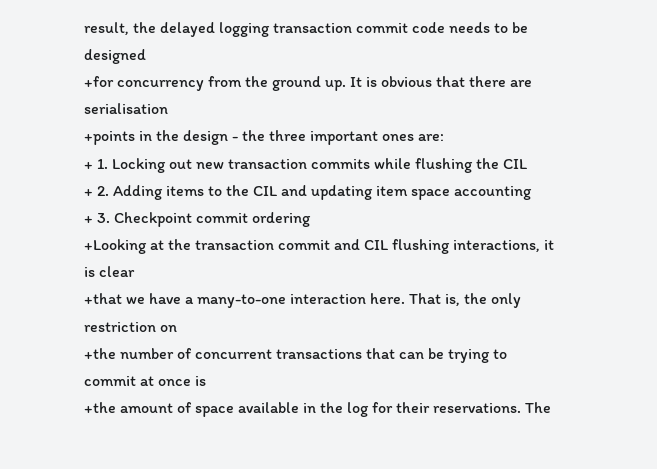result, the delayed logging transaction commit code needs to be designed
+for concurrency from the ground up. It is obvious that there are serialisation
+points in the design - the three important ones are:
+ 1. Locking out new transaction commits while flushing the CIL
+ 2. Adding items to the CIL and updating item space accounting
+ 3. Checkpoint commit ordering
+Looking at the transaction commit and CIL flushing interactions, it is clear
+that we have a many-to-one interaction here. That is, the only restriction on
+the number of concurrent transactions that can be trying to commit at once is
+the amount of space available in the log for their reservations. The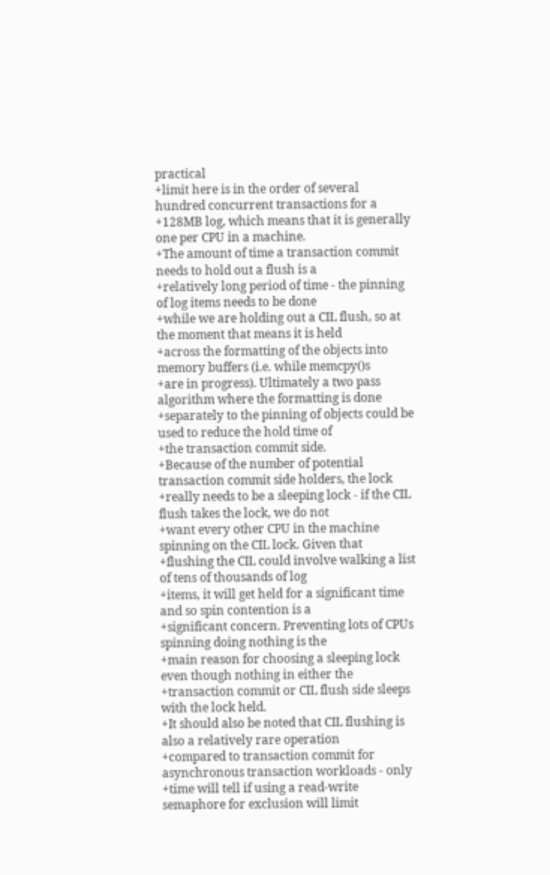practical
+limit here is in the order of several hundred concurrent transactions for a
+128MB log, which means that it is generally one per CPU in a machine.
+The amount of time a transaction commit needs to hold out a flush is a
+relatively long period of time - the pinning of log items needs to be done
+while we are holding out a CIL flush, so at the moment that means it is held
+across the formatting of the objects into memory buffers (i.e. while memcpy()s
+are in progress). Ultimately a two pass algorithm where the formatting is done
+separately to the pinning of objects could be used to reduce the hold time of
+the transaction commit side.
+Because of the number of potential transaction commit side holders, the lock
+really needs to be a sleeping lock - if the CIL flush takes the lock, we do not
+want every other CPU in the machine spinning on the CIL lock. Given that
+flushing the CIL could involve walking a list of tens of thousands of log
+items, it will get held for a significant time and so spin contention is a
+significant concern. Preventing lots of CPUs spinning doing nothing is the
+main reason for choosing a sleeping lock even though nothing in either the
+transaction commit or CIL flush side sleeps with the lock held.
+It should also be noted that CIL flushing is also a relatively rare operation
+compared to transaction commit for asynchronous transaction workloads - only
+time will tell if using a read-write semaphore for exclusion will limit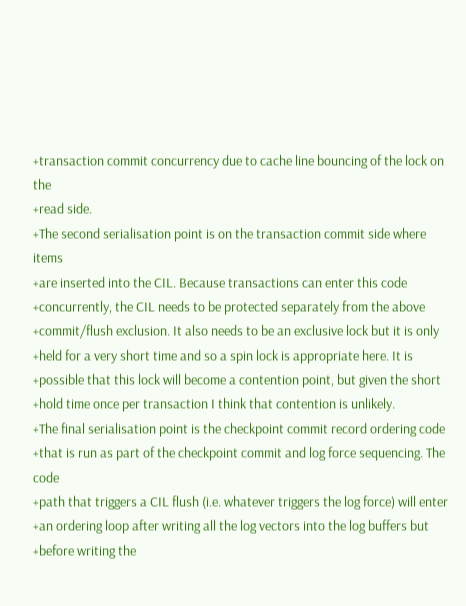+transaction commit concurrency due to cache line bouncing of the lock on the
+read side.
+The second serialisation point is on the transaction commit side where items
+are inserted into the CIL. Because transactions can enter this code
+concurrently, the CIL needs to be protected separately from the above
+commit/flush exclusion. It also needs to be an exclusive lock but it is only
+held for a very short time and so a spin lock is appropriate here. It is
+possible that this lock will become a contention point, but given the short
+hold time once per transaction I think that contention is unlikely.
+The final serialisation point is the checkpoint commit record ordering code
+that is run as part of the checkpoint commit and log force sequencing. The code
+path that triggers a CIL flush (i.e. whatever triggers the log force) will enter
+an ordering loop after writing all the log vectors into the log buffers but
+before writing the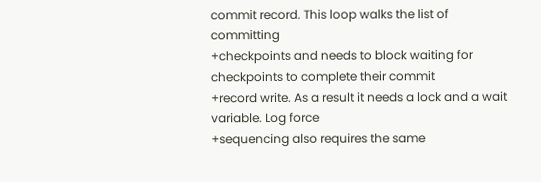commit record. This loop walks the list of committing
+checkpoints and needs to block waiting for checkpoints to complete their commit
+record write. As a result it needs a lock and a wait variable. Log force
+sequencing also requires the same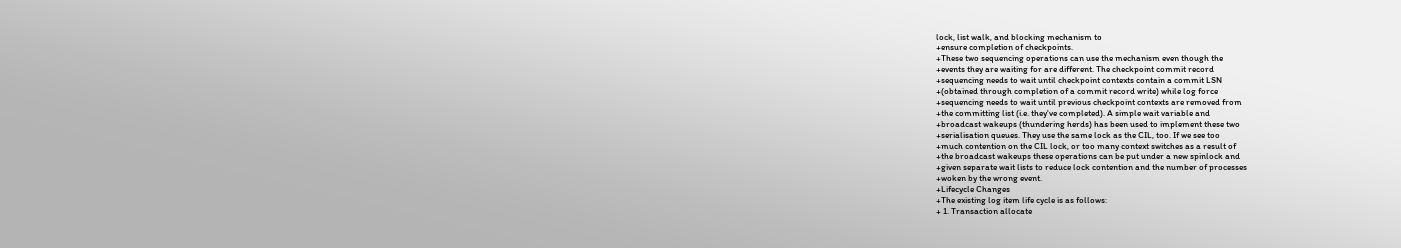lock, list walk, and blocking mechanism to
+ensure completion of checkpoints.
+These two sequencing operations can use the mechanism even though the
+events they are waiting for are different. The checkpoint commit record
+sequencing needs to wait until checkpoint contexts contain a commit LSN
+(obtained through completion of a commit record write) while log force
+sequencing needs to wait until previous checkpoint contexts are removed from
+the committing list (i.e. they've completed). A simple wait variable and
+broadcast wakeups (thundering herds) has been used to implement these two
+serialisation queues. They use the same lock as the CIL, too. If we see too
+much contention on the CIL lock, or too many context switches as a result of
+the broadcast wakeups these operations can be put under a new spinlock and
+given separate wait lists to reduce lock contention and the number of processes
+woken by the wrong event.
+Lifecycle Changes
+The existing log item life cycle is as follows:
+ 1. Transaction allocate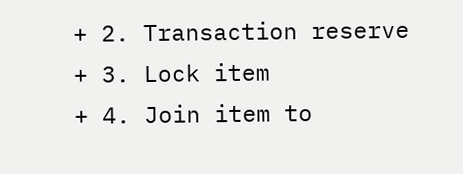+ 2. Transaction reserve
+ 3. Lock item
+ 4. Join item to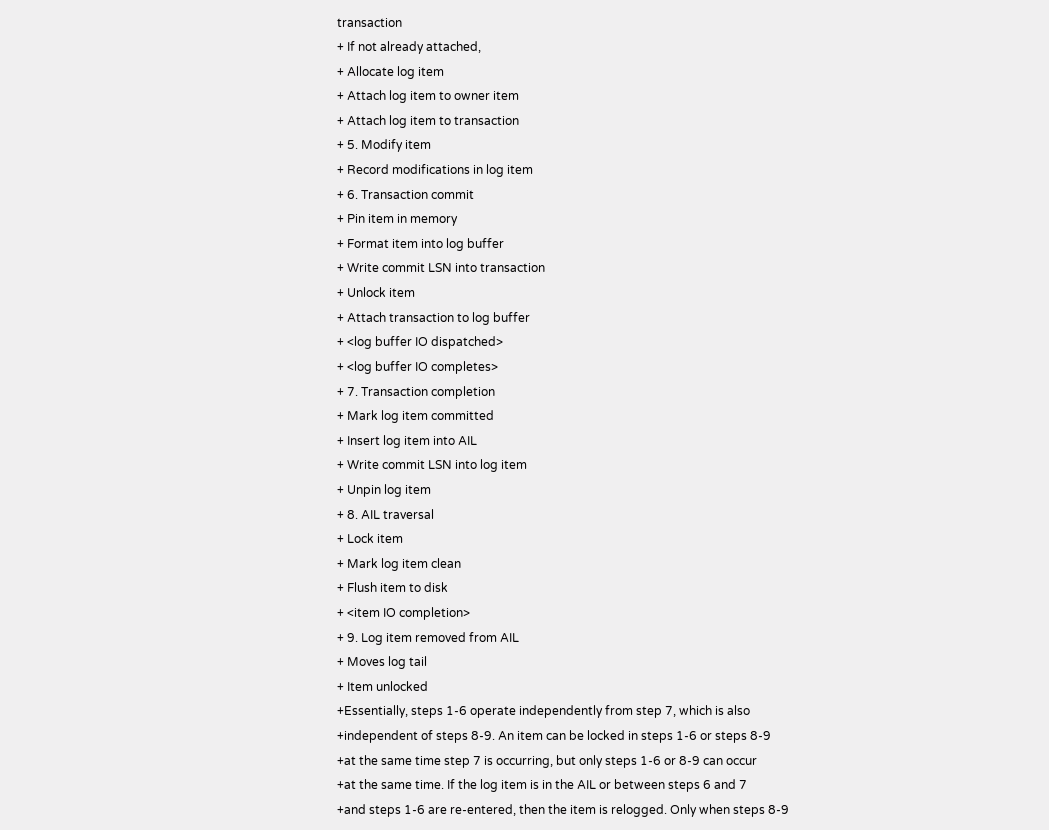transaction
+ If not already attached,
+ Allocate log item
+ Attach log item to owner item
+ Attach log item to transaction
+ 5. Modify item
+ Record modifications in log item
+ 6. Transaction commit
+ Pin item in memory
+ Format item into log buffer
+ Write commit LSN into transaction
+ Unlock item
+ Attach transaction to log buffer
+ <log buffer IO dispatched>
+ <log buffer IO completes>
+ 7. Transaction completion
+ Mark log item committed
+ Insert log item into AIL
+ Write commit LSN into log item
+ Unpin log item
+ 8. AIL traversal
+ Lock item
+ Mark log item clean
+ Flush item to disk
+ <item IO completion>
+ 9. Log item removed from AIL
+ Moves log tail
+ Item unlocked
+Essentially, steps 1-6 operate independently from step 7, which is also
+independent of steps 8-9. An item can be locked in steps 1-6 or steps 8-9
+at the same time step 7 is occurring, but only steps 1-6 or 8-9 can occur
+at the same time. If the log item is in the AIL or between steps 6 and 7
+and steps 1-6 are re-entered, then the item is relogged. Only when steps 8-9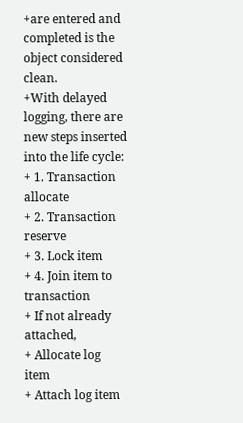+are entered and completed is the object considered clean.
+With delayed logging, there are new steps inserted into the life cycle:
+ 1. Transaction allocate
+ 2. Transaction reserve
+ 3. Lock item
+ 4. Join item to transaction
+ If not already attached,
+ Allocate log item
+ Attach log item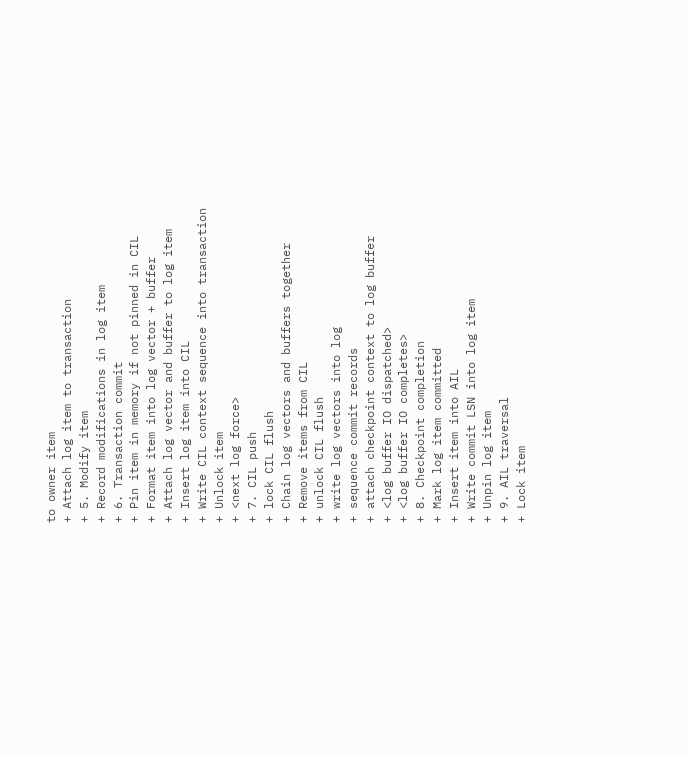to owner item
+ Attach log item to transaction
+ 5. Modify item
+ Record modifications in log item
+ 6. Transaction commit
+ Pin item in memory if not pinned in CIL
+ Format item into log vector + buffer
+ Attach log vector and buffer to log item
+ Insert log item into CIL
+ Write CIL context sequence into transaction
+ Unlock item
+ <next log force>
+ 7. CIL push
+ lock CIL flush
+ Chain log vectors and buffers together
+ Remove items from CIL
+ unlock CIL flush
+ write log vectors into log
+ sequence commit records
+ attach checkpoint context to log buffer
+ <log buffer IO dispatched>
+ <log buffer IO completes>
+ 8. Checkpoint completion
+ Mark log item committed
+ Insert item into AIL
+ Write commit LSN into log item
+ Unpin log item
+ 9. AIL traversal
+ Lock item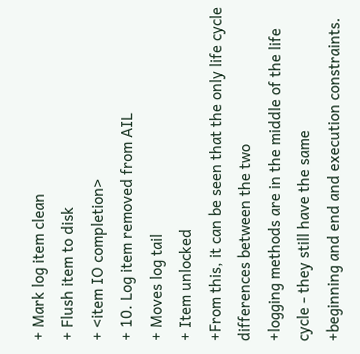+ Mark log item clean
+ Flush item to disk
+ <item IO completion>
+ 10. Log item removed from AIL
+ Moves log tail
+ Item unlocked
+From this, it can be seen that the only life cycle differences between the two
+logging methods are in the middle of the life cycle - they still have the same
+beginning and end and execution constraints.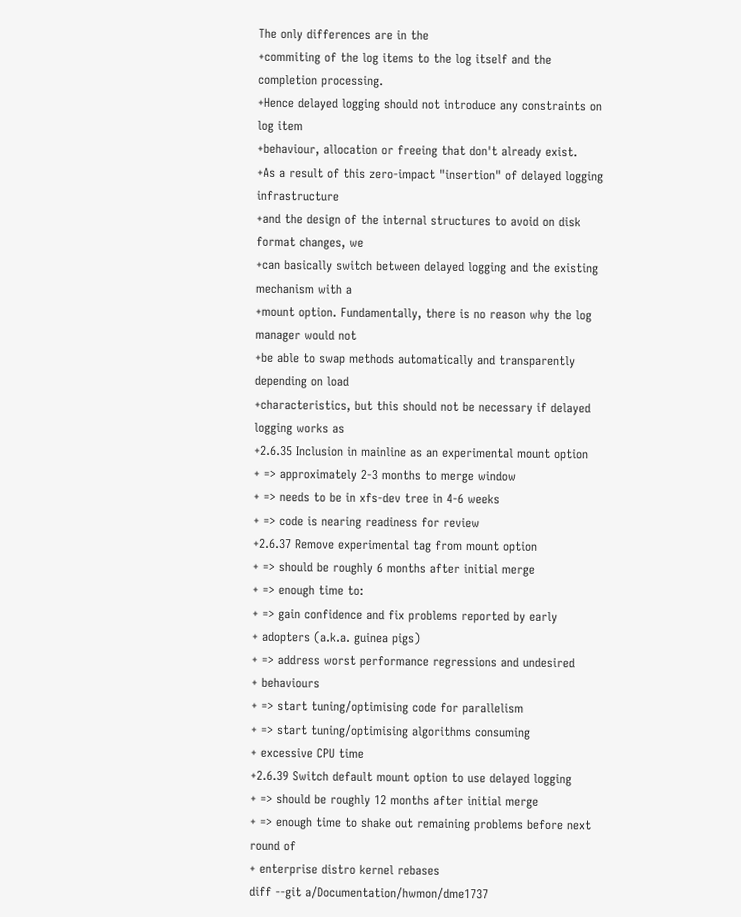The only differences are in the
+commiting of the log items to the log itself and the completion processing.
+Hence delayed logging should not introduce any constraints on log item
+behaviour, allocation or freeing that don't already exist.
+As a result of this zero-impact "insertion" of delayed logging infrastructure
+and the design of the internal structures to avoid on disk format changes, we
+can basically switch between delayed logging and the existing mechanism with a
+mount option. Fundamentally, there is no reason why the log manager would not
+be able to swap methods automatically and transparently depending on load
+characteristics, but this should not be necessary if delayed logging works as
+2.6.35 Inclusion in mainline as an experimental mount option
+ => approximately 2-3 months to merge window
+ => needs to be in xfs-dev tree in 4-6 weeks
+ => code is nearing readiness for review
+2.6.37 Remove experimental tag from mount option
+ => should be roughly 6 months after initial merge
+ => enough time to:
+ => gain confidence and fix problems reported by early
+ adopters (a.k.a. guinea pigs)
+ => address worst performance regressions and undesired
+ behaviours
+ => start tuning/optimising code for parallelism
+ => start tuning/optimising algorithms consuming
+ excessive CPU time
+2.6.39 Switch default mount option to use delayed logging
+ => should be roughly 12 months after initial merge
+ => enough time to shake out remaining problems before next round of
+ enterprise distro kernel rebases
diff --git a/Documentation/hwmon/dme1737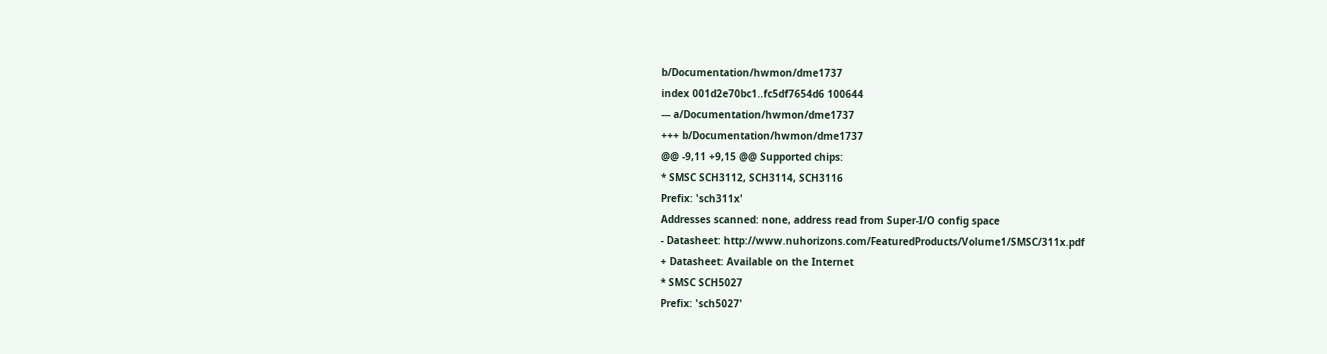b/Documentation/hwmon/dme1737
index 001d2e70bc1..fc5df7654d6 100644
--- a/Documentation/hwmon/dme1737
+++ b/Documentation/hwmon/dme1737
@@ -9,11 +9,15 @@ Supported chips:
* SMSC SCH3112, SCH3114, SCH3116
Prefix: 'sch311x'
Addresses scanned: none, address read from Super-I/O config space
- Datasheet: http://www.nuhorizons.com/FeaturedProducts/Volume1/SMSC/311x.pdf
+ Datasheet: Available on the Internet
* SMSC SCH5027
Prefix: 'sch5027'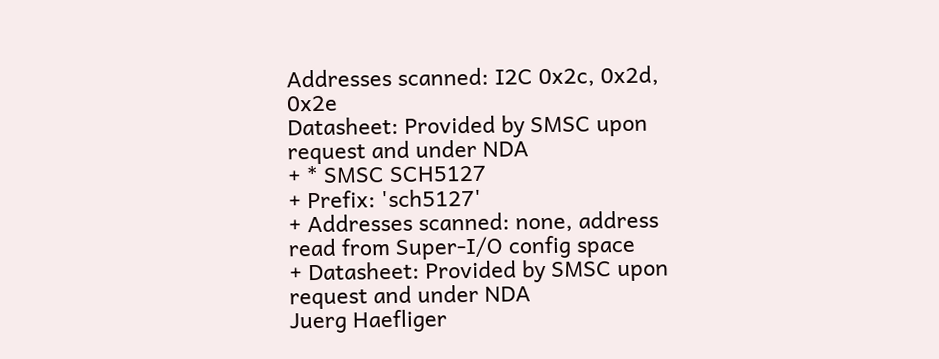Addresses scanned: I2C 0x2c, 0x2d, 0x2e
Datasheet: Provided by SMSC upon request and under NDA
+ * SMSC SCH5127
+ Prefix: 'sch5127'
+ Addresses scanned: none, address read from Super-I/O config space
+ Datasheet: Provided by SMSC upon request and under NDA
Juerg Haefliger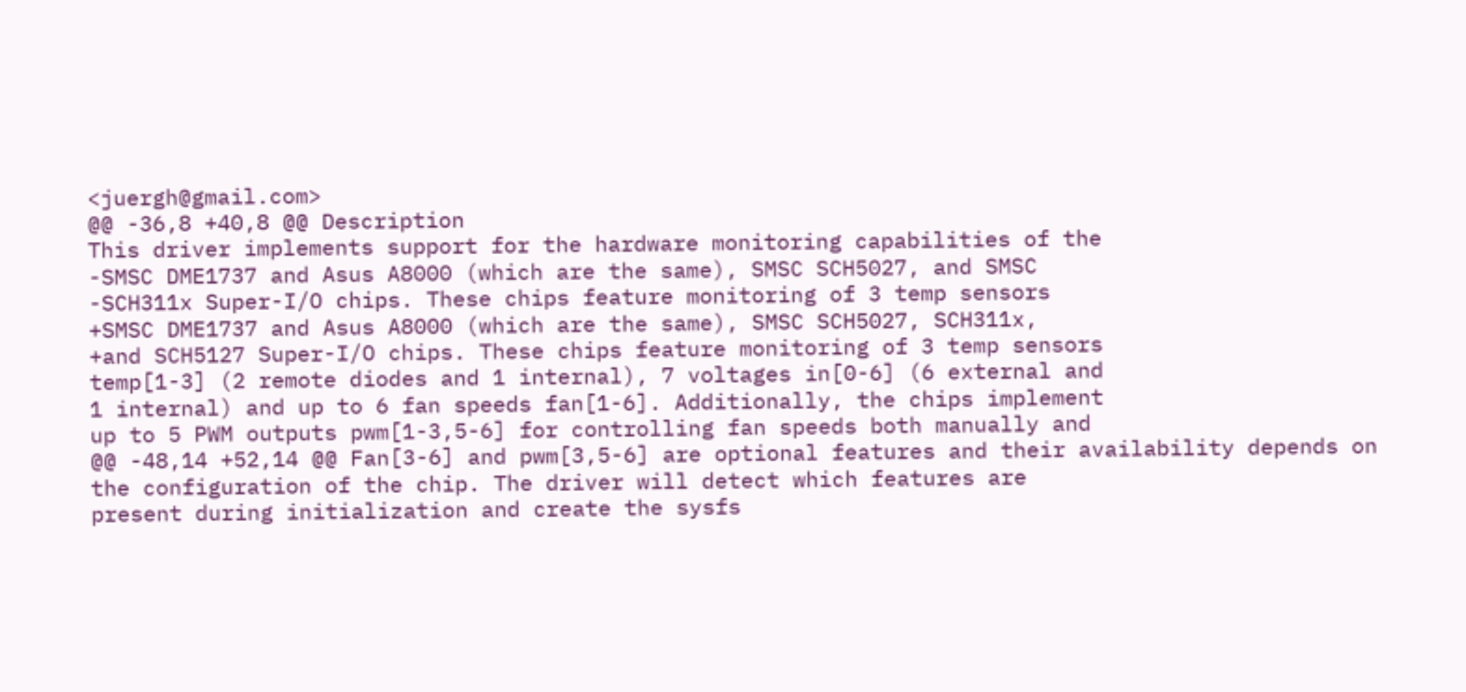<juergh@gmail.com>
@@ -36,8 +40,8 @@ Description
This driver implements support for the hardware monitoring capabilities of the
-SMSC DME1737 and Asus A8000 (which are the same), SMSC SCH5027, and SMSC
-SCH311x Super-I/O chips. These chips feature monitoring of 3 temp sensors
+SMSC DME1737 and Asus A8000 (which are the same), SMSC SCH5027, SCH311x,
+and SCH5127 Super-I/O chips. These chips feature monitoring of 3 temp sensors
temp[1-3] (2 remote diodes and 1 internal), 7 voltages in[0-6] (6 external and
1 internal) and up to 6 fan speeds fan[1-6]. Additionally, the chips implement
up to 5 PWM outputs pwm[1-3,5-6] for controlling fan speeds both manually and
@@ -48,14 +52,14 @@ Fan[3-6] and pwm[3,5-6] are optional features and their availability depends on
the configuration of the chip. The driver will detect which features are
present during initialization and create the sysfs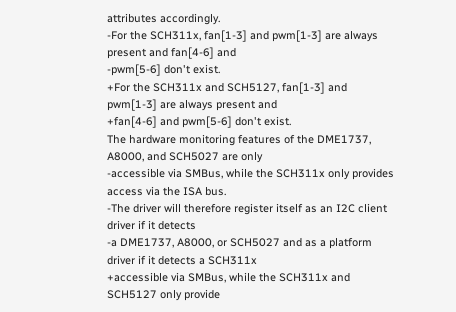attributes accordingly.
-For the SCH311x, fan[1-3] and pwm[1-3] are always present and fan[4-6] and
-pwm[5-6] don't exist.
+For the SCH311x and SCH5127, fan[1-3] and pwm[1-3] are always present and
+fan[4-6] and pwm[5-6] don't exist.
The hardware monitoring features of the DME1737, A8000, and SCH5027 are only
-accessible via SMBus, while the SCH311x only provides access via the ISA bus.
-The driver will therefore register itself as an I2C client driver if it detects
-a DME1737, A8000, or SCH5027 and as a platform driver if it detects a SCH311x
+accessible via SMBus, while the SCH311x and SCH5127 only provide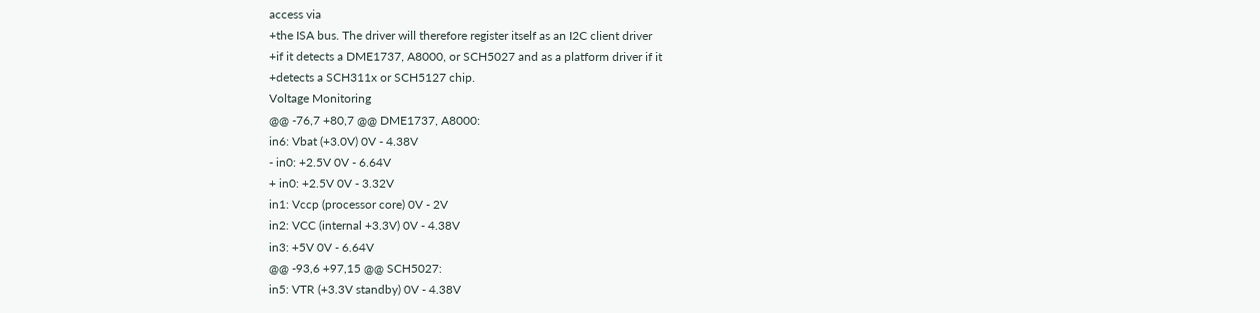access via
+the ISA bus. The driver will therefore register itself as an I2C client driver
+if it detects a DME1737, A8000, or SCH5027 and as a platform driver if it
+detects a SCH311x or SCH5127 chip.
Voltage Monitoring
@@ -76,7 +80,7 @@ DME1737, A8000:
in6: Vbat (+3.0V) 0V - 4.38V
- in0: +2.5V 0V - 6.64V
+ in0: +2.5V 0V - 3.32V
in1: Vccp (processor core) 0V - 2V
in2: VCC (internal +3.3V) 0V - 4.38V
in3: +5V 0V - 6.64V
@@ -93,6 +97,15 @@ SCH5027:
in5: VTR (+3.3V standby) 0V - 4.38V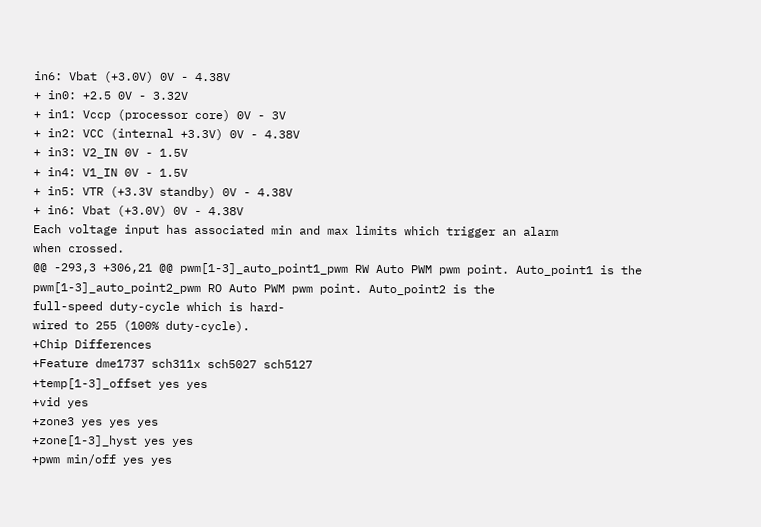in6: Vbat (+3.0V) 0V - 4.38V
+ in0: +2.5 0V - 3.32V
+ in1: Vccp (processor core) 0V - 3V
+ in2: VCC (internal +3.3V) 0V - 4.38V
+ in3: V2_IN 0V - 1.5V
+ in4: V1_IN 0V - 1.5V
+ in5: VTR (+3.3V standby) 0V - 4.38V
+ in6: Vbat (+3.0V) 0V - 4.38V
Each voltage input has associated min and max limits which trigger an alarm
when crossed.
@@ -293,3 +306,21 @@ pwm[1-3]_auto_point1_pwm RW Auto PWM pwm point. Auto_point1 is the
pwm[1-3]_auto_point2_pwm RO Auto PWM pwm point. Auto_point2 is the
full-speed duty-cycle which is hard-
wired to 255 (100% duty-cycle).
+Chip Differences
+Feature dme1737 sch311x sch5027 sch5127
+temp[1-3]_offset yes yes
+vid yes
+zone3 yes yes yes
+zone[1-3]_hyst yes yes
+pwm min/off yes yes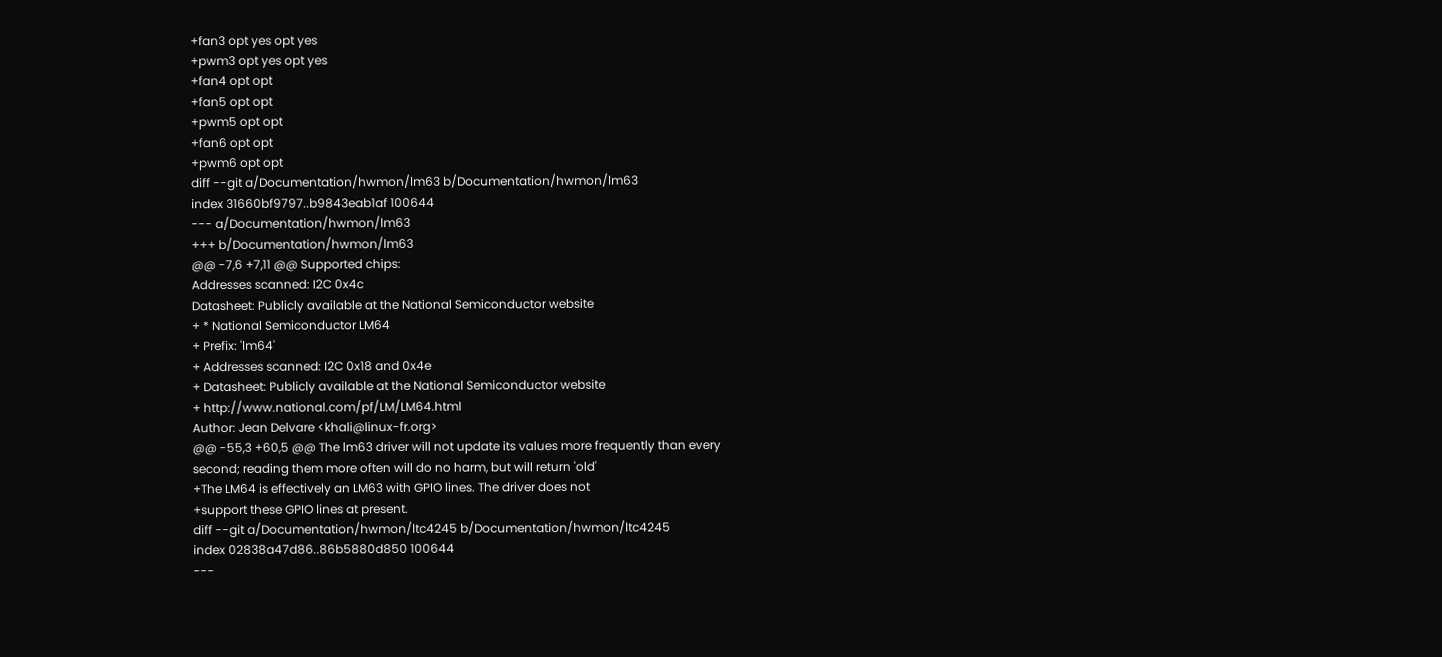+fan3 opt yes opt yes
+pwm3 opt yes opt yes
+fan4 opt opt
+fan5 opt opt
+pwm5 opt opt
+fan6 opt opt
+pwm6 opt opt
diff --git a/Documentation/hwmon/lm63 b/Documentation/hwmon/lm63
index 31660bf9797..b9843eab1af 100644
--- a/Documentation/hwmon/lm63
+++ b/Documentation/hwmon/lm63
@@ -7,6 +7,11 @@ Supported chips:
Addresses scanned: I2C 0x4c
Datasheet: Publicly available at the National Semiconductor website
+ * National Semiconductor LM64
+ Prefix: 'lm64'
+ Addresses scanned: I2C 0x18 and 0x4e
+ Datasheet: Publicly available at the National Semiconductor website
+ http://www.national.com/pf/LM/LM64.html
Author: Jean Delvare <khali@linux-fr.org>
@@ -55,3 +60,5 @@ The lm63 driver will not update its values more frequently than every
second; reading them more often will do no harm, but will return 'old'
+The LM64 is effectively an LM63 with GPIO lines. The driver does not
+support these GPIO lines at present.
diff --git a/Documentation/hwmon/ltc4245 b/Documentation/hwmon/ltc4245
index 02838a47d86..86b5880d850 100644
---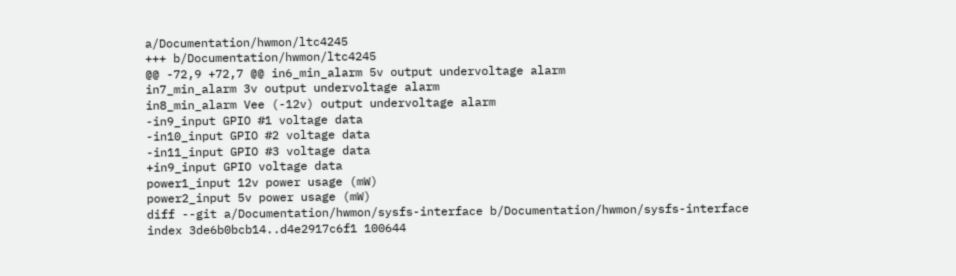a/Documentation/hwmon/ltc4245
+++ b/Documentation/hwmon/ltc4245
@@ -72,9 +72,7 @@ in6_min_alarm 5v output undervoltage alarm
in7_min_alarm 3v output undervoltage alarm
in8_min_alarm Vee (-12v) output undervoltage alarm
-in9_input GPIO #1 voltage data
-in10_input GPIO #2 voltage data
-in11_input GPIO #3 voltage data
+in9_input GPIO voltage data
power1_input 12v power usage (mW)
power2_input 5v power usage (mW)
diff --git a/Documentation/hwmon/sysfs-interface b/Documentation/hwmon/sysfs-interface
index 3de6b0bcb14..d4e2917c6f1 100644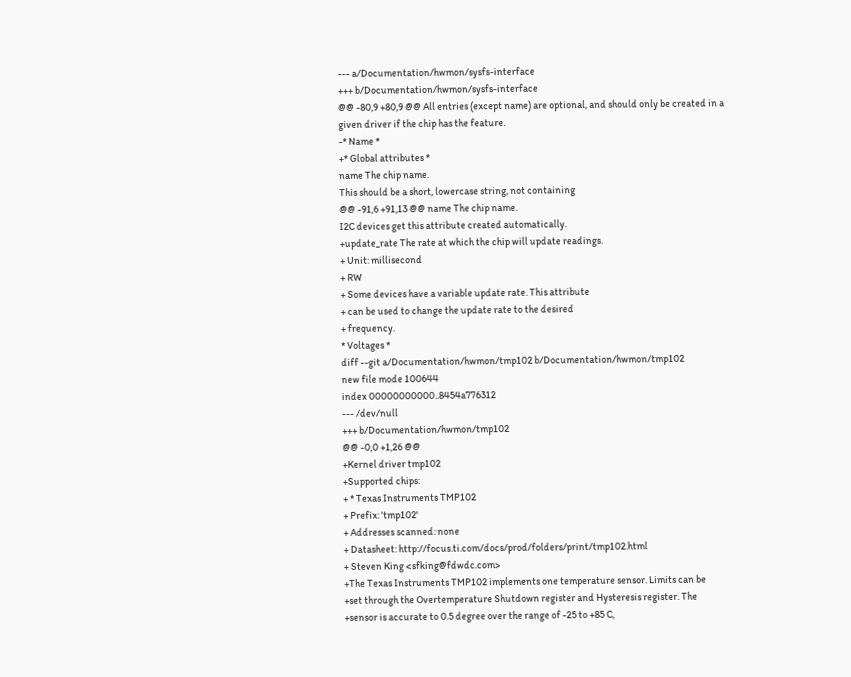--- a/Documentation/hwmon/sysfs-interface
+++ b/Documentation/hwmon/sysfs-interface
@@ -80,9 +80,9 @@ All entries (except name) are optional, and should only be created in a
given driver if the chip has the feature.
-* Name *
+* Global attributes *
name The chip name.
This should be a short, lowercase string, not containing
@@ -91,6 +91,13 @@ name The chip name.
I2C devices get this attribute created automatically.
+update_rate The rate at which the chip will update readings.
+ Unit: millisecond
+ RW
+ Some devices have a variable update rate. This attribute
+ can be used to change the update rate to the desired
+ frequency.
* Voltages *
diff --git a/Documentation/hwmon/tmp102 b/Documentation/hwmon/tmp102
new file mode 100644
index 00000000000..8454a776312
--- /dev/null
+++ b/Documentation/hwmon/tmp102
@@ -0,0 +1,26 @@
+Kernel driver tmp102
+Supported chips:
+ * Texas Instruments TMP102
+ Prefix: 'tmp102'
+ Addresses scanned: none
+ Datasheet: http://focus.ti.com/docs/prod/folders/print/tmp102.html
+ Steven King <sfking@fdwdc.com>
+The Texas Instruments TMP102 implements one temperature sensor. Limits can be
+set through the Overtemperature Shutdown register and Hysteresis register. The
+sensor is accurate to 0.5 degree over the range of -25 to +85 C,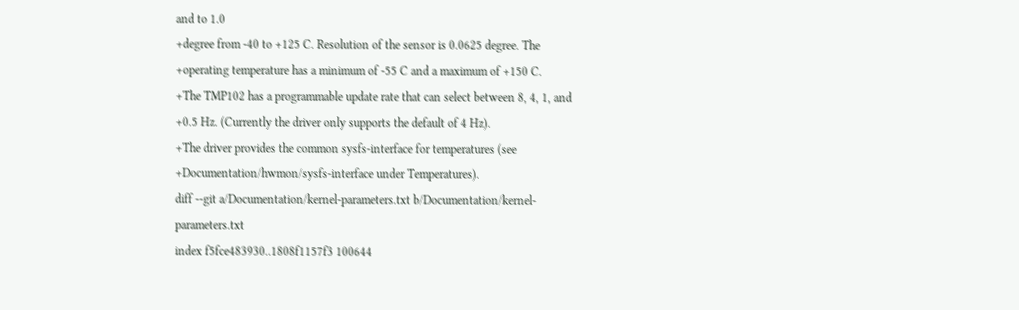and to 1.0
+degree from -40 to +125 C. Resolution of the sensor is 0.0625 degree. The
+operating temperature has a minimum of -55 C and a maximum of +150 C.
+The TMP102 has a programmable update rate that can select between 8, 4, 1, and
+0.5 Hz. (Currently the driver only supports the default of 4 Hz).
+The driver provides the common sysfs-interface for temperatures (see
+Documentation/hwmon/sysfs-interface under Temperatures).
diff --git a/Documentation/kernel-parameters.txt b/Documentation/kernel-parameters.txt
index f5fce483930..1808f1157f3 100644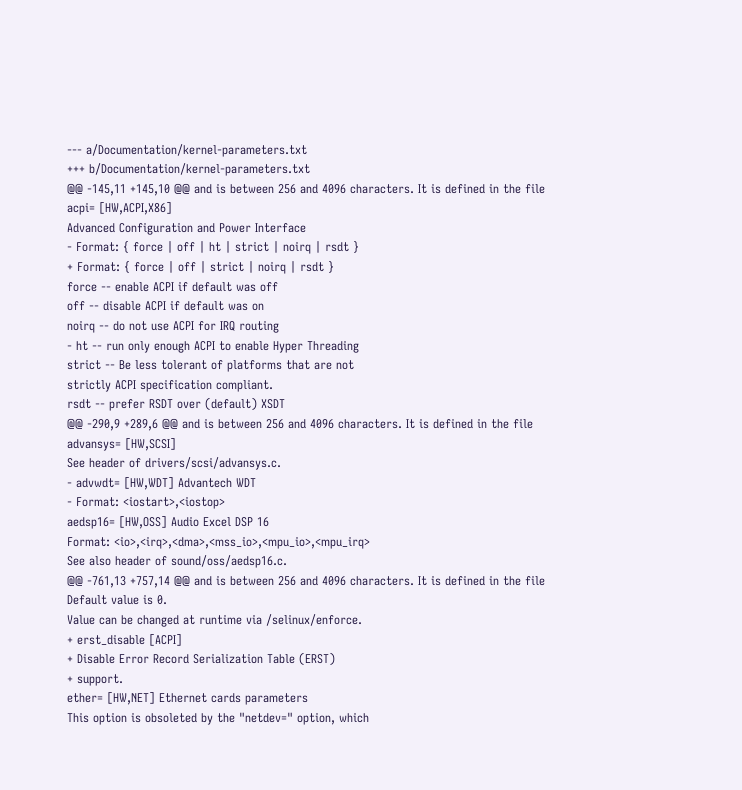--- a/Documentation/kernel-parameters.txt
+++ b/Documentation/kernel-parameters.txt
@@ -145,11 +145,10 @@ and is between 256 and 4096 characters. It is defined in the file
acpi= [HW,ACPI,X86]
Advanced Configuration and Power Interface
- Format: { force | off | ht | strict | noirq | rsdt }
+ Format: { force | off | strict | noirq | rsdt }
force -- enable ACPI if default was off
off -- disable ACPI if default was on
noirq -- do not use ACPI for IRQ routing
- ht -- run only enough ACPI to enable Hyper Threading
strict -- Be less tolerant of platforms that are not
strictly ACPI specification compliant.
rsdt -- prefer RSDT over (default) XSDT
@@ -290,9 +289,6 @@ and is between 256 and 4096 characters. It is defined in the file
advansys= [HW,SCSI]
See header of drivers/scsi/advansys.c.
- advwdt= [HW,WDT] Advantech WDT
- Format: <iostart>,<iostop>
aedsp16= [HW,OSS] Audio Excel DSP 16
Format: <io>,<irq>,<dma>,<mss_io>,<mpu_io>,<mpu_irq>
See also header of sound/oss/aedsp16.c.
@@ -761,13 +757,14 @@ and is between 256 and 4096 characters. It is defined in the file
Default value is 0.
Value can be changed at runtime via /selinux/enforce.
+ erst_disable [ACPI]
+ Disable Error Record Serialization Table (ERST)
+ support.
ether= [HW,NET] Ethernet cards parameters
This option is obsoleted by the "netdev=" option, which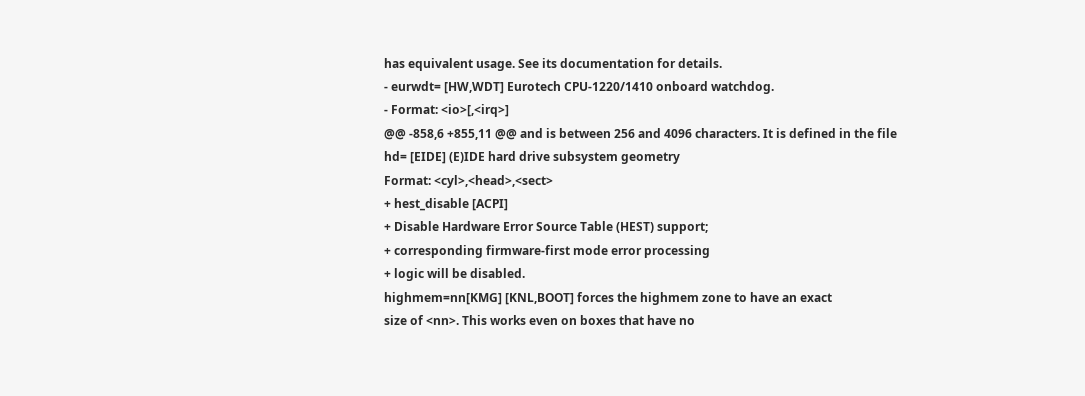has equivalent usage. See its documentation for details.
- eurwdt= [HW,WDT] Eurotech CPU-1220/1410 onboard watchdog.
- Format: <io>[,<irq>]
@@ -858,6 +855,11 @@ and is between 256 and 4096 characters. It is defined in the file
hd= [EIDE] (E)IDE hard drive subsystem geometry
Format: <cyl>,<head>,<sect>
+ hest_disable [ACPI]
+ Disable Hardware Error Source Table (HEST) support;
+ corresponding firmware-first mode error processing
+ logic will be disabled.
highmem=nn[KMG] [KNL,BOOT] forces the highmem zone to have an exact
size of <nn>. This works even on boxes that have no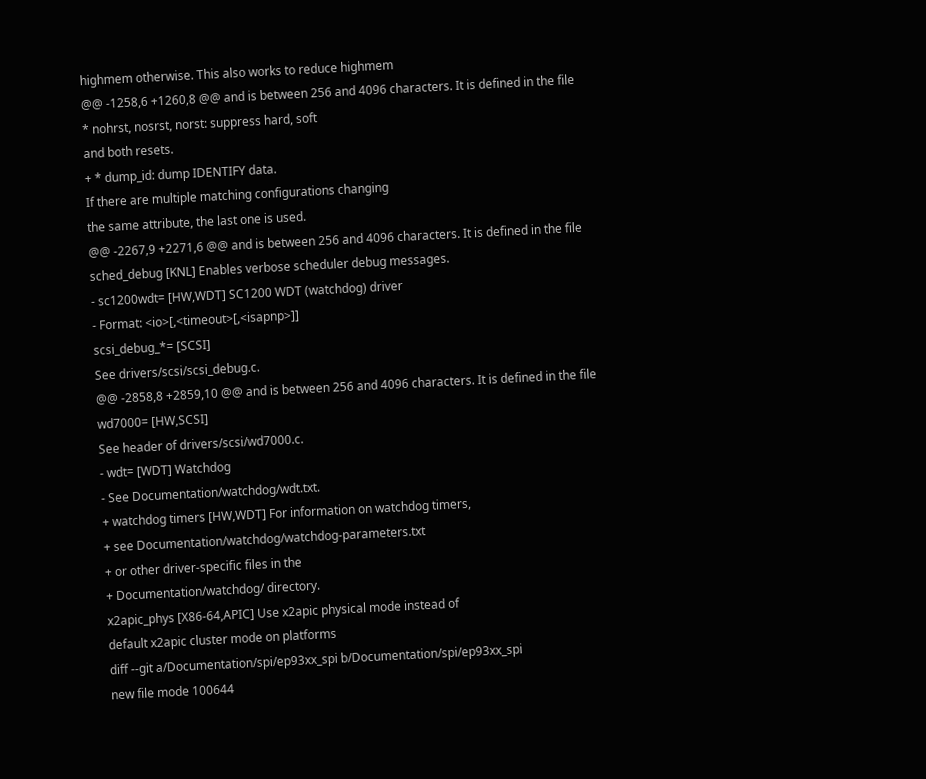highmem otherwise. This also works to reduce highmem
@@ -1258,6 +1260,8 @@ and is between 256 and 4096 characters. It is defined in the file
* nohrst, nosrst, norst: suppress hard, soft
and both resets.
+ * dump_id: dump IDENTIFY data.
If there are multiple matching configurations changing
the same attribute, the last one is used.
@@ -2267,9 +2271,6 @@ and is between 256 and 4096 characters. It is defined in the file
sched_debug [KNL] Enables verbose scheduler debug messages.
- sc1200wdt= [HW,WDT] SC1200 WDT (watchdog) driver
- Format: <io>[,<timeout>[,<isapnp>]]
scsi_debug_*= [SCSI]
See drivers/scsi/scsi_debug.c.
@@ -2858,8 +2859,10 @@ and is between 256 and 4096 characters. It is defined in the file
wd7000= [HW,SCSI]
See header of drivers/scsi/wd7000.c.
- wdt= [WDT] Watchdog
- See Documentation/watchdog/wdt.txt.
+ watchdog timers [HW,WDT] For information on watchdog timers,
+ see Documentation/watchdog/watchdog-parameters.txt
+ or other driver-specific files in the
+ Documentation/watchdog/ directory.
x2apic_phys [X86-64,APIC] Use x2apic physical mode instead of
default x2apic cluster mode on platforms
diff --git a/Documentation/spi/ep93xx_spi b/Documentation/spi/ep93xx_spi
new file mode 100644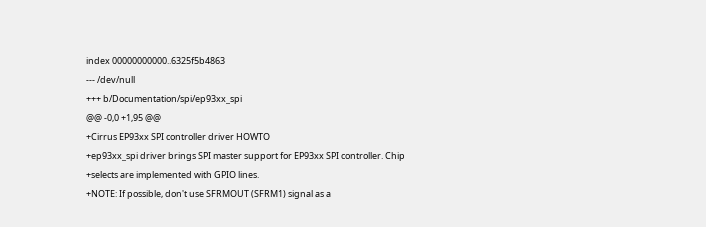index 00000000000..6325f5b4863
--- /dev/null
+++ b/Documentation/spi/ep93xx_spi
@@ -0,0 +1,95 @@
+Cirrus EP93xx SPI controller driver HOWTO
+ep93xx_spi driver brings SPI master support for EP93xx SPI controller. Chip
+selects are implemented with GPIO lines.
+NOTE: If possible, don't use SFRMOUT (SFRM1) signal as a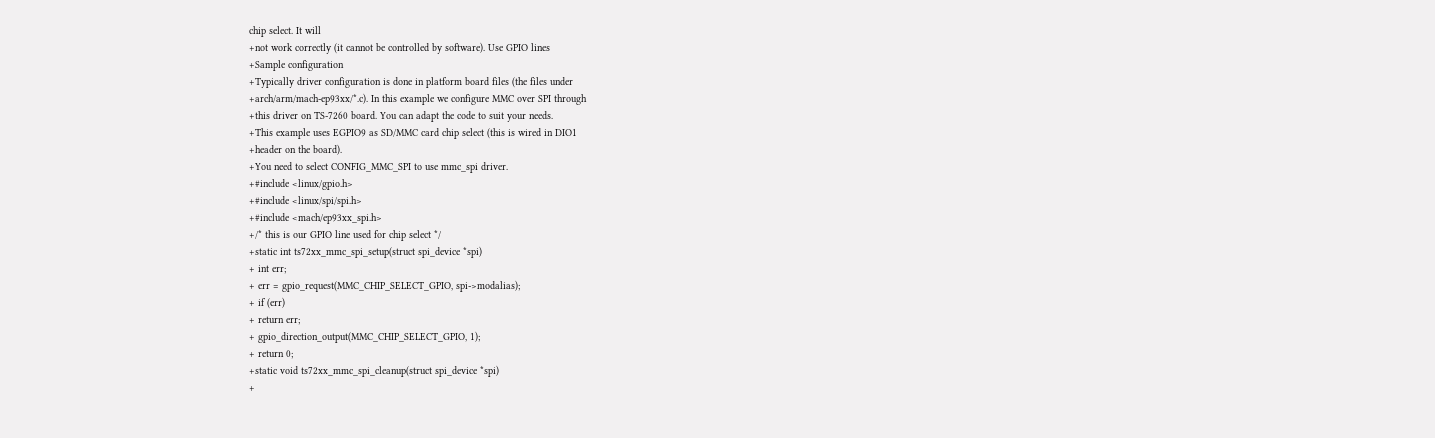chip select. It will
+not work correctly (it cannot be controlled by software). Use GPIO lines
+Sample configuration
+Typically driver configuration is done in platform board files (the files under
+arch/arm/mach-ep93xx/*.c). In this example we configure MMC over SPI through
+this driver on TS-7260 board. You can adapt the code to suit your needs.
+This example uses EGPIO9 as SD/MMC card chip select (this is wired in DIO1
+header on the board).
+You need to select CONFIG_MMC_SPI to use mmc_spi driver.
+#include <linux/gpio.h>
+#include <linux/spi/spi.h>
+#include <mach/ep93xx_spi.h>
+/* this is our GPIO line used for chip select */
+static int ts72xx_mmc_spi_setup(struct spi_device *spi)
+ int err;
+ err = gpio_request(MMC_CHIP_SELECT_GPIO, spi->modalias);
+ if (err)
+ return err;
+ gpio_direction_output(MMC_CHIP_SELECT_GPIO, 1);
+ return 0;
+static void ts72xx_mmc_spi_cleanup(struct spi_device *spi)
+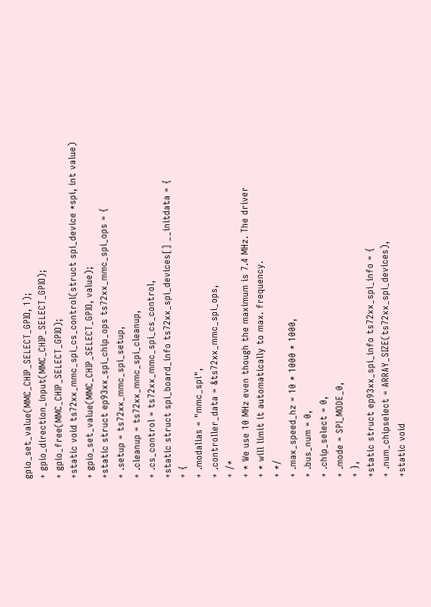gpio_set_value(MMC_CHIP_SELECT_GPIO, 1);
+ gpio_direction_input(MMC_CHIP_SELECT_GPIO);
+ gpio_free(MMC_CHIP_SELECT_GPIO);
+static void ts72xx_mmc_spi_cs_control(struct spi_device *spi, int value)
+ gpio_set_value(MMC_CHIP_SELECT_GPIO, value);
+static struct ep93xx_spi_chip_ops ts72xx_mmc_spi_ops = {
+ .setup = ts72xx_mmc_spi_setup,
+ .cleanup = ts72xx_mmc_spi_cleanup,
+ .cs_control = ts72xx_mmc_spi_cs_control,
+static struct spi_board_info ts72xx_spi_devices[] __initdata = {
+ {
+ .modalias = "mmc_spi",
+ .controller_data = &ts72xx_mmc_spi_ops,
+ /*
+ * We use 10 MHz even though the maximum is 7.4 MHz. The driver
+ * will limit it automatically to max. frequency.
+ */
+ .max_speed_hz = 10 * 1000 * 1000,
+ .bus_num = 0,
+ .chip_select = 0,
+ .mode = SPI_MODE_0,
+ },
+static struct ep93xx_spi_info ts72xx_spi_info = {
+ .num_chipselect = ARRAY_SIZE(ts72xx_spi_devices),
+static void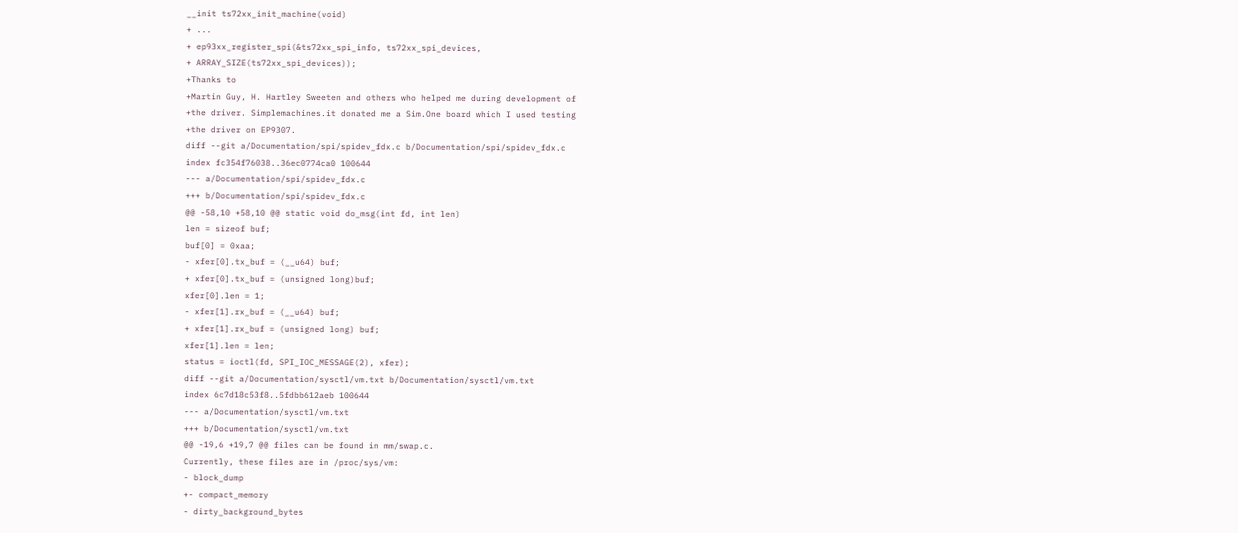__init ts72xx_init_machine(void)
+ ...
+ ep93xx_register_spi(&ts72xx_spi_info, ts72xx_spi_devices,
+ ARRAY_SIZE(ts72xx_spi_devices));
+Thanks to
+Martin Guy, H. Hartley Sweeten and others who helped me during development of
+the driver. Simplemachines.it donated me a Sim.One board which I used testing
+the driver on EP9307.
diff --git a/Documentation/spi/spidev_fdx.c b/Documentation/spi/spidev_fdx.c
index fc354f76038..36ec0774ca0 100644
--- a/Documentation/spi/spidev_fdx.c
+++ b/Documentation/spi/spidev_fdx.c
@@ -58,10 +58,10 @@ static void do_msg(int fd, int len)
len = sizeof buf;
buf[0] = 0xaa;
- xfer[0].tx_buf = (__u64) buf;
+ xfer[0].tx_buf = (unsigned long)buf;
xfer[0].len = 1;
- xfer[1].rx_buf = (__u64) buf;
+ xfer[1].rx_buf = (unsigned long) buf;
xfer[1].len = len;
status = ioctl(fd, SPI_IOC_MESSAGE(2), xfer);
diff --git a/Documentation/sysctl/vm.txt b/Documentation/sysctl/vm.txt
index 6c7d18c53f8..5fdbb612aeb 100644
--- a/Documentation/sysctl/vm.txt
+++ b/Documentation/sysctl/vm.txt
@@ -19,6 +19,7 @@ files can be found in mm/swap.c.
Currently, these files are in /proc/sys/vm:
- block_dump
+- compact_memory
- dirty_background_bytes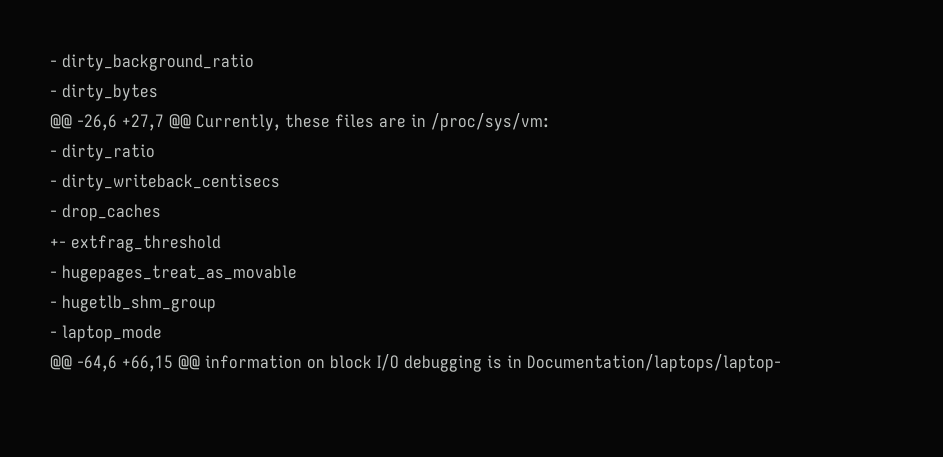- dirty_background_ratio
- dirty_bytes
@@ -26,6 +27,7 @@ Currently, these files are in /proc/sys/vm:
- dirty_ratio
- dirty_writeback_centisecs
- drop_caches
+- extfrag_threshold
- hugepages_treat_as_movable
- hugetlb_shm_group
- laptop_mode
@@ -64,6 +66,15 @@ information on block I/O debugging is in Documentation/laptops/laptop-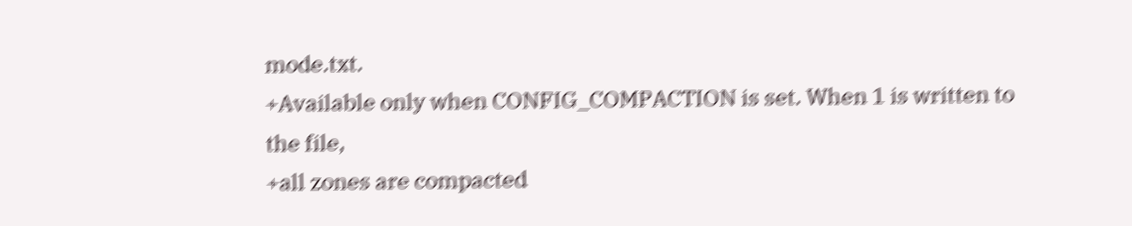mode.txt.
+Available only when CONFIG_COMPACTION is set. When 1 is written to the file,
+all zones are compacted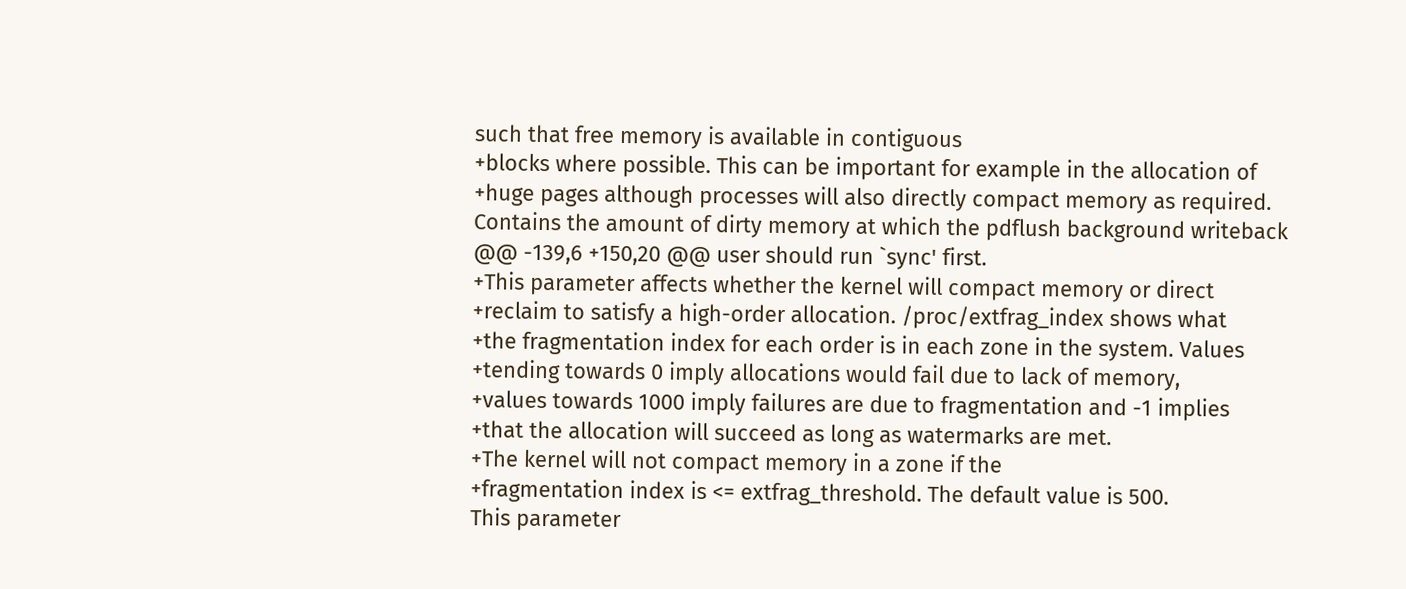such that free memory is available in contiguous
+blocks where possible. This can be important for example in the allocation of
+huge pages although processes will also directly compact memory as required.
Contains the amount of dirty memory at which the pdflush background writeback
@@ -139,6 +150,20 @@ user should run `sync' first.
+This parameter affects whether the kernel will compact memory or direct
+reclaim to satisfy a high-order allocation. /proc/extfrag_index shows what
+the fragmentation index for each order is in each zone in the system. Values
+tending towards 0 imply allocations would fail due to lack of memory,
+values towards 1000 imply failures are due to fragmentation and -1 implies
+that the allocation will succeed as long as watermarks are met.
+The kernel will not compact memory in a zone if the
+fragmentation index is <= extfrag_threshold. The default value is 500.
This parameter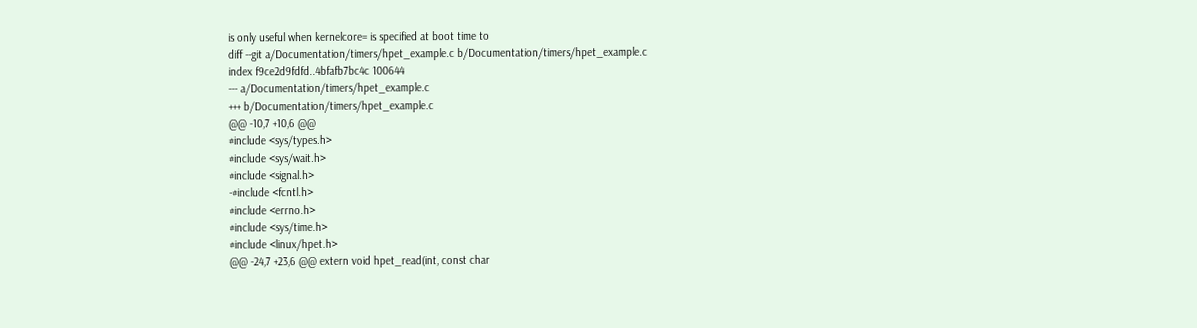is only useful when kernelcore= is specified at boot time to
diff --git a/Documentation/timers/hpet_example.c b/Documentation/timers/hpet_example.c
index f9ce2d9fdfd..4bfafb7bc4c 100644
--- a/Documentation/timers/hpet_example.c
+++ b/Documentation/timers/hpet_example.c
@@ -10,7 +10,6 @@
#include <sys/types.h>
#include <sys/wait.h>
#include <signal.h>
-#include <fcntl.h>
#include <errno.h>
#include <sys/time.h>
#include <linux/hpet.h>
@@ -24,7 +23,6 @@ extern void hpet_read(int, const char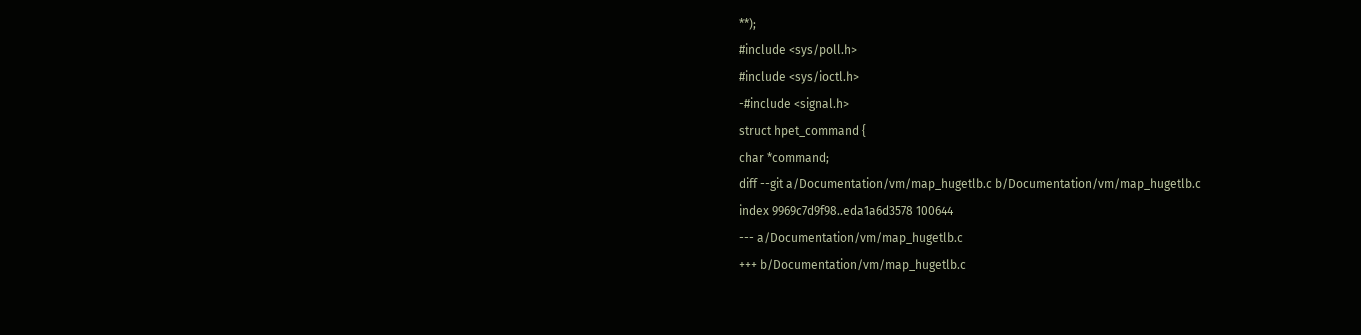**);
#include <sys/poll.h>
#include <sys/ioctl.h>
-#include <signal.h>
struct hpet_command {
char *command;
diff --git a/Documentation/vm/map_hugetlb.c b/Documentation/vm/map_hugetlb.c
index 9969c7d9f98..eda1a6d3578 100644
--- a/Documentation/vm/map_hugetlb.c
+++ b/Documentation/vm/map_hugetlb.c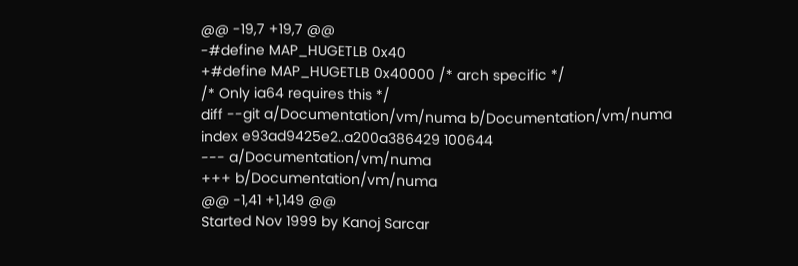@@ -19,7 +19,7 @@
-#define MAP_HUGETLB 0x40
+#define MAP_HUGETLB 0x40000 /* arch specific */
/* Only ia64 requires this */
diff --git a/Documentation/vm/numa b/Documentation/vm/numa
index e93ad9425e2..a200a386429 100644
--- a/Documentation/vm/numa
+++ b/Documentation/vm/numa
@@ -1,41 +1,149 @@
Started Nov 1999 by Kanoj Sarcar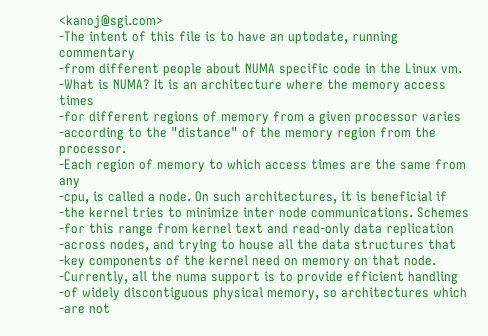<kanoj@sgi.com>
-The intent of this file is to have an uptodate, running commentary
-from different people about NUMA specific code in the Linux vm.
-What is NUMA? It is an architecture where the memory access times
-for different regions of memory from a given processor varies
-according to the "distance" of the memory region from the processor.
-Each region of memory to which access times are the same from any
-cpu, is called a node. On such architectures, it is beneficial if
-the kernel tries to minimize inter node communications. Schemes
-for this range from kernel text and read-only data replication
-across nodes, and trying to house all the data structures that
-key components of the kernel need on memory on that node.
-Currently, all the numa support is to provide efficient handling
-of widely discontiguous physical memory, so architectures which
-are not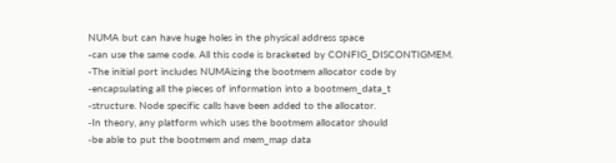NUMA but can have huge holes in the physical address space
-can use the same code. All this code is bracketed by CONFIG_DISCONTIGMEM.
-The initial port includes NUMAizing the bootmem allocator code by
-encapsulating all the pieces of information into a bootmem_data_t
-structure. Node specific calls have been added to the allocator.
-In theory, any platform which uses the bootmem allocator should
-be able to put the bootmem and mem_map data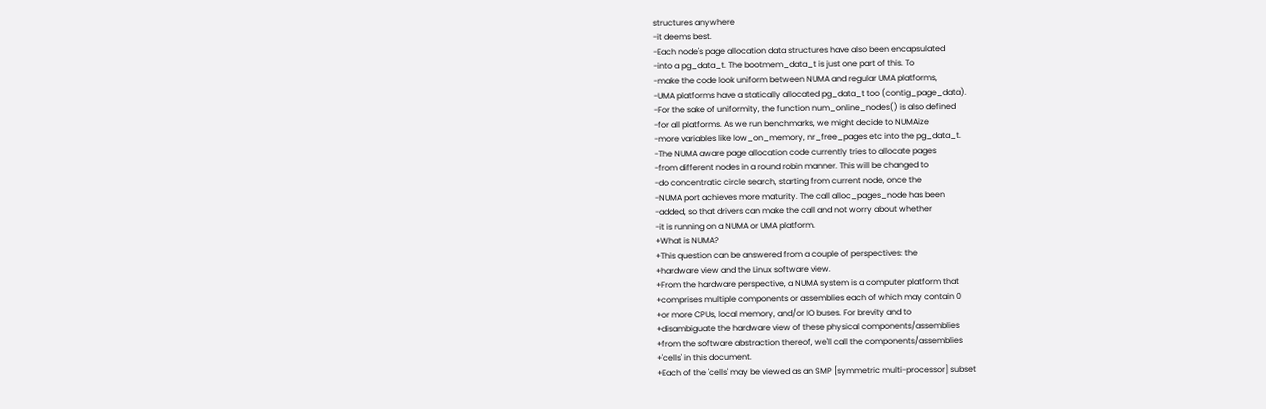structures anywhere
-it deems best.
-Each node's page allocation data structures have also been encapsulated
-into a pg_data_t. The bootmem_data_t is just one part of this. To
-make the code look uniform between NUMA and regular UMA platforms,
-UMA platforms have a statically allocated pg_data_t too (contig_page_data).
-For the sake of uniformity, the function num_online_nodes() is also defined
-for all platforms. As we run benchmarks, we might decide to NUMAize
-more variables like low_on_memory, nr_free_pages etc into the pg_data_t.
-The NUMA aware page allocation code currently tries to allocate pages
-from different nodes in a round robin manner. This will be changed to
-do concentratic circle search, starting from current node, once the
-NUMA port achieves more maturity. The call alloc_pages_node has been
-added, so that drivers can make the call and not worry about whether
-it is running on a NUMA or UMA platform.
+What is NUMA?
+This question can be answered from a couple of perspectives: the
+hardware view and the Linux software view.
+From the hardware perspective, a NUMA system is a computer platform that
+comprises multiple components or assemblies each of which may contain 0
+or more CPUs, local memory, and/or IO buses. For brevity and to
+disambiguate the hardware view of these physical components/assemblies
+from the software abstraction thereof, we'll call the components/assemblies
+'cells' in this document.
+Each of the 'cells' may be viewed as an SMP [symmetric multi-processor] subset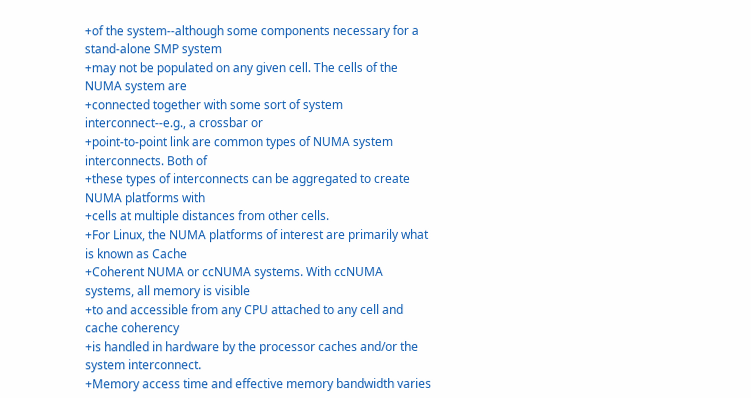+of the system--although some components necessary for a stand-alone SMP system
+may not be populated on any given cell. The cells of the NUMA system are
+connected together with some sort of system interconnect--e.g., a crossbar or
+point-to-point link are common types of NUMA system interconnects. Both of
+these types of interconnects can be aggregated to create NUMA platforms with
+cells at multiple distances from other cells.
+For Linux, the NUMA platforms of interest are primarily what is known as Cache
+Coherent NUMA or ccNUMA systems. With ccNUMA systems, all memory is visible
+to and accessible from any CPU attached to any cell and cache coherency
+is handled in hardware by the processor caches and/or the system interconnect.
+Memory access time and effective memory bandwidth varies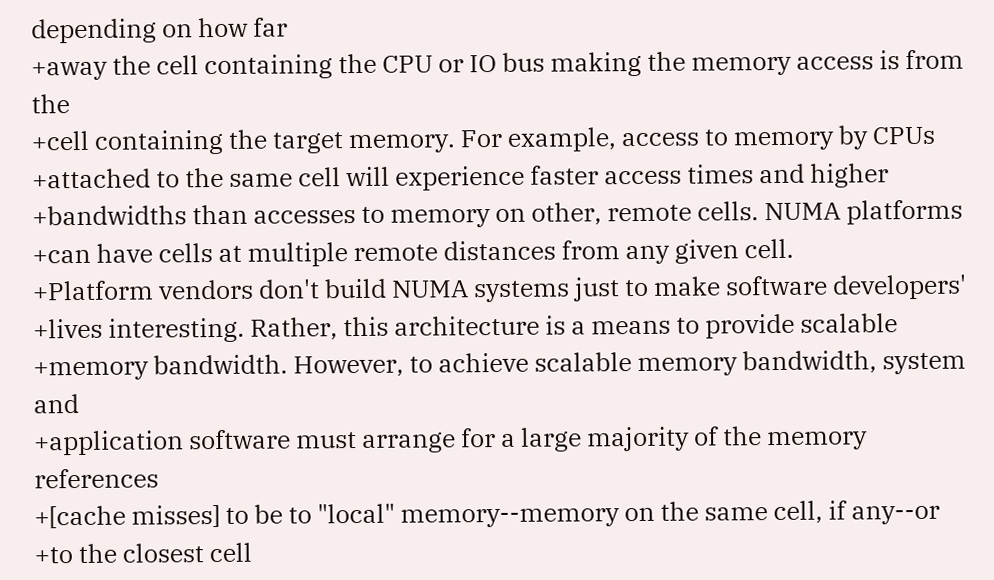depending on how far
+away the cell containing the CPU or IO bus making the memory access is from the
+cell containing the target memory. For example, access to memory by CPUs
+attached to the same cell will experience faster access times and higher
+bandwidths than accesses to memory on other, remote cells. NUMA platforms
+can have cells at multiple remote distances from any given cell.
+Platform vendors don't build NUMA systems just to make software developers'
+lives interesting. Rather, this architecture is a means to provide scalable
+memory bandwidth. However, to achieve scalable memory bandwidth, system and
+application software must arrange for a large majority of the memory references
+[cache misses] to be to "local" memory--memory on the same cell, if any--or
+to the closest cell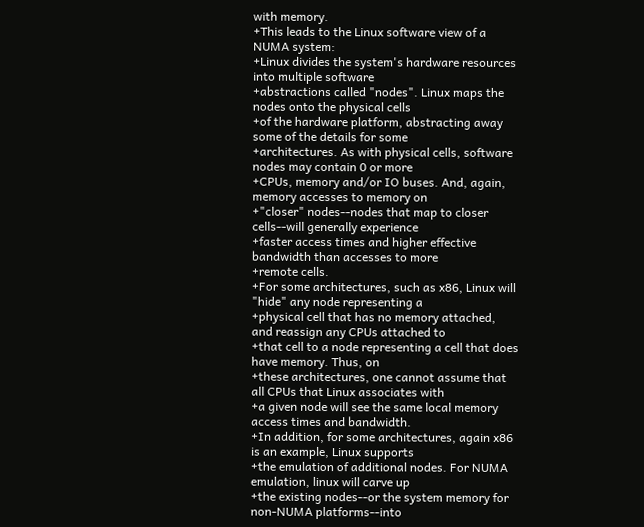with memory.
+This leads to the Linux software view of a NUMA system:
+Linux divides the system's hardware resources into multiple software
+abstractions called "nodes". Linux maps the nodes onto the physical cells
+of the hardware platform, abstracting away some of the details for some
+architectures. As with physical cells, software nodes may contain 0 or more
+CPUs, memory and/or IO buses. And, again, memory accesses to memory on
+"closer" nodes--nodes that map to closer cells--will generally experience
+faster access times and higher effective bandwidth than accesses to more
+remote cells.
+For some architectures, such as x86, Linux will "hide" any node representing a
+physical cell that has no memory attached, and reassign any CPUs attached to
+that cell to a node representing a cell that does have memory. Thus, on
+these architectures, one cannot assume that all CPUs that Linux associates with
+a given node will see the same local memory access times and bandwidth.
+In addition, for some architectures, again x86 is an example, Linux supports
+the emulation of additional nodes. For NUMA emulation, linux will carve up
+the existing nodes--or the system memory for non-NUMA platforms--into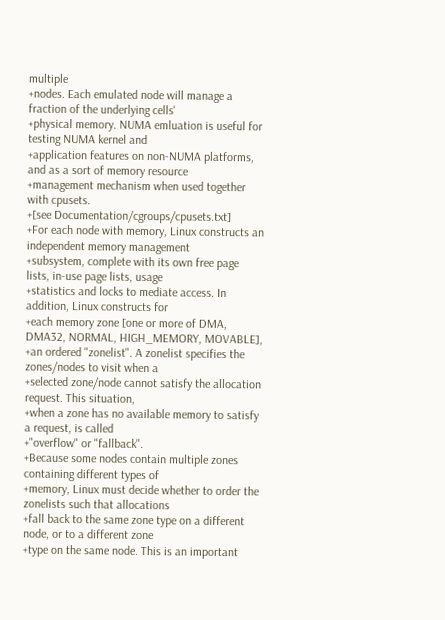multiple
+nodes. Each emulated node will manage a fraction of the underlying cells'
+physical memory. NUMA emluation is useful for testing NUMA kernel and
+application features on non-NUMA platforms, and as a sort of memory resource
+management mechanism when used together with cpusets.
+[see Documentation/cgroups/cpusets.txt]
+For each node with memory, Linux constructs an independent memory management
+subsystem, complete with its own free page lists, in-use page lists, usage
+statistics and locks to mediate access. In addition, Linux constructs for
+each memory zone [one or more of DMA, DMA32, NORMAL, HIGH_MEMORY, MOVABLE],
+an ordered "zonelist". A zonelist specifies the zones/nodes to visit when a
+selected zone/node cannot satisfy the allocation request. This situation,
+when a zone has no available memory to satisfy a request, is called
+"overflow" or "fallback".
+Because some nodes contain multiple zones containing different types of
+memory, Linux must decide whether to order the zonelists such that allocations
+fall back to the same zone type on a different node, or to a different zone
+type on the same node. This is an important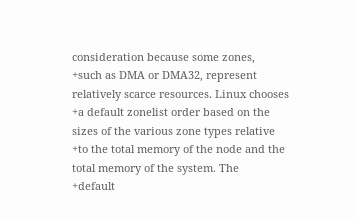consideration because some zones,
+such as DMA or DMA32, represent relatively scarce resources. Linux chooses
+a default zonelist order based on the sizes of the various zone types relative
+to the total memory of the node and the total memory of the system. The
+default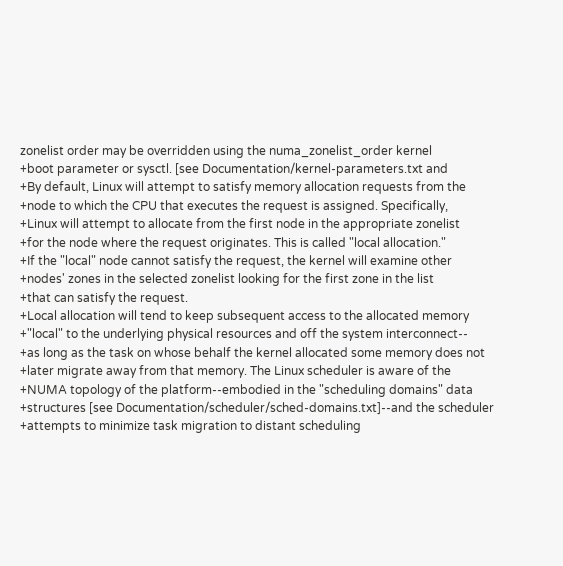zonelist order may be overridden using the numa_zonelist_order kernel
+boot parameter or sysctl. [see Documentation/kernel-parameters.txt and
+By default, Linux will attempt to satisfy memory allocation requests from the
+node to which the CPU that executes the request is assigned. Specifically,
+Linux will attempt to allocate from the first node in the appropriate zonelist
+for the node where the request originates. This is called "local allocation."
+If the "local" node cannot satisfy the request, the kernel will examine other
+nodes' zones in the selected zonelist looking for the first zone in the list
+that can satisfy the request.
+Local allocation will tend to keep subsequent access to the allocated memory
+"local" to the underlying physical resources and off the system interconnect--
+as long as the task on whose behalf the kernel allocated some memory does not
+later migrate away from that memory. The Linux scheduler is aware of the
+NUMA topology of the platform--embodied in the "scheduling domains" data
+structures [see Documentation/scheduler/sched-domains.txt]--and the scheduler
+attempts to minimize task migration to distant scheduling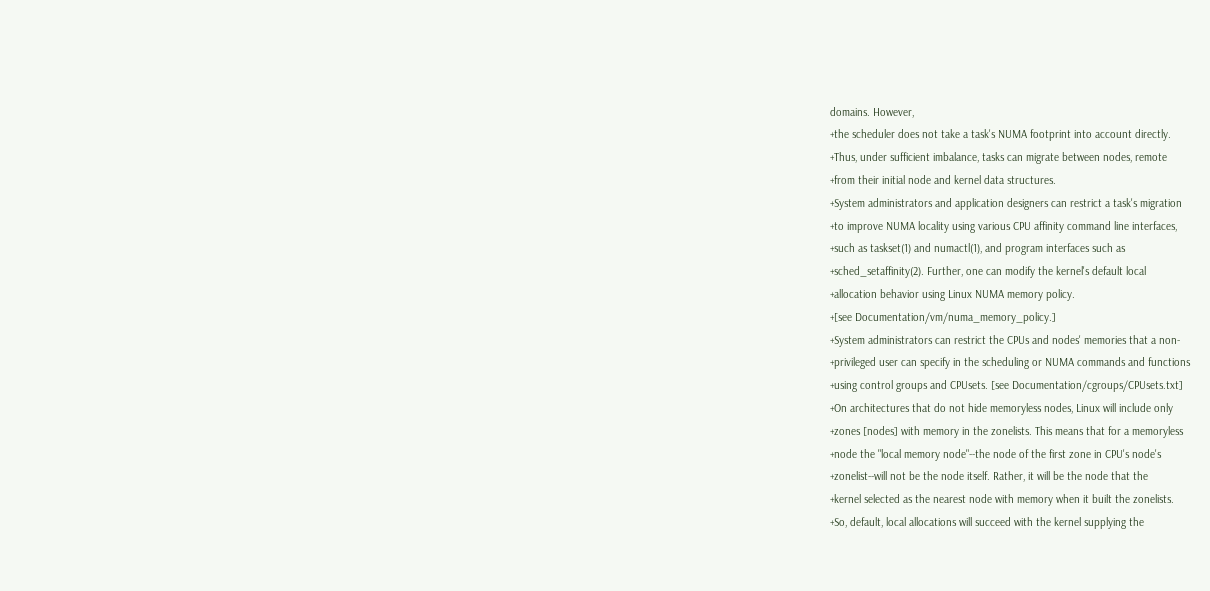domains. However,
+the scheduler does not take a task's NUMA footprint into account directly.
+Thus, under sufficient imbalance, tasks can migrate between nodes, remote
+from their initial node and kernel data structures.
+System administrators and application designers can restrict a task's migration
+to improve NUMA locality using various CPU affinity command line interfaces,
+such as taskset(1) and numactl(1), and program interfaces such as
+sched_setaffinity(2). Further, one can modify the kernel's default local
+allocation behavior using Linux NUMA memory policy.
+[see Documentation/vm/numa_memory_policy.]
+System administrators can restrict the CPUs and nodes' memories that a non-
+privileged user can specify in the scheduling or NUMA commands and functions
+using control groups and CPUsets. [see Documentation/cgroups/CPUsets.txt]
+On architectures that do not hide memoryless nodes, Linux will include only
+zones [nodes] with memory in the zonelists. This means that for a memoryless
+node the "local memory node"--the node of the first zone in CPU's node's
+zonelist--will not be the node itself. Rather, it will be the node that the
+kernel selected as the nearest node with memory when it built the zonelists.
+So, default, local allocations will succeed with the kernel supplying the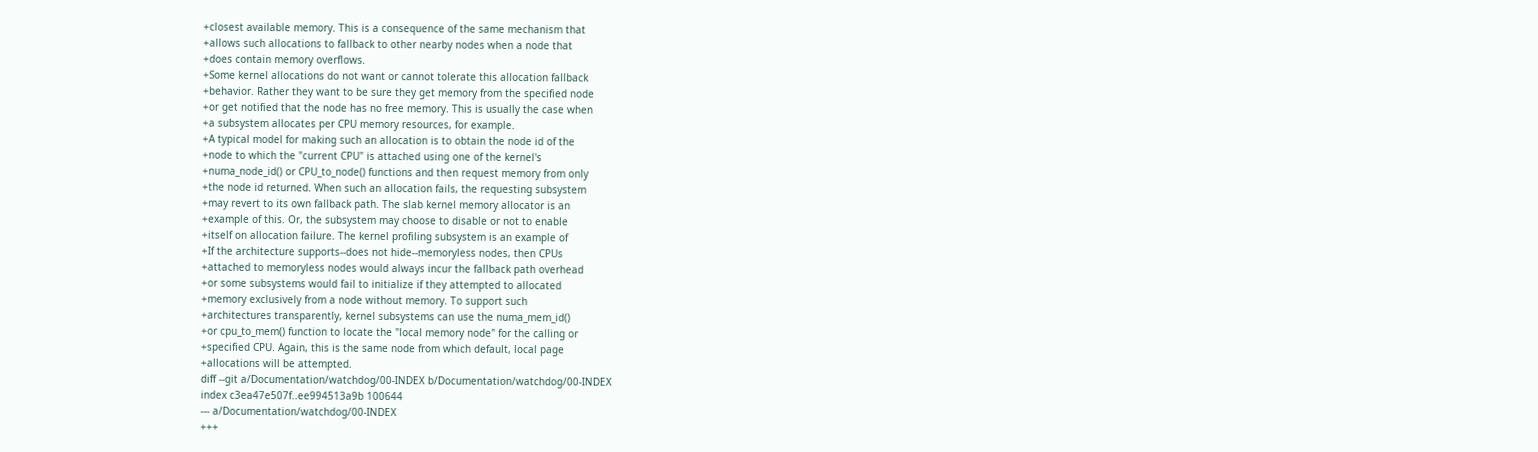+closest available memory. This is a consequence of the same mechanism that
+allows such allocations to fallback to other nearby nodes when a node that
+does contain memory overflows.
+Some kernel allocations do not want or cannot tolerate this allocation fallback
+behavior. Rather they want to be sure they get memory from the specified node
+or get notified that the node has no free memory. This is usually the case when
+a subsystem allocates per CPU memory resources, for example.
+A typical model for making such an allocation is to obtain the node id of the
+node to which the "current CPU" is attached using one of the kernel's
+numa_node_id() or CPU_to_node() functions and then request memory from only
+the node id returned. When such an allocation fails, the requesting subsystem
+may revert to its own fallback path. The slab kernel memory allocator is an
+example of this. Or, the subsystem may choose to disable or not to enable
+itself on allocation failure. The kernel profiling subsystem is an example of
+If the architecture supports--does not hide--memoryless nodes, then CPUs
+attached to memoryless nodes would always incur the fallback path overhead
+or some subsystems would fail to initialize if they attempted to allocated
+memory exclusively from a node without memory. To support such
+architectures transparently, kernel subsystems can use the numa_mem_id()
+or cpu_to_mem() function to locate the "local memory node" for the calling or
+specified CPU. Again, this is the same node from which default, local page
+allocations will be attempted.
diff --git a/Documentation/watchdog/00-INDEX b/Documentation/watchdog/00-INDEX
index c3ea47e507f..ee994513a9b 100644
--- a/Documentation/watchdog/00-INDEX
+++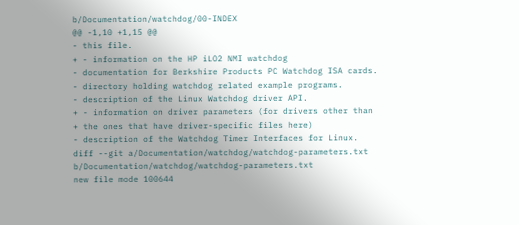b/Documentation/watchdog/00-INDEX
@@ -1,10 +1,15 @@
- this file.
+ - information on the HP iLO2 NMI watchdog
- documentation for Berkshire Products PC Watchdog ISA cards.
- directory holding watchdog related example programs.
- description of the Linux Watchdog driver API.
+ - information on driver parameters (for drivers other than
+ the ones that have driver-specific files here)
- description of the Watchdog Timer Interfaces for Linux.
diff --git a/Documentation/watchdog/watchdog-parameters.txt b/Documentation/watchdog/watchdog-parameters.txt
new file mode 100644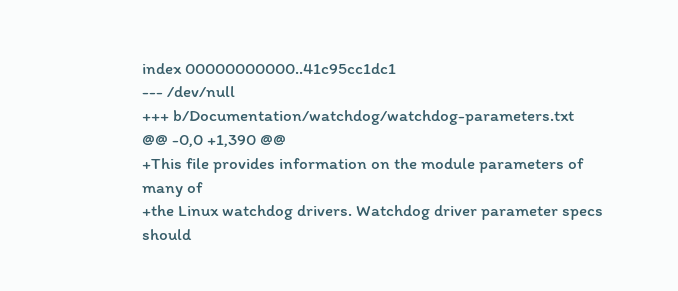index 00000000000..41c95cc1dc1
--- /dev/null
+++ b/Documentation/watchdog/watchdog-parameters.txt
@@ -0,0 +1,390 @@
+This file provides information on the module parameters of many of
+the Linux watchdog drivers. Watchdog driver parameter specs should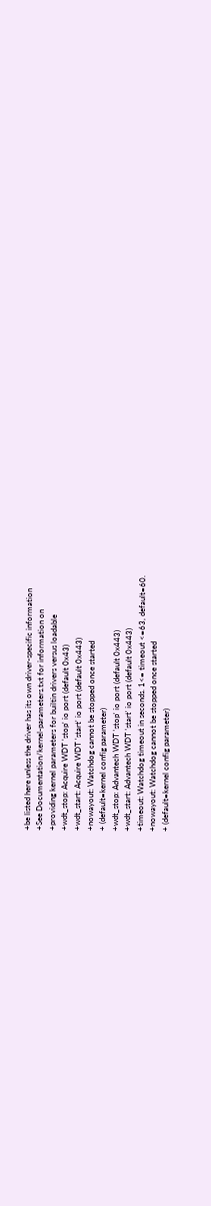+be listed here unless the driver has its own driver-specific information
+See Documentation/kernel-parameters.txt for information on
+providing kernel parameters for builtin drivers versus loadable
+wdt_stop: Acquire WDT 'stop' io port (default 0x43)
+wdt_start: Acquire WDT 'start' io port (default 0x443)
+nowayout: Watchdog cannot be stopped once started
+ (default=kernel config parameter)
+wdt_stop: Advantech WDT 'stop' io port (default 0x443)
+wdt_start: Advantech WDT 'start' io port (default 0x443)
+timeout: Watchdog timeout in seconds. 1<= timeout <=63, default=60.
+nowayout: Watchdog cannot be stopped once started
+ (default=kernel config parameter)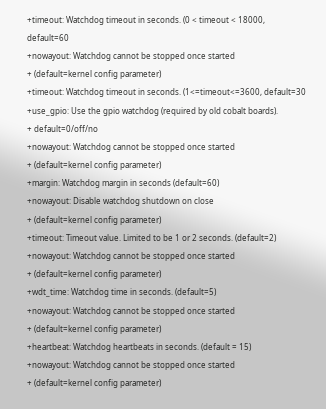+timeout: Watchdog timeout in seconds. (0 < timeout < 18000, default=60
+nowayout: Watchdog cannot be stopped once started
+ (default=kernel config parameter)
+timeout: Watchdog timeout in seconds. (1<=timeout<=3600, default=30
+use_gpio: Use the gpio watchdog (required by old cobalt boards).
+ default=0/off/no
+nowayout: Watchdog cannot be stopped once started
+ (default=kernel config parameter)
+margin: Watchdog margin in seconds (default=60)
+nowayout: Disable watchdog shutdown on close
+ (default=kernel config parameter)
+timeout: Timeout value. Limited to be 1 or 2 seconds. (default=2)
+nowayout: Watchdog cannot be stopped once started
+ (default=kernel config parameter)
+wdt_time: Watchdog time in seconds. (default=5)
+nowayout: Watchdog cannot be stopped once started
+ (default=kernel config parameter)
+heartbeat: Watchdog heartbeats in seconds. (default = 15)
+nowayout: Watchdog cannot be stopped once started
+ (default=kernel config parameter)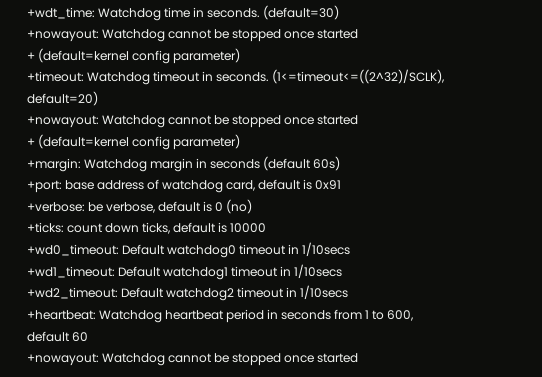+wdt_time: Watchdog time in seconds. (default=30)
+nowayout: Watchdog cannot be stopped once started
+ (default=kernel config parameter)
+timeout: Watchdog timeout in seconds. (1<=timeout<=((2^32)/SCLK), default=20)
+nowayout: Watchdog cannot be stopped once started
+ (default=kernel config parameter)
+margin: Watchdog margin in seconds (default 60s)
+port: base address of watchdog card, default is 0x91
+verbose: be verbose, default is 0 (no)
+ticks: count down ticks, default is 10000
+wd0_timeout: Default watchdog0 timeout in 1/10secs
+wd1_timeout: Default watchdog1 timeout in 1/10secs
+wd2_timeout: Default watchdog2 timeout in 1/10secs
+heartbeat: Watchdog heartbeat period in seconds from 1 to 600, default 60
+nowayout: Watchdog cannot be stopped once started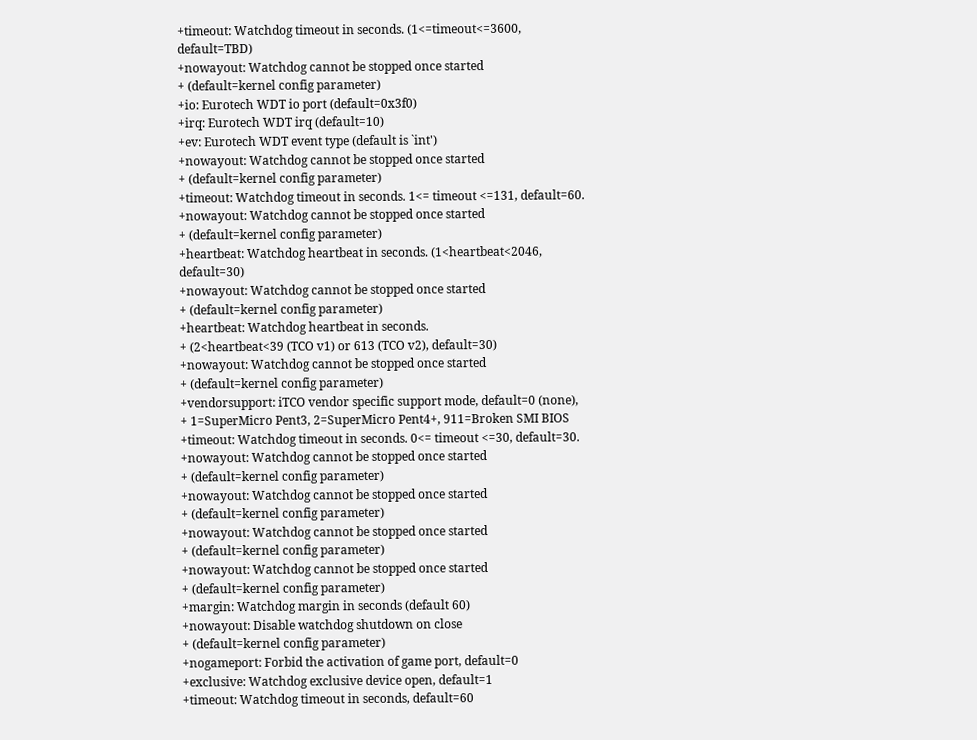+timeout: Watchdog timeout in seconds. (1<=timeout<=3600, default=TBD)
+nowayout: Watchdog cannot be stopped once started
+ (default=kernel config parameter)
+io: Eurotech WDT io port (default=0x3f0)
+irq: Eurotech WDT irq (default=10)
+ev: Eurotech WDT event type (default is `int')
+nowayout: Watchdog cannot be stopped once started
+ (default=kernel config parameter)
+timeout: Watchdog timeout in seconds. 1<= timeout <=131, default=60.
+nowayout: Watchdog cannot be stopped once started
+ (default=kernel config parameter)
+heartbeat: Watchdog heartbeat in seconds. (1<heartbeat<2046, default=30)
+nowayout: Watchdog cannot be stopped once started
+ (default=kernel config parameter)
+heartbeat: Watchdog heartbeat in seconds.
+ (2<heartbeat<39 (TCO v1) or 613 (TCO v2), default=30)
+nowayout: Watchdog cannot be stopped once started
+ (default=kernel config parameter)
+vendorsupport: iTCO vendor specific support mode, default=0 (none),
+ 1=SuperMicro Pent3, 2=SuperMicro Pent4+, 911=Broken SMI BIOS
+timeout: Watchdog timeout in seconds. 0<= timeout <=30, default=30.
+nowayout: Watchdog cannot be stopped once started
+ (default=kernel config parameter)
+nowayout: Watchdog cannot be stopped once started
+ (default=kernel config parameter)
+nowayout: Watchdog cannot be stopped once started
+ (default=kernel config parameter)
+nowayout: Watchdog cannot be stopped once started
+ (default=kernel config parameter)
+margin: Watchdog margin in seconds (default 60)
+nowayout: Disable watchdog shutdown on close
+ (default=kernel config parameter)
+nogameport: Forbid the activation of game port, default=0
+exclusive: Watchdog exclusive device open, default=1
+timeout: Watchdog timeout in seconds, default=60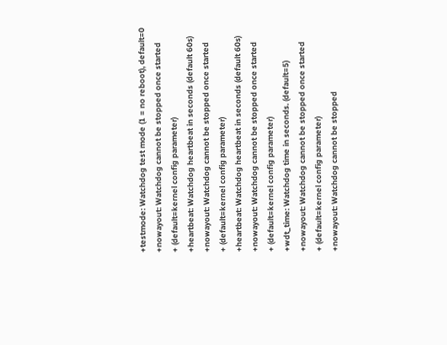+testmode: Watchdog test mode (1 = no reboot), default=0
+nowayout: Watchdog cannot be stopped once started
+ (default=kernel config parameter)
+heartbeat: Watchdog heartbeat in seconds (default 60s)
+nowayout: Watchdog cannot be stopped once started
+ (default=kernel config parameter)
+heartbeat: Watchdog heartbeat in seconds (default 60s)
+nowayout: Watchdog cannot be stopped once started
+ (default=kernel config parameter)
+wdt_time: Watchdog time in seconds. (default=5)
+nowayout: Watchdog cannot be stopped once started
+ (default=kernel config parameter)
+nowayout: Watchdog cannot be stopped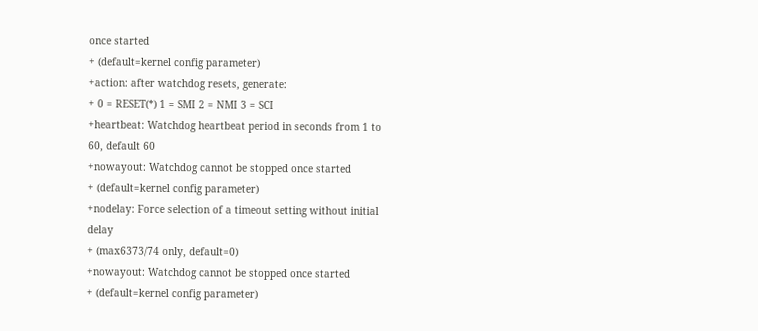once started
+ (default=kernel config parameter)
+action: after watchdog resets, generate:
+ 0 = RESET(*) 1 = SMI 2 = NMI 3 = SCI
+heartbeat: Watchdog heartbeat period in seconds from 1 to 60, default 60
+nowayout: Watchdog cannot be stopped once started
+ (default=kernel config parameter)
+nodelay: Force selection of a timeout setting without initial delay
+ (max6373/74 only, default=0)
+nowayout: Watchdog cannot be stopped once started
+ (default=kernel config parameter)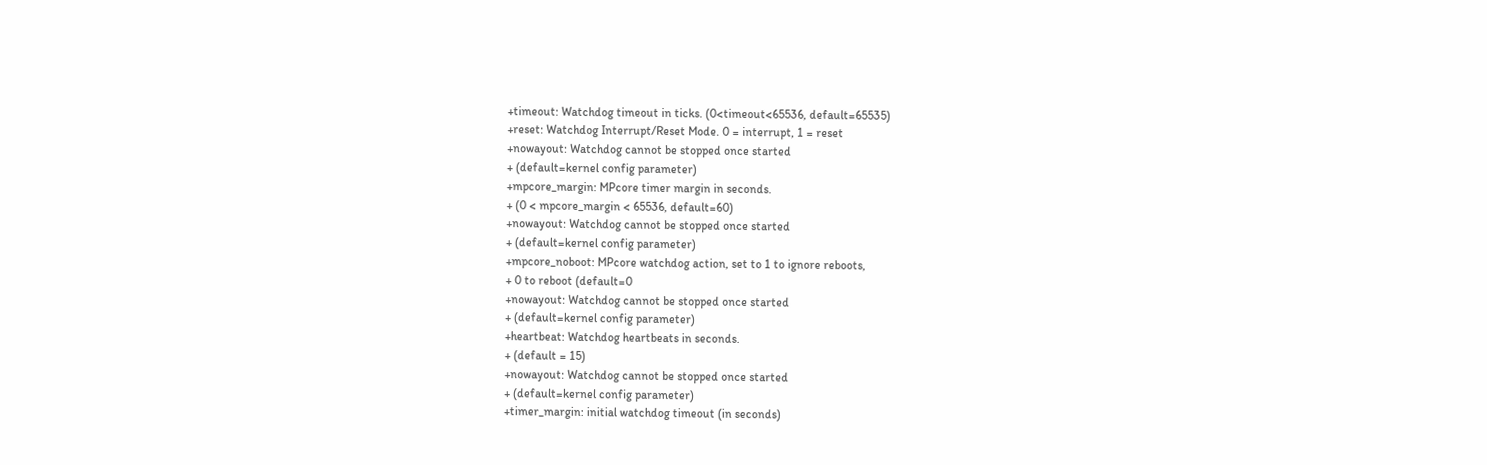+timeout: Watchdog timeout in ticks. (0<timeout<65536, default=65535)
+reset: Watchdog Interrupt/Reset Mode. 0 = interrupt, 1 = reset
+nowayout: Watchdog cannot be stopped once started
+ (default=kernel config parameter)
+mpcore_margin: MPcore timer margin in seconds.
+ (0 < mpcore_margin < 65536, default=60)
+nowayout: Watchdog cannot be stopped once started
+ (default=kernel config parameter)
+mpcore_noboot: MPcore watchdog action, set to 1 to ignore reboots,
+ 0 to reboot (default=0
+nowayout: Watchdog cannot be stopped once started
+ (default=kernel config parameter)
+heartbeat: Watchdog heartbeats in seconds.
+ (default = 15)
+nowayout: Watchdog cannot be stopped once started
+ (default=kernel config parameter)
+timer_margin: initial watchdog timeout (in seconds)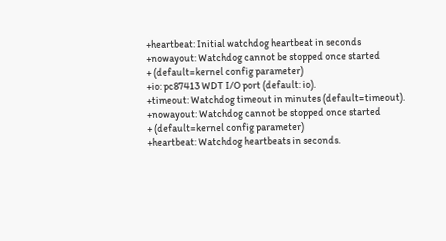+heartbeat: Initial watchdog heartbeat in seconds
+nowayout: Watchdog cannot be stopped once started
+ (default=kernel config parameter)
+io: pc87413 WDT I/O port (default: io).
+timeout: Watchdog timeout in minutes (default=timeout).
+nowayout: Watchdog cannot be stopped once started
+ (default=kernel config parameter)
+heartbeat: Watchdog heartbeats in seconds.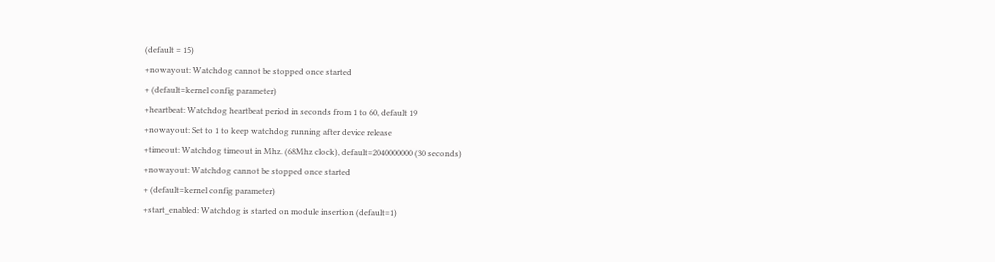(default = 15)
+nowayout: Watchdog cannot be stopped once started
+ (default=kernel config parameter)
+heartbeat: Watchdog heartbeat period in seconds from 1 to 60, default 19
+nowayout: Set to 1 to keep watchdog running after device release
+timeout: Watchdog timeout in Mhz. (68Mhz clock), default=2040000000 (30 seconds)
+nowayout: Watchdog cannot be stopped once started
+ (default=kernel config parameter)
+start_enabled: Watchdog is started on module insertion (default=1)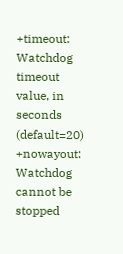+timeout: Watchdog timeout value, in seconds (default=20)
+nowayout: Watchdog cannot be stopped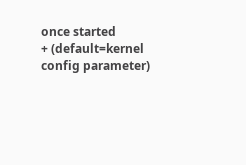once started
+ (default=kernel config parameter)